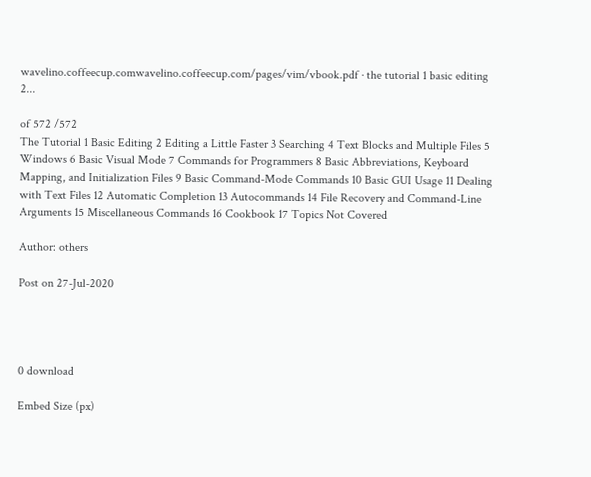wavelino.coffeecup.comwavelino.coffeecup.com/pages/vim/vbook.pdf · the tutorial 1 basic editing 2...

of 572 /572
The Tutorial 1 Basic Editing 2 Editing a Little Faster 3 Searching 4 Text Blocks and Multiple Files 5 Windows 6 Basic Visual Mode 7 Commands for Programmers 8 Basic Abbreviations, Keyboard Mapping, and Initialization Files 9 Basic Command-Mode Commands 10 Basic GUI Usage 11 Dealing with Text Files 12 Automatic Completion 13 Autocommands 14 File Recovery and Command-Line Arguments 15 Miscellaneous Commands 16 Cookbook 17 Topics Not Covered

Author: others

Post on 27-Jul-2020




0 download

Embed Size (px)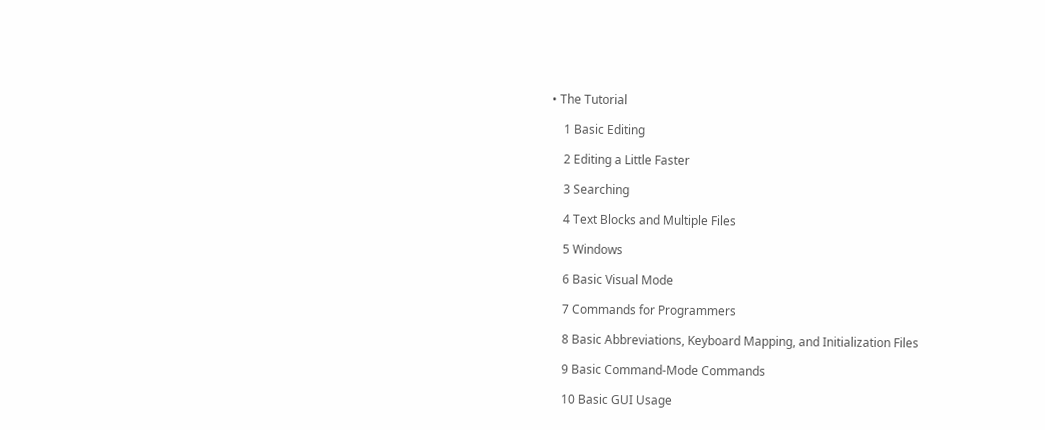• The Tutorial

    1 Basic Editing

    2 Editing a Little Faster

    3 Searching

    4 Text Blocks and Multiple Files

    5 Windows

    6 Basic Visual Mode

    7 Commands for Programmers

    8 Basic Abbreviations, Keyboard Mapping, and Initialization Files

    9 Basic Command-Mode Commands

    10 Basic GUI Usage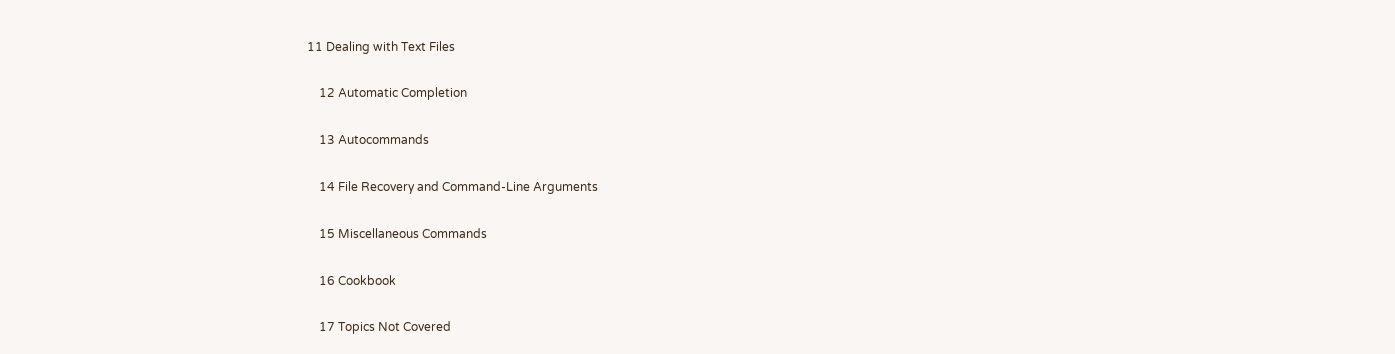11 Dealing with Text Files

    12 Automatic Completion

    13 Autocommands

    14 File Recovery and Command-Line Arguments

    15 Miscellaneous Commands

    16 Cookbook

    17 Topics Not Covered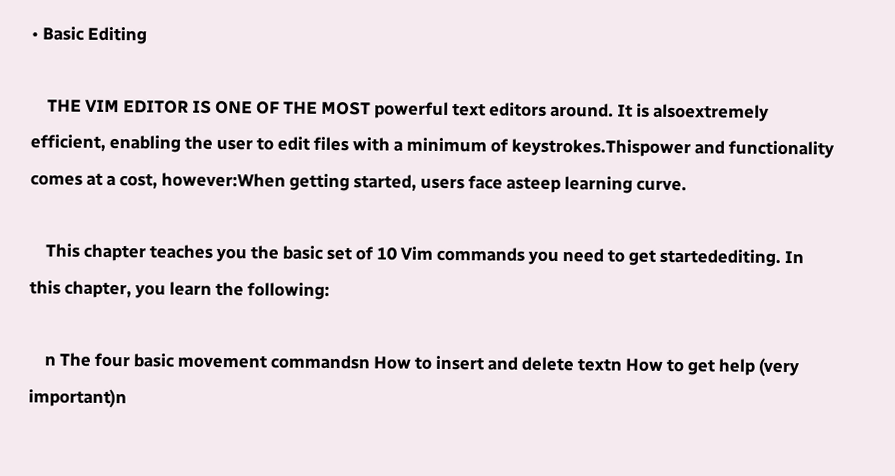• Basic Editing

    THE VIM EDITOR IS ONE OF THE MOST powerful text editors around. It is alsoextremely efficient, enabling the user to edit files with a minimum of keystrokes.Thispower and functionality comes at a cost, however:When getting started, users face asteep learning curve.

    This chapter teaches you the basic set of 10 Vim commands you need to get startedediting. In this chapter, you learn the following:

    n The four basic movement commandsn How to insert and delete textn How to get help (very important)n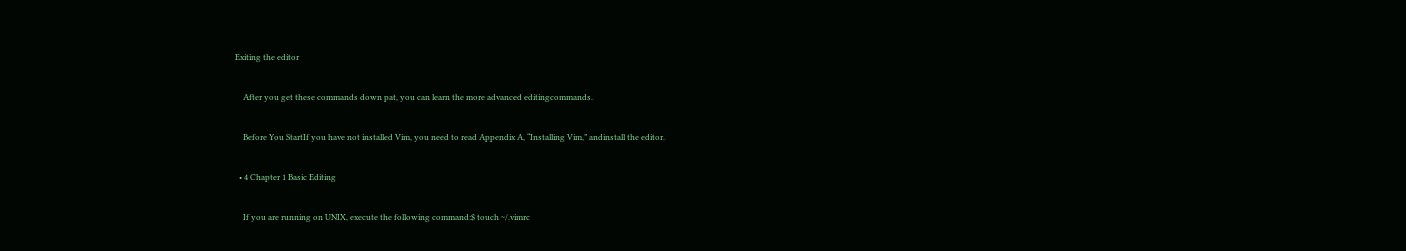Exiting the editor

    After you get these commands down pat, you can learn the more advanced editingcommands.

    Before You StartIf you have not installed Vim, you need to read Appendix A, “Installing Vim,” andinstall the editor.

  • 4 Chapter 1 Basic Editing

    If you are running on UNIX, execute the following command:$ touch ~/.vimrc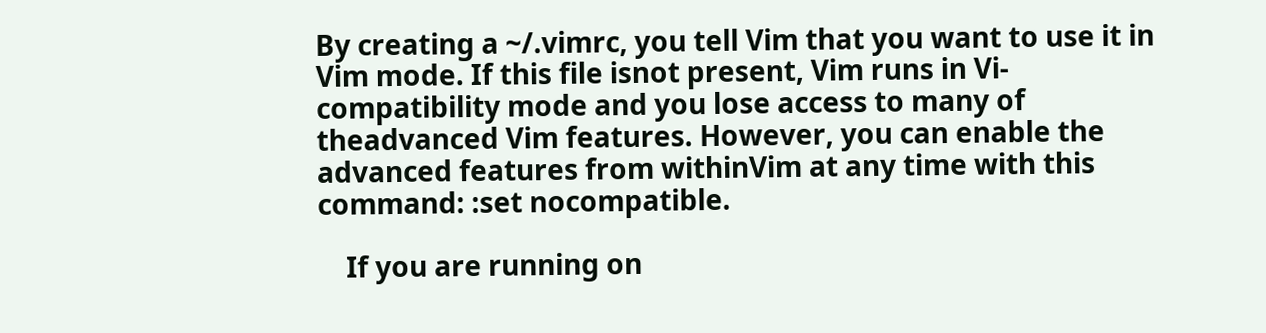By creating a ~/.vimrc, you tell Vim that you want to use it in Vim mode. If this file isnot present, Vim runs in Vi-compatibility mode and you lose access to many of theadvanced Vim features. However, you can enable the advanced features from withinVim at any time with this command: :set nocompatible.

    If you are running on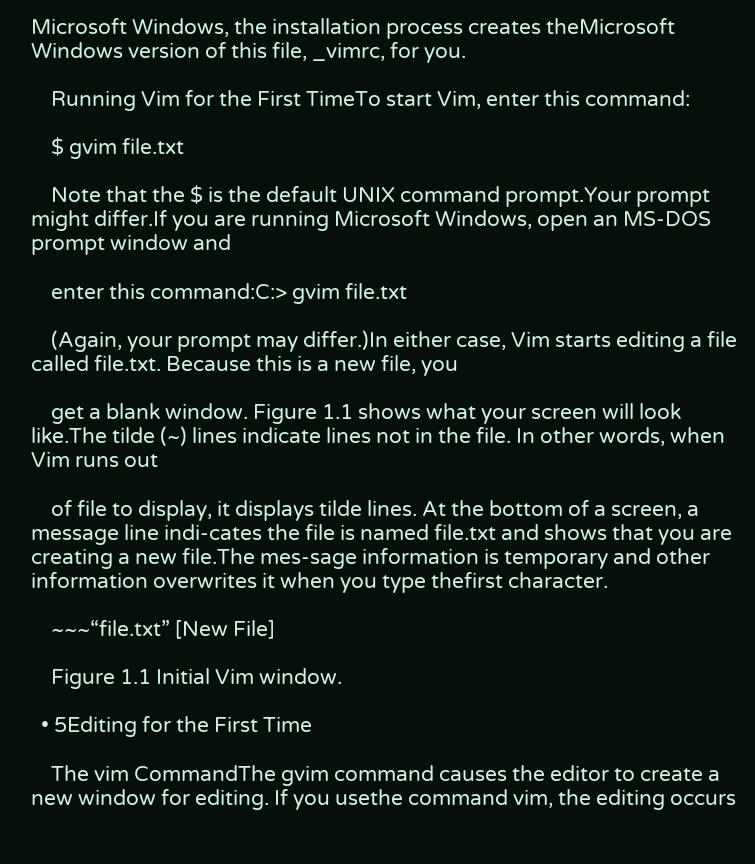Microsoft Windows, the installation process creates theMicrosoft Windows version of this file, _vimrc, for you.

    Running Vim for the First TimeTo start Vim, enter this command:

    $ gvim file.txt

    Note that the $ is the default UNIX command prompt.Your prompt might differ.If you are running Microsoft Windows, open an MS-DOS prompt window and

    enter this command:C:> gvim file.txt

    (Again, your prompt may differ.)In either case, Vim starts editing a file called file.txt. Because this is a new file, you

    get a blank window. Figure 1.1 shows what your screen will look like.The tilde (~) lines indicate lines not in the file. In other words, when Vim runs out

    of file to display, it displays tilde lines. At the bottom of a screen, a message line indi-cates the file is named file.txt and shows that you are creating a new file.The mes-sage information is temporary and other information overwrites it when you type thefirst character.

    ~~~“file.txt” [New File]

    Figure 1.1 Initial Vim window.

  • 5Editing for the First Time

    The vim CommandThe gvim command causes the editor to create a new window for editing. If you usethe command vim, the editing occurs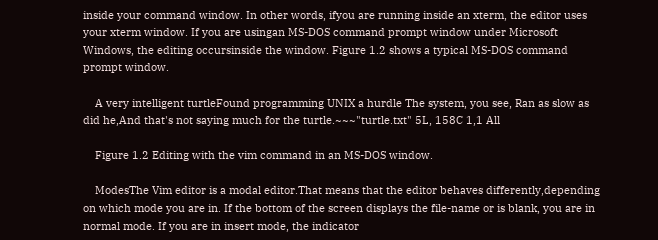inside your command window. In other words, ifyou are running inside an xterm, the editor uses your xterm window. If you are usingan MS-DOS command prompt window under Microsoft Windows, the editing occursinside the window. Figure 1.2 shows a typical MS-DOS command prompt window.

    A very intelligent turtleFound programming UNIX a hurdle The system, you see, Ran as slow as did he,And that's not saying much for the turtle.~~~"turtle.txt" 5L, 158C 1,1 All

    Figure 1.2 Editing with the vim command in an MS-DOS window.

    ModesThe Vim editor is a modal editor.That means that the editor behaves differently,depending on which mode you are in. If the bottom of the screen displays the file-name or is blank, you are in normal mode. If you are in insert mode, the indicator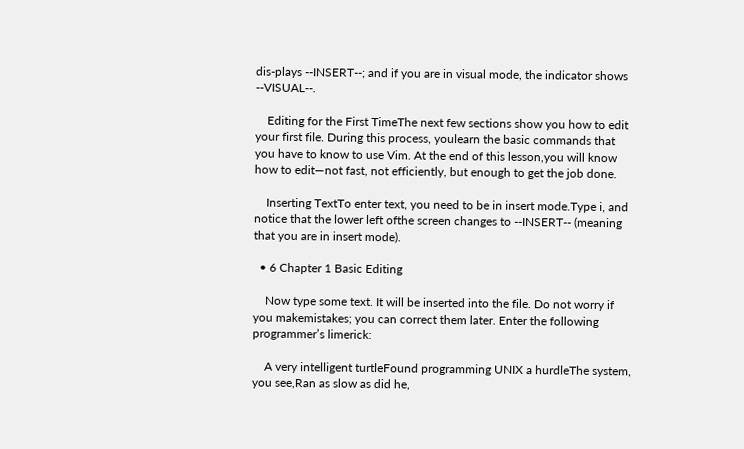dis-plays --INSERT--; and if you are in visual mode, the indicator shows --VISUAL--.

    Editing for the First TimeThe next few sections show you how to edit your first file. During this process, youlearn the basic commands that you have to know to use Vim. At the end of this lesson,you will know how to edit—not fast, not efficiently, but enough to get the job done.

    Inserting TextTo enter text, you need to be in insert mode.Type i, and notice that the lower left ofthe screen changes to --INSERT-- (meaning that you are in insert mode).

  • 6 Chapter 1 Basic Editing

    Now type some text. It will be inserted into the file. Do not worry if you makemistakes; you can correct them later. Enter the following programmer’s limerick:

    A very intelligent turtleFound programming UNIX a hurdleThe system, you see,Ran as slow as did he,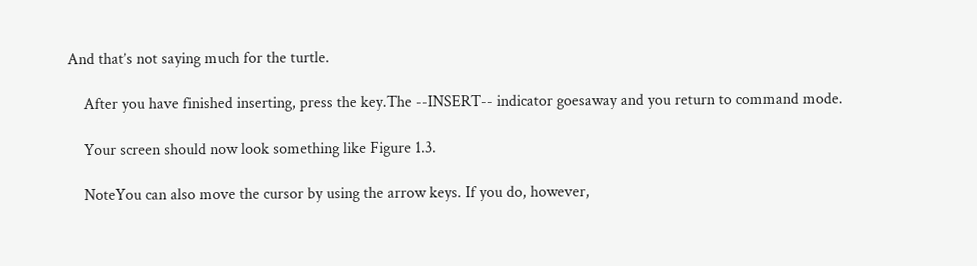And that’s not saying much for the turtle.

    After you have finished inserting, press the key.The --INSERT-- indicator goesaway and you return to command mode.

    Your screen should now look something like Figure 1.3.

    NoteYou can also move the cursor by using the arrow keys. If you do, however,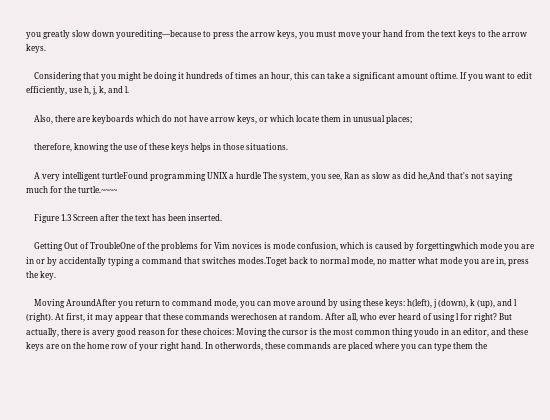you greatly slow down yourediting—because to press the arrow keys, you must move your hand from the text keys to the arrow keys.

    Considering that you might be doing it hundreds of times an hour, this can take a significant amount oftime. If you want to edit efficiently, use h, j, k, and l.

    Also, there are keyboards which do not have arrow keys, or which locate them in unusual places;

    therefore, knowing the use of these keys helps in those situations.

    A very intelligent turtleFound programming UNIX a hurdle The system, you see, Ran as slow as did he,And that's not saying much for the turtle.~~~~

    Figure 1.3 Screen after the text has been inserted.

    Getting Out of TroubleOne of the problems for Vim novices is mode confusion, which is caused by forgettingwhich mode you are in or by accidentally typing a command that switches modes.Toget back to normal mode, no matter what mode you are in, press the key.

    Moving AroundAfter you return to command mode, you can move around by using these keys: h(left), j (down), k (up), and l (right). At first, it may appear that these commands werechosen at random. After all, who ever heard of using l for right? But actually, there is avery good reason for these choices: Moving the cursor is the most common thing youdo in an editor, and these keys are on the home row of your right hand. In otherwords, these commands are placed where you can type them the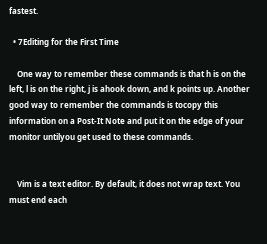fastest.

  • 7Editing for the First Time

    One way to remember these commands is that h is on the left, l is on the right, j is ahook down, and k points up. Another good way to remember the commands is tocopy this information on a Post-It Note and put it on the edge of your monitor untilyou get used to these commands.


    Vim is a text editor. By default, it does not wrap text. You must end each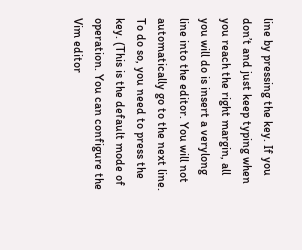line by pressing the key. If you don’t and just keep typing when you reach the right margin, all you will do is insert a verylong line into the editor. You will not automatically go to the next line. To do so, you need to press the key. (This is the default mode of operation. You can configure the Vim editor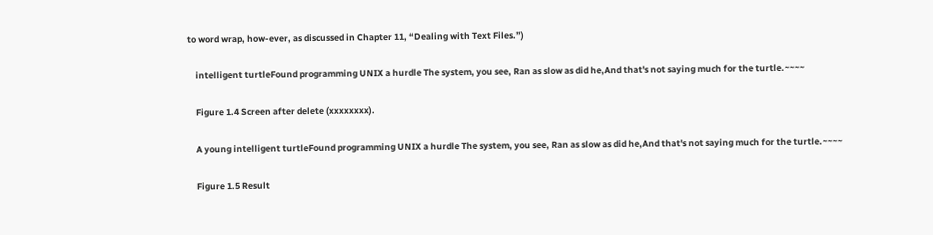to word wrap, how-ever, as discussed in Chapter 11, “Dealing with Text Files.”)

    intelligent turtleFound programming UNIX a hurdle The system, you see, Ran as slow as did he,And that's not saying much for the turtle.~~~~

    Figure 1.4 Screen after delete (xxxxxxxx).

    A young intelligent turtleFound programming UNIX a hurdle The system, you see, Ran as slow as did he,And that's not saying much for the turtle.~~~~

    Figure 1.5 Result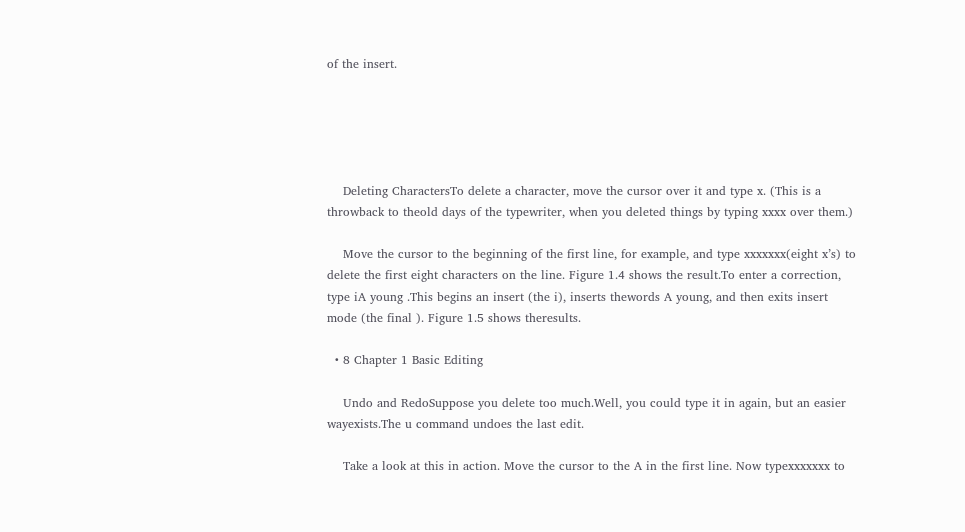of the insert.





    Deleting CharactersTo delete a character, move the cursor over it and type x. (This is a throwback to theold days of the typewriter, when you deleted things by typing xxxx over them.)

    Move the cursor to the beginning of the first line, for example, and type xxxxxxx(eight x’s) to delete the first eight characters on the line. Figure 1.4 shows the result.To enter a correction, type iA young .This begins an insert (the i), inserts thewords A young, and then exits insert mode (the final ). Figure 1.5 shows theresults.

  • 8 Chapter 1 Basic Editing

    Undo and RedoSuppose you delete too much.Well, you could type it in again, but an easier wayexists.The u command undoes the last edit.

    Take a look at this in action. Move the cursor to the A in the first line. Now typexxxxxxx to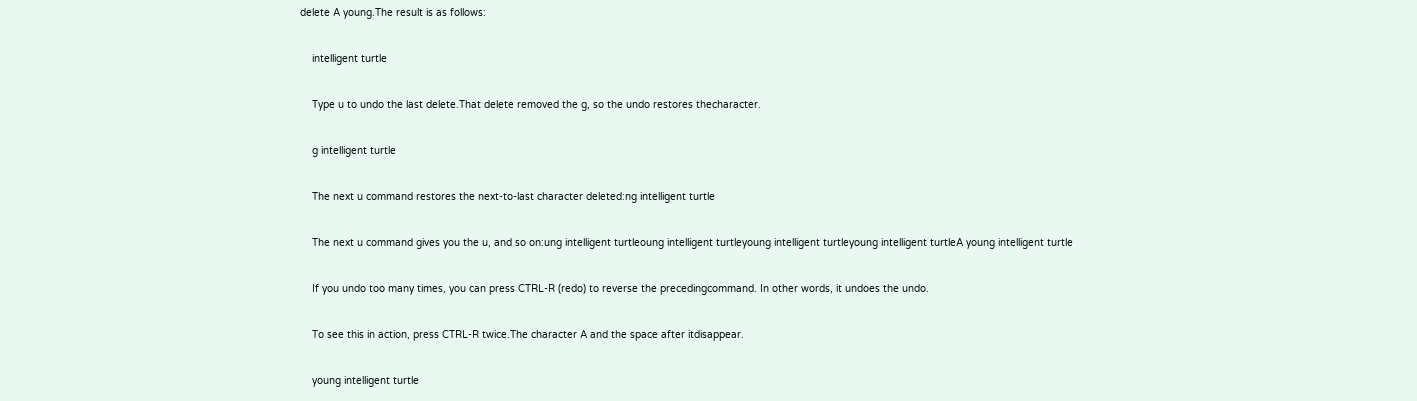delete A young.The result is as follows:

    intelligent turtle

    Type u to undo the last delete.That delete removed the g, so the undo restores thecharacter.

    g intelligent turtle

    The next u command restores the next-to-last character deleted:ng intelligent turtle

    The next u command gives you the u, and so on:ung intelligent turtleoung intelligent turtleyoung intelligent turtleyoung intelligent turtleA young intelligent turtle

    If you undo too many times, you can press CTRL-R (redo) to reverse the precedingcommand. In other words, it undoes the undo.

    To see this in action, press CTRL-R twice.The character A and the space after itdisappear.

    young intelligent turtle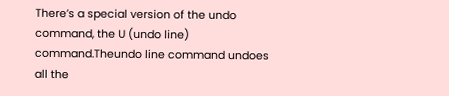There’s a special version of the undo command, the U (undo line) command.Theundo line command undoes all the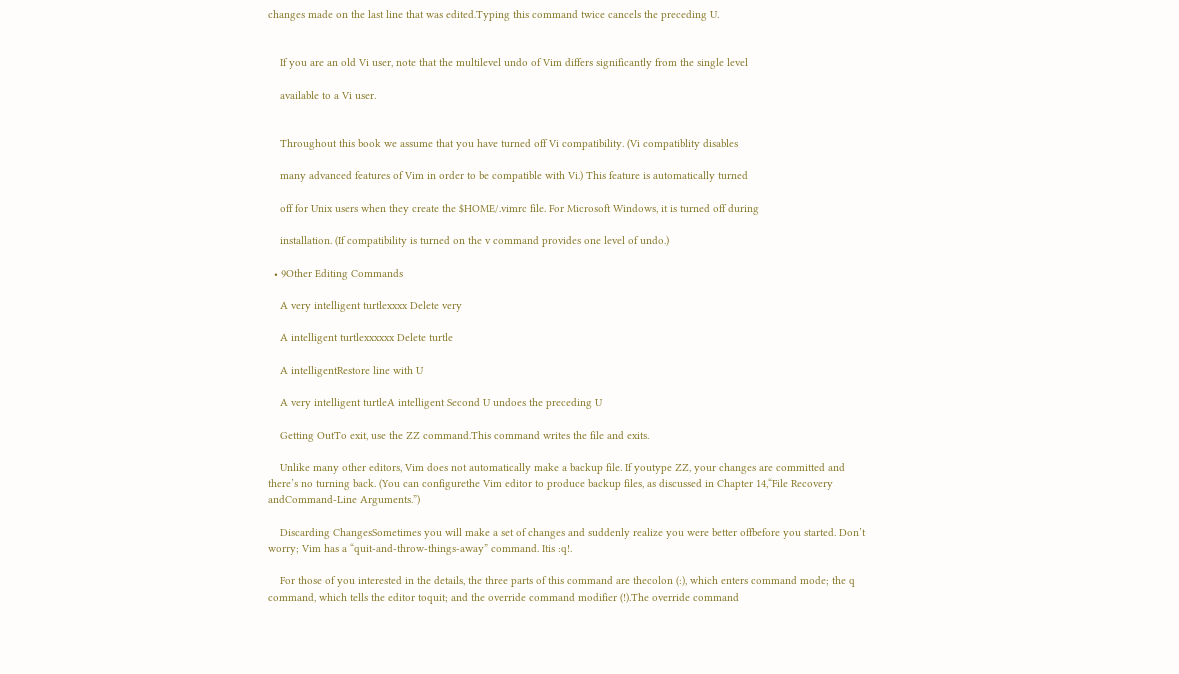changes made on the last line that was edited.Typing this command twice cancels the preceding U.


    If you are an old Vi user, note that the multilevel undo of Vim differs significantly from the single level

    available to a Vi user.


    Throughout this book we assume that you have turned off Vi compatibility. (Vi compatiblity disables

    many advanced features of Vim in order to be compatible with Vi.) This feature is automatically turned

    off for Unix users when they create the $HOME/.vimrc file. For Microsoft Windows, it is turned off during

    installation. (If compatibility is turned on the v command provides one level of undo.)

  • 9Other Editing Commands

    A very intelligent turtlexxxx Delete very

    A intelligent turtlexxxxxx Delete turtle

    A intelligentRestore line with U

    A very intelligent turtleA intelligent Second U undoes the preceding U

    Getting OutTo exit, use the ZZ command.This command writes the file and exits.

    Unlike many other editors, Vim does not automatically make a backup file. If youtype ZZ, your changes are committed and there’s no turning back. (You can configurethe Vim editor to produce backup files, as discussed in Chapter 14,“File Recovery andCommand-Line Arguments.”)

    Discarding ChangesSometimes you will make a set of changes and suddenly realize you were better offbefore you started. Don’t worry; Vim has a “quit-and-throw-things-away” command. Itis :q!.

    For those of you interested in the details, the three parts of this command are thecolon (:), which enters command mode; the q command, which tells the editor toquit; and the override command modifier (!).The override command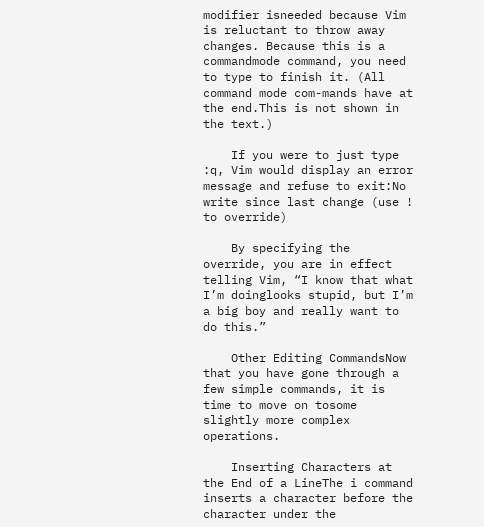modifier isneeded because Vim is reluctant to throw away changes. Because this is a commandmode command, you need to type to finish it. (All command mode com-mands have at the end.This is not shown in the text.)

    If you were to just type :q, Vim would display an error message and refuse to exit:No write since last change (use ! to override)

    By specifying the override, you are in effect telling Vim, “I know that what I’m doinglooks stupid, but I’m a big boy and really want to do this.”

    Other Editing CommandsNow that you have gone through a few simple commands, it is time to move on tosome slightly more complex operations.

    Inserting Characters at the End of a LineThe i command inserts a character before the character under the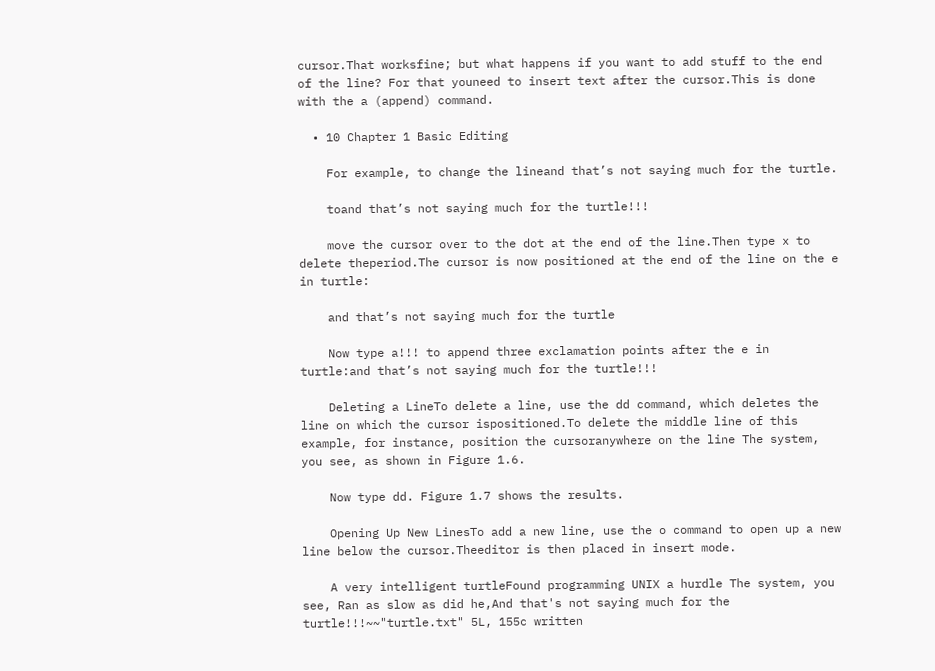cursor.That worksfine; but what happens if you want to add stuff to the end of the line? For that youneed to insert text after the cursor.This is done with the a (append) command.

  • 10 Chapter 1 Basic Editing

    For example, to change the lineand that’s not saying much for the turtle.

    toand that’s not saying much for the turtle!!!

    move the cursor over to the dot at the end of the line.Then type x to delete theperiod.The cursor is now positioned at the end of the line on the e in turtle:

    and that’s not saying much for the turtle

    Now type a!!! to append three exclamation points after the e in turtle:and that’s not saying much for the turtle!!!

    Deleting a LineTo delete a line, use the dd command, which deletes the line on which the cursor ispositioned.To delete the middle line of this example, for instance, position the cursoranywhere on the line The system, you see, as shown in Figure 1.6.

    Now type dd. Figure 1.7 shows the results.

    Opening Up New LinesTo add a new line, use the o command to open up a new line below the cursor.Theeditor is then placed in insert mode.

    A very intelligent turtleFound programming UNIX a hurdle The system, you see, Ran as slow as did he,And that's not saying much for the turtle!!!~~"turtle.txt" 5L, 155c written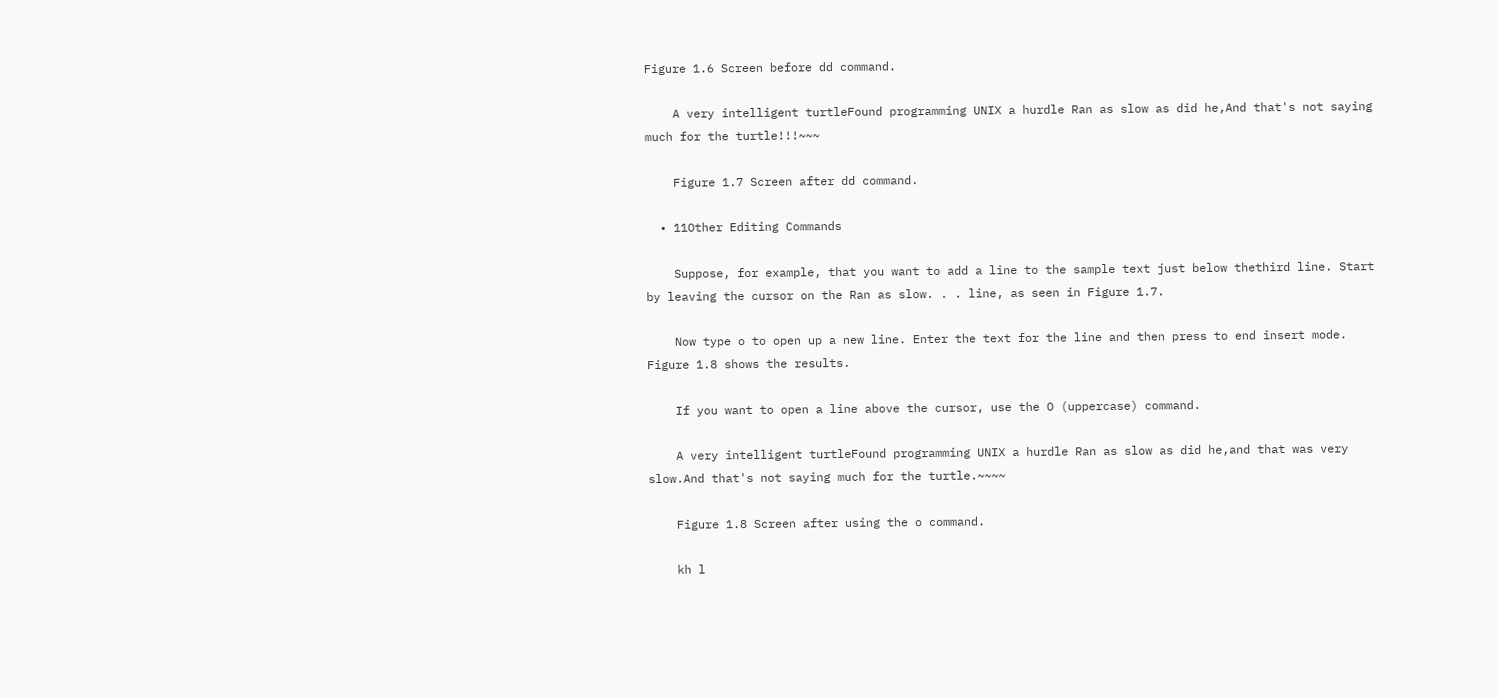Figure 1.6 Screen before dd command.

    A very intelligent turtleFound programming UNIX a hurdle Ran as slow as did he,And that's not saying much for the turtle!!!~~~

    Figure 1.7 Screen after dd command.

  • 11Other Editing Commands

    Suppose, for example, that you want to add a line to the sample text just below thethird line. Start by leaving the cursor on the Ran as slow. . . line, as seen in Figure 1.7.

    Now type o to open up a new line. Enter the text for the line and then press to end insert mode. Figure 1.8 shows the results.

    If you want to open a line above the cursor, use the O (uppercase) command.

    A very intelligent turtleFound programming UNIX a hurdle Ran as slow as did he,and that was very slow.And that's not saying much for the turtle.~~~~

    Figure 1.8 Screen after using the o command.

    kh l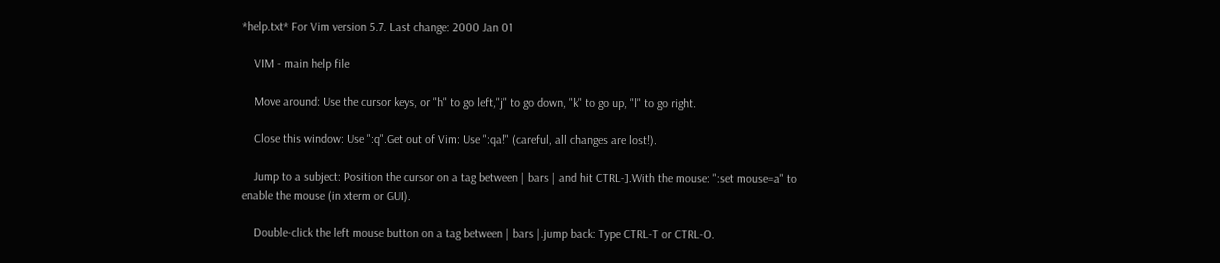*help.txt* For Vim version 5.7. Last change: 2000 Jan 01

    VIM - main help file

    Move around: Use the cursor keys, or "h" to go left,"j" to go down, "k" to go up, "l" to go right.

    Close this window: Use ":q".Get out of Vim: Use ":qa!" (careful, all changes are lost!).

    Jump to a subject: Position the cursor on a tag between | bars | and hit CTRL-].With the mouse: ":set mouse=a" to enable the mouse (in xterm or GUI).

    Double-click the left mouse button on a tag between | bars |.jump back: Type CTRL-T or CTRL-O.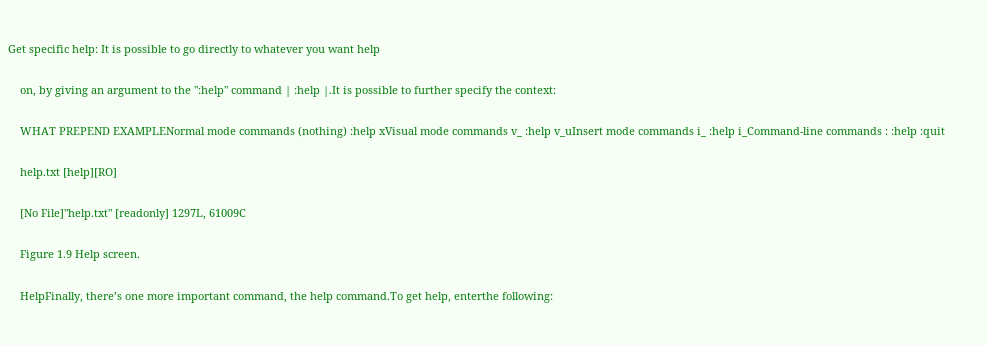Get specific help: It is possible to go directly to whatever you want help

    on, by giving an argument to the ":help" command | :help |.It is possible to further specify the context:

    WHAT PREPEND EXAMPLENormal mode commands (nothing) :help xVisual mode commands v_ :help v_uInsert mode commands i_ :help i_Command-line commands : :help :quit

    help.txt [help][RO]

    [No File]"help.txt" [readonly] 1297L, 61009C

    Figure 1.9 Help screen.

    HelpFinally, there’s one more important command, the help command.To get help, enterthe following: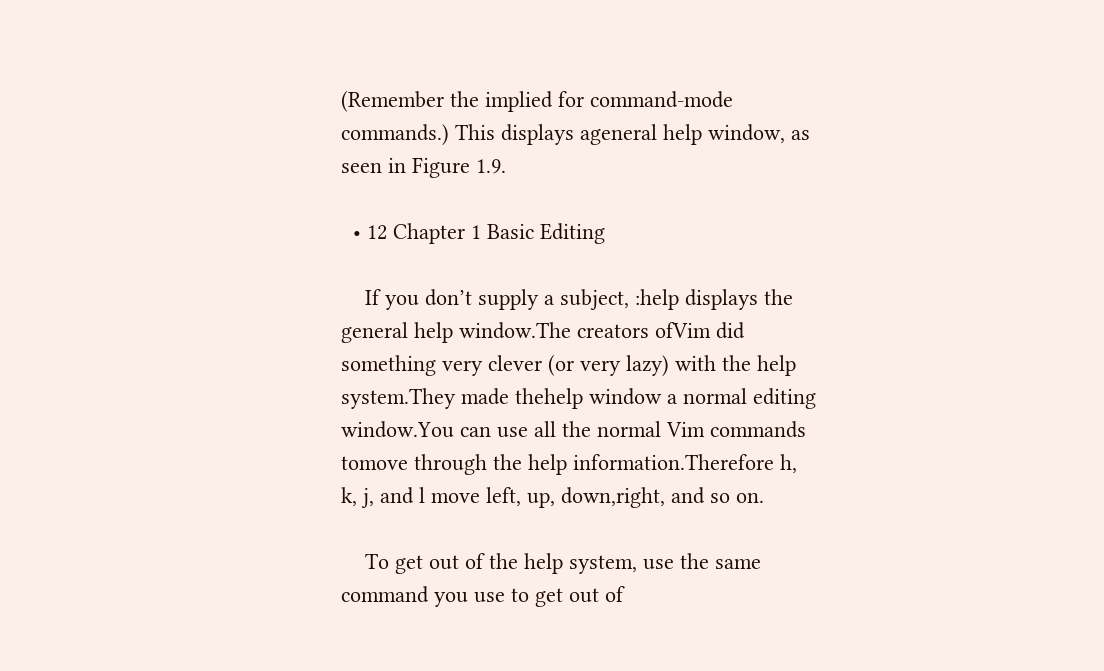(Remember the implied for command-mode commands.) This displays ageneral help window, as seen in Figure 1.9.

  • 12 Chapter 1 Basic Editing

    If you don’t supply a subject, :help displays the general help window.The creators ofVim did something very clever (or very lazy) with the help system.They made thehelp window a normal editing window.You can use all the normal Vim commands tomove through the help information.Therefore h, k, j, and l move left, up, down,right, and so on.

    To get out of the help system, use the same command you use to get out of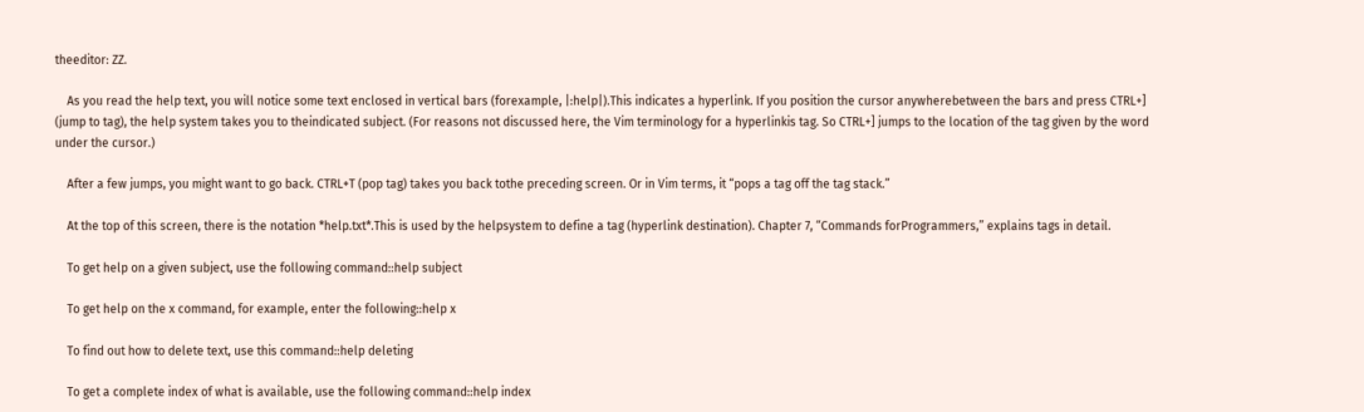theeditor: ZZ.

    As you read the help text, you will notice some text enclosed in vertical bars (forexample, |:help|).This indicates a hyperlink. If you position the cursor anywherebetween the bars and press CTRL+] (jump to tag), the help system takes you to theindicated subject. (For reasons not discussed here, the Vim terminology for a hyperlinkis tag. So CTRL+] jumps to the location of the tag given by the word under the cursor.)

    After a few jumps, you might want to go back. CTRL+T (pop tag) takes you back tothe preceding screen. Or in Vim terms, it “pops a tag off the tag stack.”

    At the top of this screen, there is the notation *help.txt*.This is used by the helpsystem to define a tag (hyperlink destination). Chapter 7, “Commands forProgrammers,” explains tags in detail.

    To get help on a given subject, use the following command::help subject

    To get help on the x command, for example, enter the following::help x

    To find out how to delete text, use this command::help deleting

    To get a complete index of what is available, use the following command::help index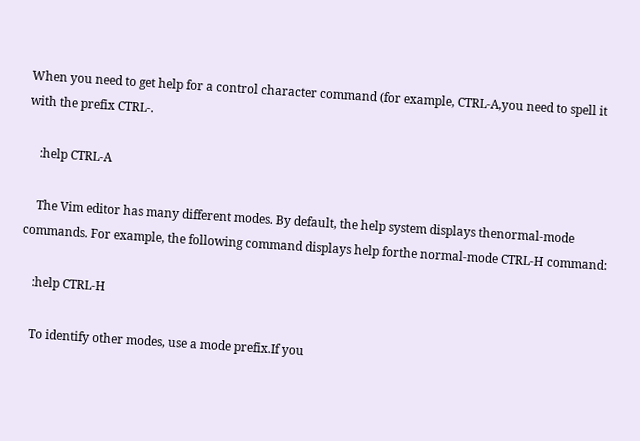When you need to get help for a control character command (for example, CTRL-A,you need to spell it with the prefix CTRL-.

    :help CTRL-A

    The Vim editor has many different modes. By default, the help system displays thenormal-mode commands. For example, the following command displays help forthe normal-mode CTRL-H command:

    :help CTRL-H

    To identify other modes, use a mode prefix.If you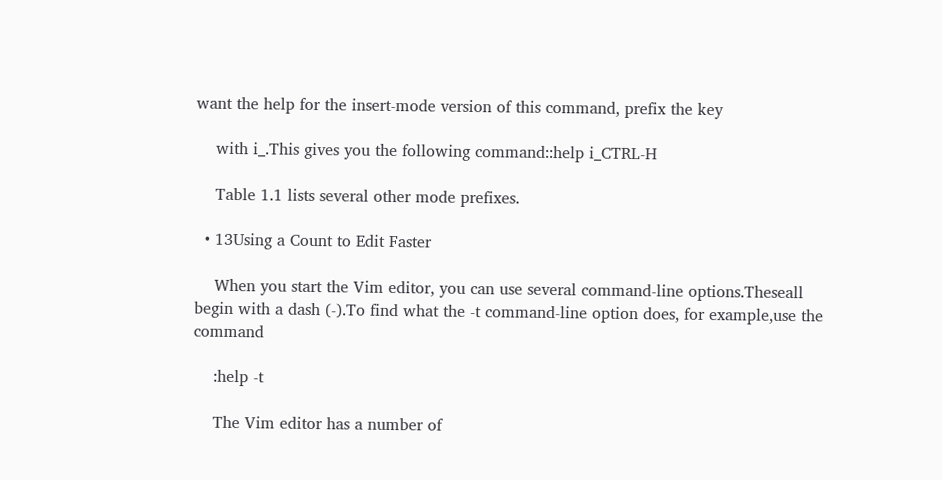want the help for the insert-mode version of this command, prefix the key

    with i_.This gives you the following command::help i_CTRL-H

    Table 1.1 lists several other mode prefixes.

  • 13Using a Count to Edit Faster

    When you start the Vim editor, you can use several command-line options.Theseall begin with a dash (-).To find what the -t command-line option does, for example,use the command

    :help -t

    The Vim editor has a number of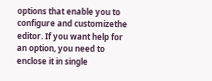options that enable you to configure and customizethe editor. If you want help for an option, you need to enclose it in single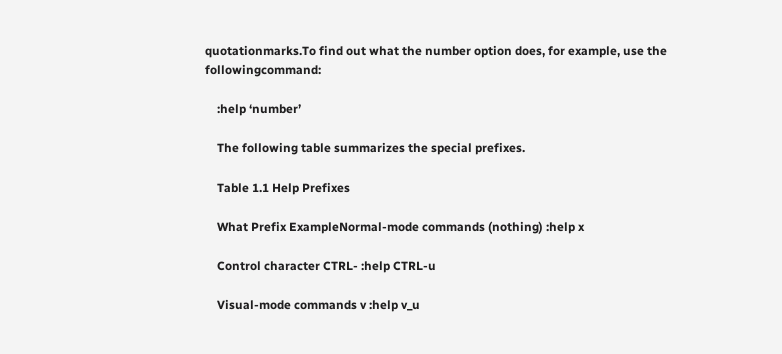quotationmarks.To find out what the number option does, for example, use the followingcommand:

    :help ‘number’

    The following table summarizes the special prefixes.

    Table 1.1 Help Prefixes

    What Prefix ExampleNormal-mode commands (nothing) :help x

    Control character CTRL- :help CTRL-u

    Visual-mode commands v :help v_u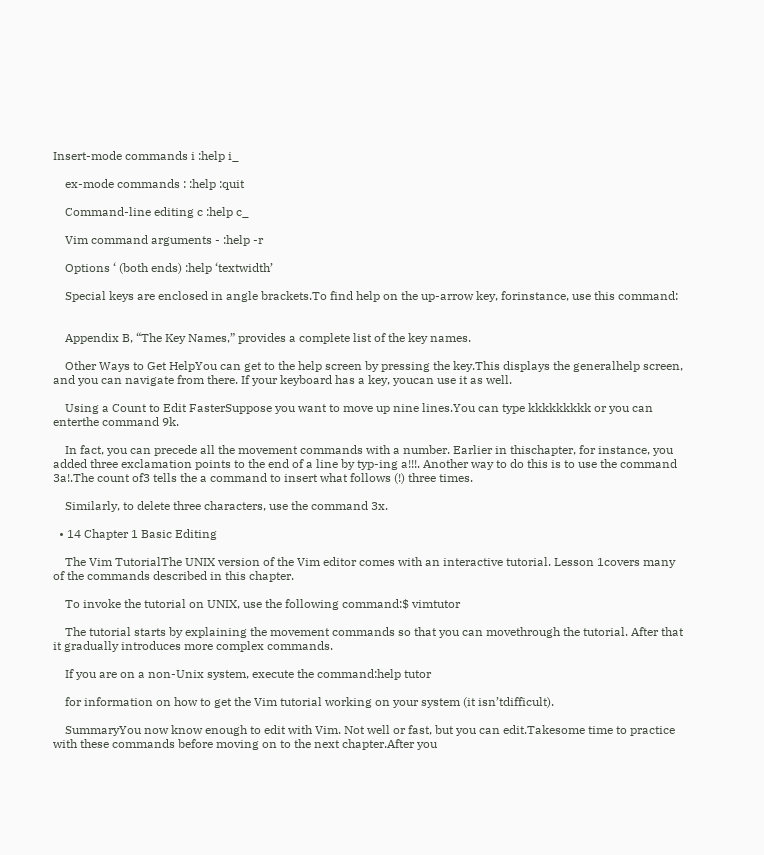Insert-mode commands i :help i_

    ex-mode commands : :help :quit

    Command-line editing c :help c_

    Vim command arguments - :help -r

    Options ‘ (both ends) :help ‘textwidth’

    Special keys are enclosed in angle brackets.To find help on the up-arrow key, forinstance, use this command:


    Appendix B, “The Key Names,” provides a complete list of the key names.

    Other Ways to Get HelpYou can get to the help screen by pressing the key.This displays the generalhelp screen, and you can navigate from there. If your keyboard has a key, youcan use it as well.

    Using a Count to Edit FasterSuppose you want to move up nine lines.You can type kkkkkkkkk or you can enterthe command 9k.

    In fact, you can precede all the movement commands with a number. Earlier in thischapter, for instance, you added three exclamation points to the end of a line by typ-ing a!!!. Another way to do this is to use the command 3a!.The count of3 tells the a command to insert what follows (!) three times.

    Similarly, to delete three characters, use the command 3x.

  • 14 Chapter 1 Basic Editing

    The Vim TutorialThe UNIX version of the Vim editor comes with an interactive tutorial. Lesson 1covers many of the commands described in this chapter.

    To invoke the tutorial on UNIX, use the following command:$ vimtutor

    The tutorial starts by explaining the movement commands so that you can movethrough the tutorial. After that it gradually introduces more complex commands.

    If you are on a non-Unix system, execute the command:help tutor

    for information on how to get the Vim tutorial working on your system (it isn’tdifficult).

    SummaryYou now know enough to edit with Vim. Not well or fast, but you can edit.Takesome time to practice with these commands before moving on to the next chapter.After you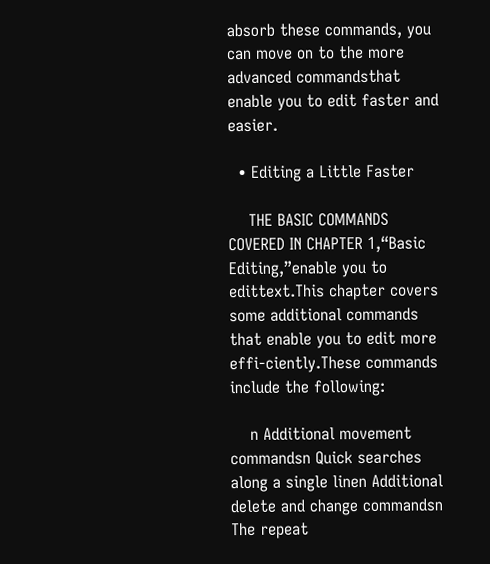absorb these commands, you can move on to the more advanced commandsthat enable you to edit faster and easier.

  • Editing a Little Faster

    THE BASIC COMMANDS COVERED IN CHAPTER 1,“Basic Editing,”enable you to edittext.This chapter covers some additional commands that enable you to edit more effi-ciently.These commands include the following:

    n Additional movement commandsn Quick searches along a single linen Additional delete and change commandsn The repeat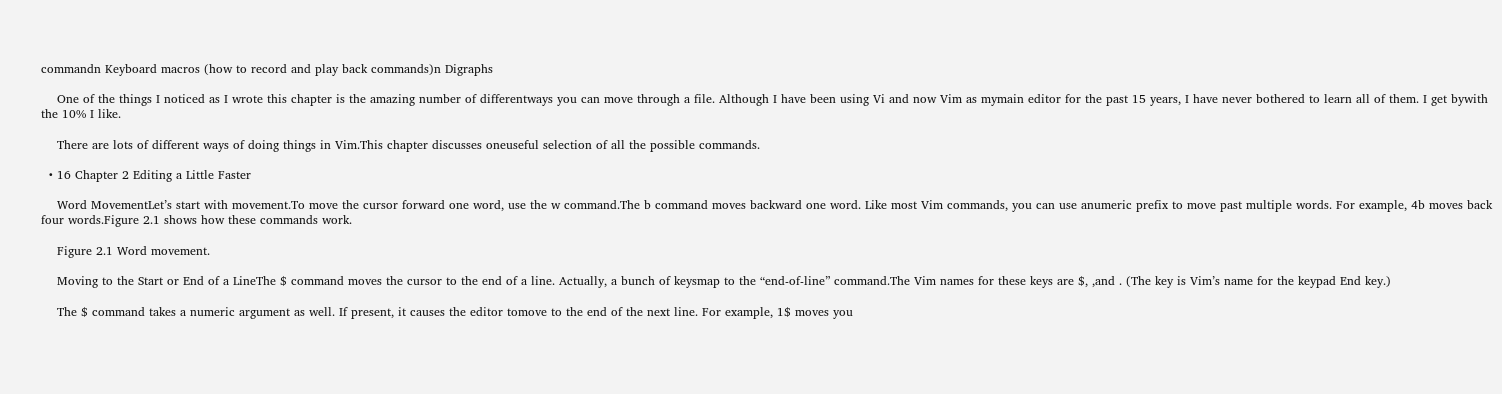commandn Keyboard macros (how to record and play back commands)n Digraphs

    One of the things I noticed as I wrote this chapter is the amazing number of differentways you can move through a file. Although I have been using Vi and now Vim as mymain editor for the past 15 years, I have never bothered to learn all of them. I get bywith the 10% I like.

    There are lots of different ways of doing things in Vim.This chapter discusses oneuseful selection of all the possible commands.

  • 16 Chapter 2 Editing a Little Faster

    Word MovementLet’s start with movement.To move the cursor forward one word, use the w command.The b command moves backward one word. Like most Vim commands, you can use anumeric prefix to move past multiple words. For example, 4b moves back four words.Figure 2.1 shows how these commands work.

    Figure 2.1 Word movement.

    Moving to the Start or End of a LineThe $ command moves the cursor to the end of a line. Actually, a bunch of keysmap to the “end-of-line” command.The Vim names for these keys are $, ,and . (The key is Vim’s name for the keypad End key.)

    The $ command takes a numeric argument as well. If present, it causes the editor tomove to the end of the next line. For example, 1$ moves you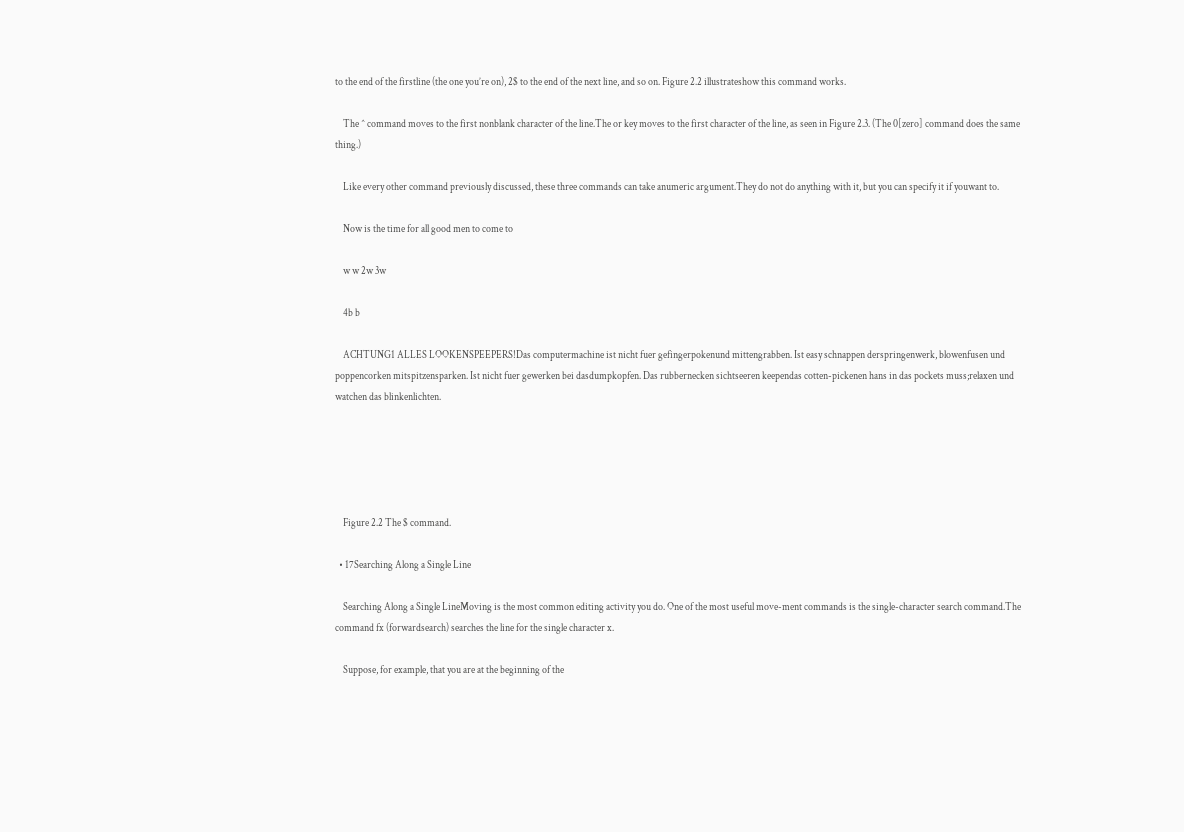to the end of the firstline (the one you’re on), 2$ to the end of the next line, and so on. Figure 2.2 illustrateshow this command works.

    The ^ command moves to the first nonblank character of the line.The or key moves to the first character of the line, as seen in Figure 2.3. (The 0[zero] command does the same thing.)

    Like every other command previously discussed, these three commands can take anumeric argument.They do not do anything with it, but you can specify it if youwant to.

    Now is the time for all good men to come to

    w w 2w 3w

    4b b

    ACHTUNG1 ALLES LOOKENSPEEPERS!Das computermachine ist nicht fuer gefingerpokenund mittengrabben. Ist easy schnappen derspringenwerk, blowenfusen und poppencorken mitspitzensparken. Ist nicht fuer gewerken bei dasdumpkopfen. Das rubbernecken sichtseeren keependas cotten-pickenen hans in das pockets muss;relaxen und watchen das blinkenlichten.





    Figure 2.2 The $ command.

  • 17Searching Along a Single Line

    Searching Along a Single LineMoving is the most common editing activity you do. One of the most useful move-ment commands is the single-character search command.The command fx (forwardsearch) searches the line for the single character x.

    Suppose, for example, that you are at the beginning of the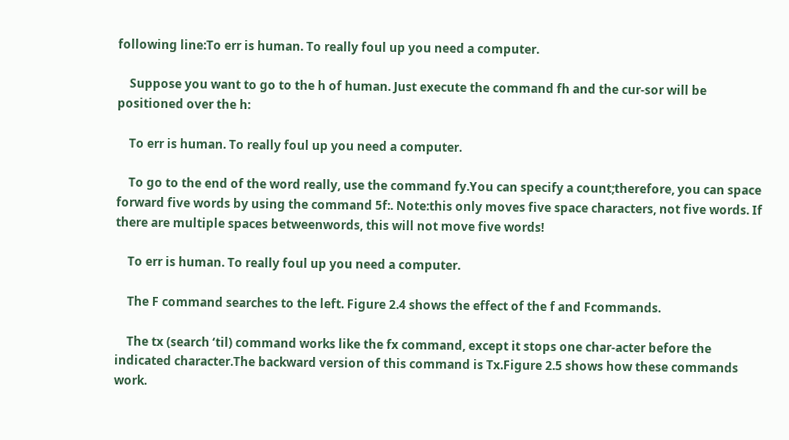following line:To err is human. To really foul up you need a computer.

    Suppose you want to go to the h of human. Just execute the command fh and the cur-sor will be positioned over the h:

    To err is human. To really foul up you need a computer.

    To go to the end of the word really, use the command fy.You can specify a count;therefore, you can space forward five words by using the command 5f:. Note:this only moves five space characters, not five words. If there are multiple spaces betweenwords, this will not move five words!

    To err is human. To really foul up you need a computer.

    The F command searches to the left. Figure 2.4 shows the effect of the f and Fcommands.

    The tx (search ‘til) command works like the fx command, except it stops one char-acter before the indicated character.The backward version of this command is Tx.Figure 2.5 shows how these commands work.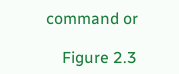command or

    Figure 2.3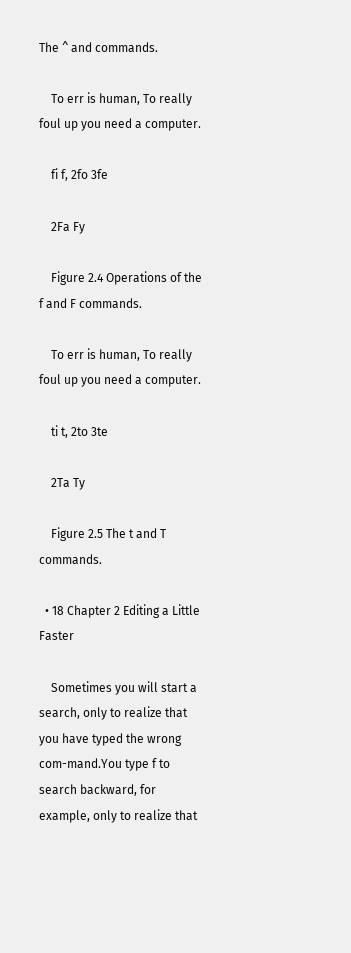The ^ and commands.

    To err is human, To really foul up you need a computer.

    fi f, 2fo 3fe

    2Fa Fy

    Figure 2.4 Operations of the f and F commands.

    To err is human, To really foul up you need a computer.

    ti t, 2to 3te

    2Ta Ty

    Figure 2.5 The t and T commands.

  • 18 Chapter 2 Editing a Little Faster

    Sometimes you will start a search, only to realize that you have typed the wrong com-mand.You type f to search backward, for example, only to realize that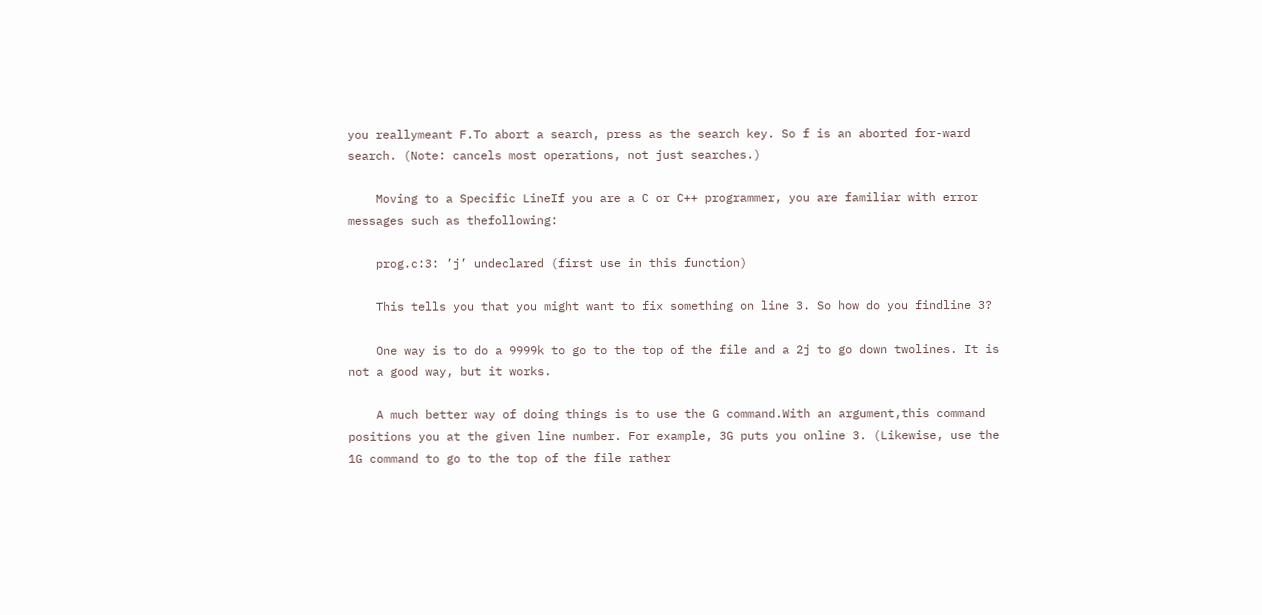you reallymeant F.To abort a search, press as the search key. So f is an aborted for-ward search. (Note: cancels most operations, not just searches.)

    Moving to a Specific LineIf you are a C or C++ programmer, you are familiar with error messages such as thefollowing:

    prog.c:3: ’j’ undeclared (first use in this function)

    This tells you that you might want to fix something on line 3. So how do you findline 3?

    One way is to do a 9999k to go to the top of the file and a 2j to go down twolines. It is not a good way, but it works.

    A much better way of doing things is to use the G command.With an argument,this command positions you at the given line number. For example, 3G puts you online 3. (Likewise, use the 1G command to go to the top of the file rather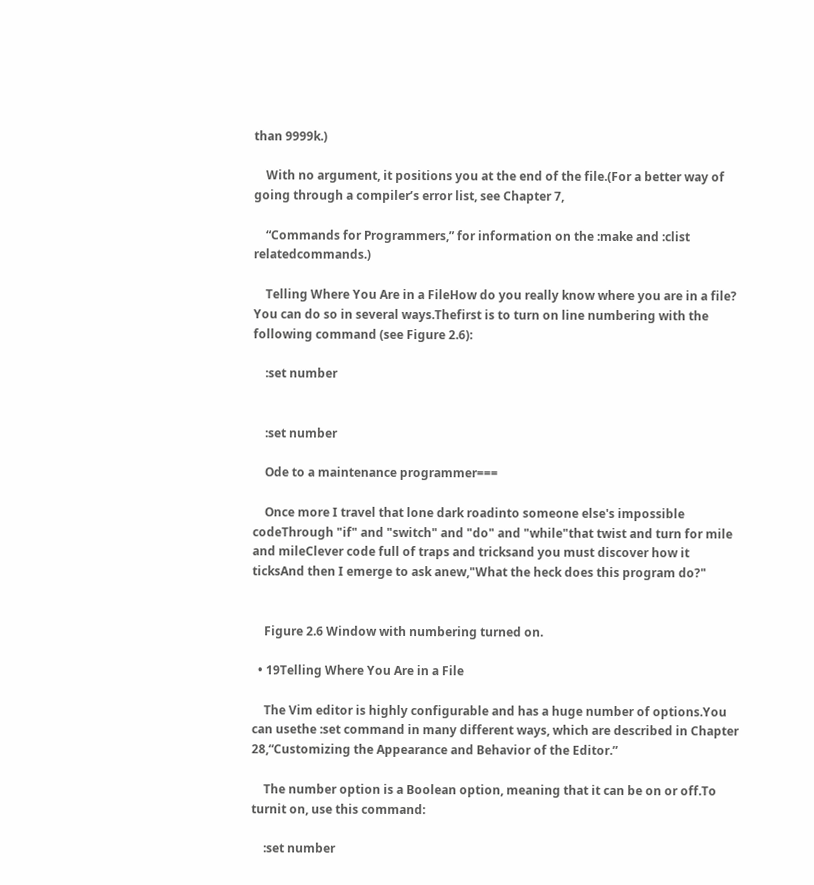than 9999k.)

    With no argument, it positions you at the end of the file.(For a better way of going through a compiler’s error list, see Chapter 7,

    “Commands for Programmers,” for information on the :make and :clist relatedcommands.)

    Telling Where You Are in a FileHow do you really know where you are in a file? You can do so in several ways.Thefirst is to turn on line numbering with the following command (see Figure 2.6):

    :set number


    :set number

    Ode to a maintenance programmer===

    Once more I travel that lone dark roadinto someone else's impossible codeThrough "if" and "switch" and "do" and "while"that twist and turn for mile and mileClever code full of traps and tricksand you must discover how it ticksAnd then I emerge to ask anew,"What the heck does this program do?"


    Figure 2.6 Window with numbering turned on.

  • 19Telling Where You Are in a File

    The Vim editor is highly configurable and has a huge number of options.You can usethe :set command in many different ways, which are described in Chapter 28,“Customizing the Appearance and Behavior of the Editor.”

    The number option is a Boolean option, meaning that it can be on or off.To turnit on, use this command:

    :set number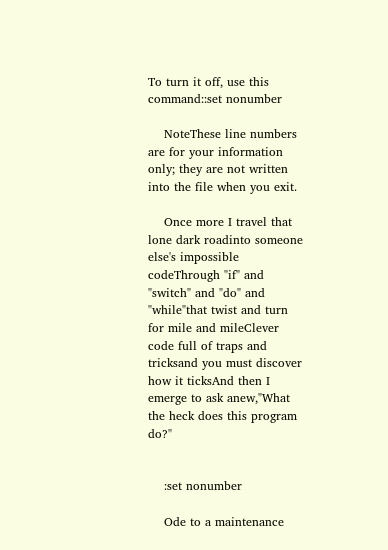To turn it off, use this command::set nonumber

    NoteThese line numbers are for your information only; they are not written into the file when you exit.

    Once more I travel that lone dark roadinto someone else's impossible codeThrough "if" and "switch" and "do" and "while"that twist and turn for mile and mileClever code full of traps and tricksand you must discover how it ticksAnd then I emerge to ask anew,"What the heck does this program do?"


    :set nonumber

    Ode to a maintenance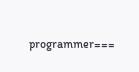programmer===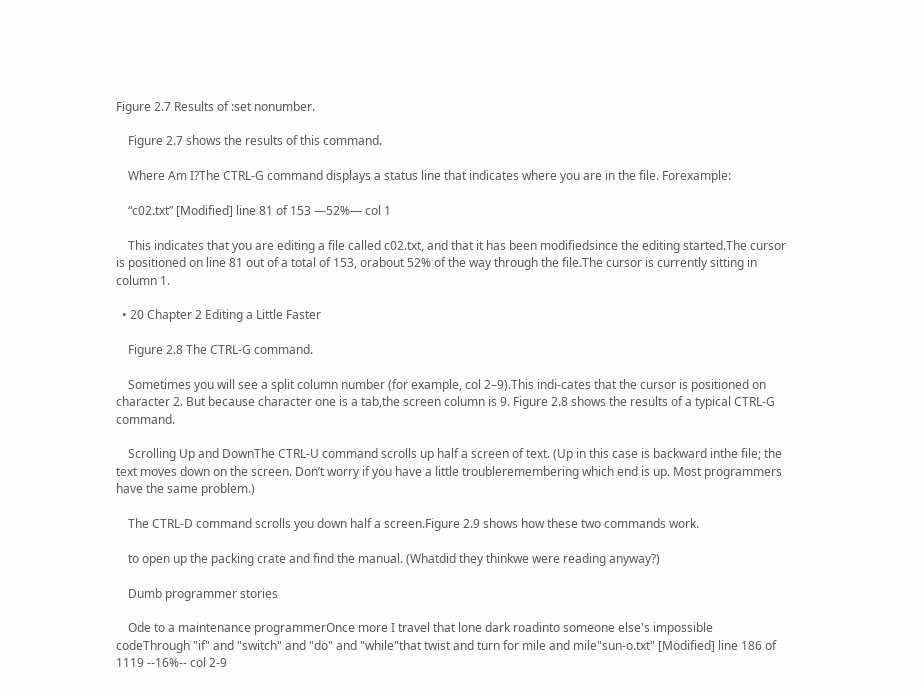Figure 2.7 Results of :set nonumber.

    Figure 2.7 shows the results of this command.

    Where Am I?The CTRL-G command displays a status line that indicates where you are in the file. Forexample:

    “c02.txt” [Modified] line 81 of 153 —52%— col 1

    This indicates that you are editing a file called c02.txt, and that it has been modifiedsince the editing started.The cursor is positioned on line 81 out of a total of 153, orabout 52% of the way through the file.The cursor is currently sitting in column 1.

  • 20 Chapter 2 Editing a Little Faster

    Figure 2.8 The CTRL-G command.

    Sometimes you will see a split column number (for example, col 2–9).This indi-cates that the cursor is positioned on character 2. But because character one is a tab,the screen column is 9. Figure 2.8 shows the results of a typical CTRL-G command.

    Scrolling Up and DownThe CTRL-U command scrolls up half a screen of text. (Up in this case is backward inthe file; the text moves down on the screen. Don’t worry if you have a little troubleremembering which end is up. Most programmers have the same problem.)

    The CTRL-D command scrolls you down half a screen.Figure 2.9 shows how these two commands work.

    to open up the packing crate and find the manual. (Whatdid they thinkwe were reading anyway?)

    Dumb programmer stories

    Ode to a maintenance programmerOnce more I travel that lone dark roadinto someone else's impossible codeThrough "if" and "switch" and "do" and "while"that twist and turn for mile and mile"sun-o.txt" [Modified] line 186 of 1119 --16%-- col 2-9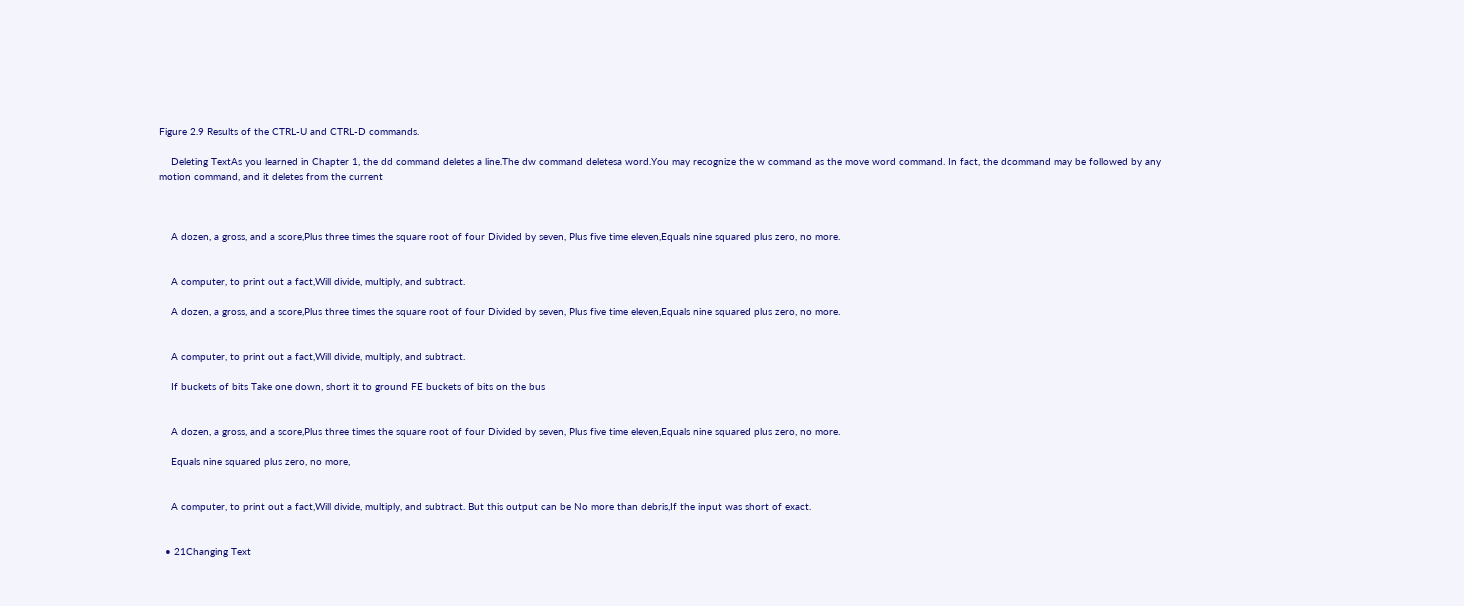Figure 2.9 Results of the CTRL-U and CTRL-D commands.

    Deleting TextAs you learned in Chapter 1, the dd command deletes a line.The dw command deletesa word.You may recognize the w command as the move word command. In fact, the dcommand may be followed by any motion command, and it deletes from the current



    A dozen, a gross, and a score,Plus three times the square root of four Divided by seven, Plus five time eleven,Equals nine squared plus zero, no more.


    A computer, to print out a fact,Will divide, multiply, and subtract.

    A dozen, a gross, and a score,Plus three times the square root of four Divided by seven, Plus five time eleven,Equals nine squared plus zero, no more.


    A computer, to print out a fact,Will divide, multiply, and subtract.

    If buckets of bits Take one down, short it to ground FE buckets of bits on the bus


    A dozen, a gross, and a score,Plus three times the square root of four Divided by seven, Plus five time eleven,Equals nine squared plus zero, no more.

    Equals nine squared plus zero, no more,


    A computer, to print out a fact,Will divide, multiply, and subtract. But this output can be No more than debris,If the input was short of exact.


  • 21Changing Text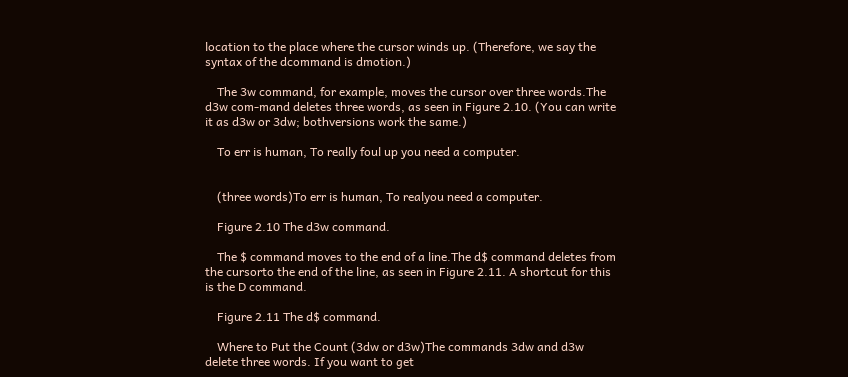location to the place where the cursor winds up. (Therefore, we say the syntax of the dcommand is dmotion.)

    The 3w command, for example, moves the cursor over three words.The d3w com-mand deletes three words, as seen in Figure 2.10. (You can write it as d3w or 3dw; bothversions work the same.)

    To err is human, To really foul up you need a computer.


    (three words)To err is human, To realyou need a computer.

    Figure 2.10 The d3w command.

    The $ command moves to the end of a line.The d$ command deletes from the cursorto the end of the line, as seen in Figure 2.11. A shortcut for this is the D command.

    Figure 2.11 The d$ command.

    Where to Put the Count (3dw or d3w)The commands 3dw and d3w delete three words. If you want to get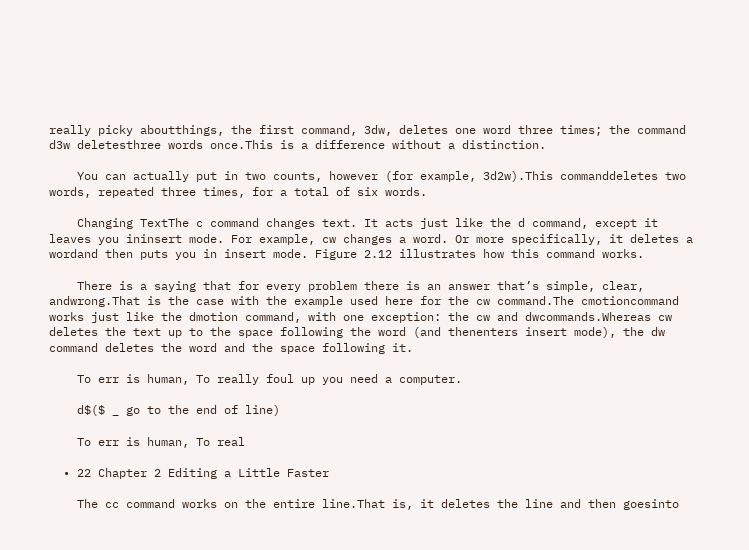really picky aboutthings, the first command, 3dw, deletes one word three times; the command d3w deletesthree words once.This is a difference without a distinction.

    You can actually put in two counts, however (for example, 3d2w).This commanddeletes two words, repeated three times, for a total of six words.

    Changing TextThe c command changes text. It acts just like the d command, except it leaves you ininsert mode. For example, cw changes a word. Or more specifically, it deletes a wordand then puts you in insert mode. Figure 2.12 illustrates how this command works.

    There is a saying that for every problem there is an answer that’s simple, clear, andwrong.That is the case with the example used here for the cw command.The cmotioncommand works just like the dmotion command, with one exception: the cw and dwcommands.Whereas cw deletes the text up to the space following the word (and thenenters insert mode), the dw command deletes the word and the space following it.

    To err is human, To really foul up you need a computer.

    d$($ _ go to the end of line)

    To err is human, To real

  • 22 Chapter 2 Editing a Little Faster

    The cc command works on the entire line.That is, it deletes the line and then goesinto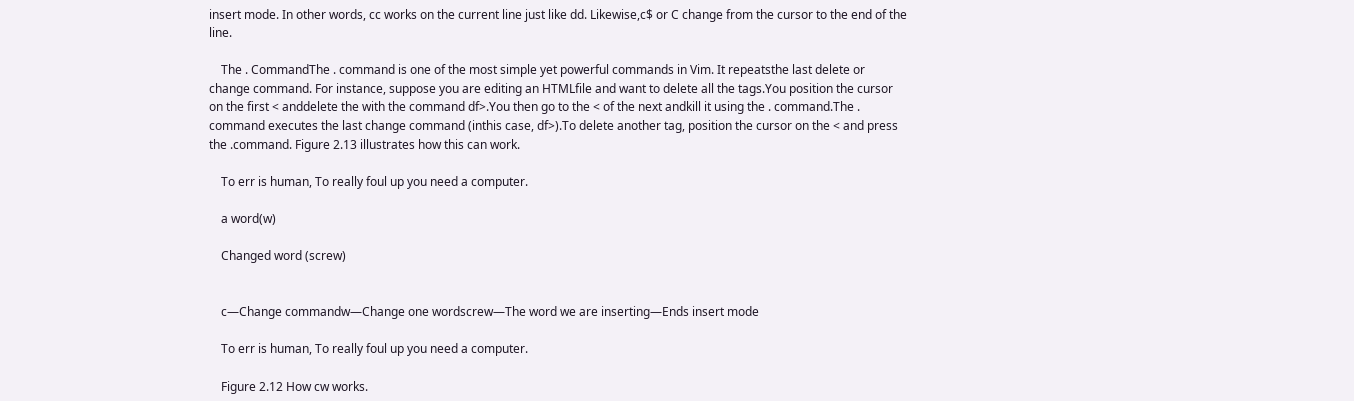insert mode. In other words, cc works on the current line just like dd. Likewise,c$ or C change from the cursor to the end of the line.

    The . CommandThe . command is one of the most simple yet powerful commands in Vim. It repeatsthe last delete or change command. For instance, suppose you are editing an HTMLfile and want to delete all the tags.You position the cursor on the first < anddelete the with the command df>.You then go to the < of the next andkill it using the . command.The . command executes the last change command (inthis case, df>).To delete another tag, position the cursor on the < and press the .command. Figure 2.13 illustrates how this can work.

    To err is human, To really foul up you need a computer.

    a word(w)

    Changed word (screw)


    c—Change commandw—Change one wordscrew—The word we are inserting—Ends insert mode

    To err is human, To really foul up you need a computer.

    Figure 2.12 How cw works.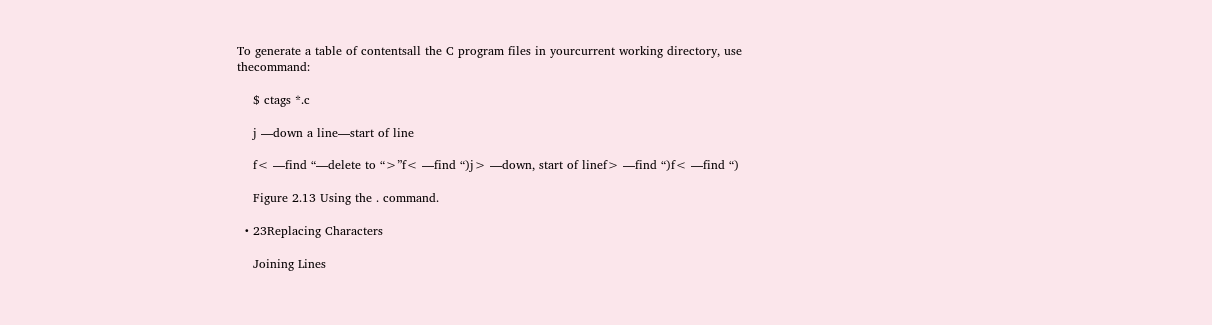To generate a table of contentsall the C program files in yourcurrent working directory, use thecommand:

    $ ctags *.c

    j —down a line—start of line

    f< —find “—delete to “>”f< —find “)j> —down, start of linef> —find “)f< —find “)

    Figure 2.13 Using the . command.

  • 23Replacing Characters

    Joining Lines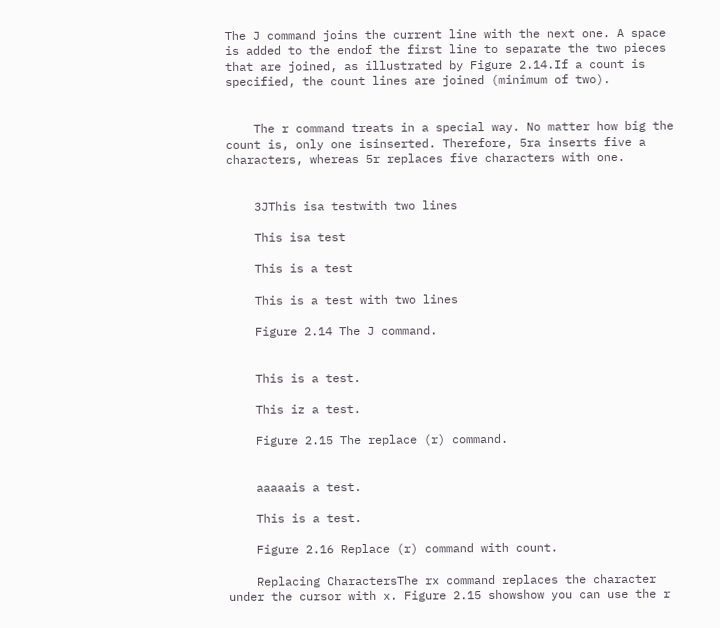The J command joins the current line with the next one. A space is added to the endof the first line to separate the two pieces that are joined, as illustrated by Figure 2.14.If a count is specified, the count lines are joined (minimum of two).


    The r command treats in a special way. No matter how big the count is, only one isinserted. Therefore, 5ra inserts five a characters, whereas 5r replaces five characters with one.


    3JThis isa testwith two lines

    This isa test

    This is a test

    This is a test with two lines

    Figure 2.14 The J command.


    This is a test.

    This iz a test.

    Figure 2.15 The replace (r) command.


    aaaaais a test.

    This is a test.

    Figure 2.16 Replace (r) command with count.

    Replacing CharactersThe rx command replaces the character under the cursor with x. Figure 2.15 showshow you can use the r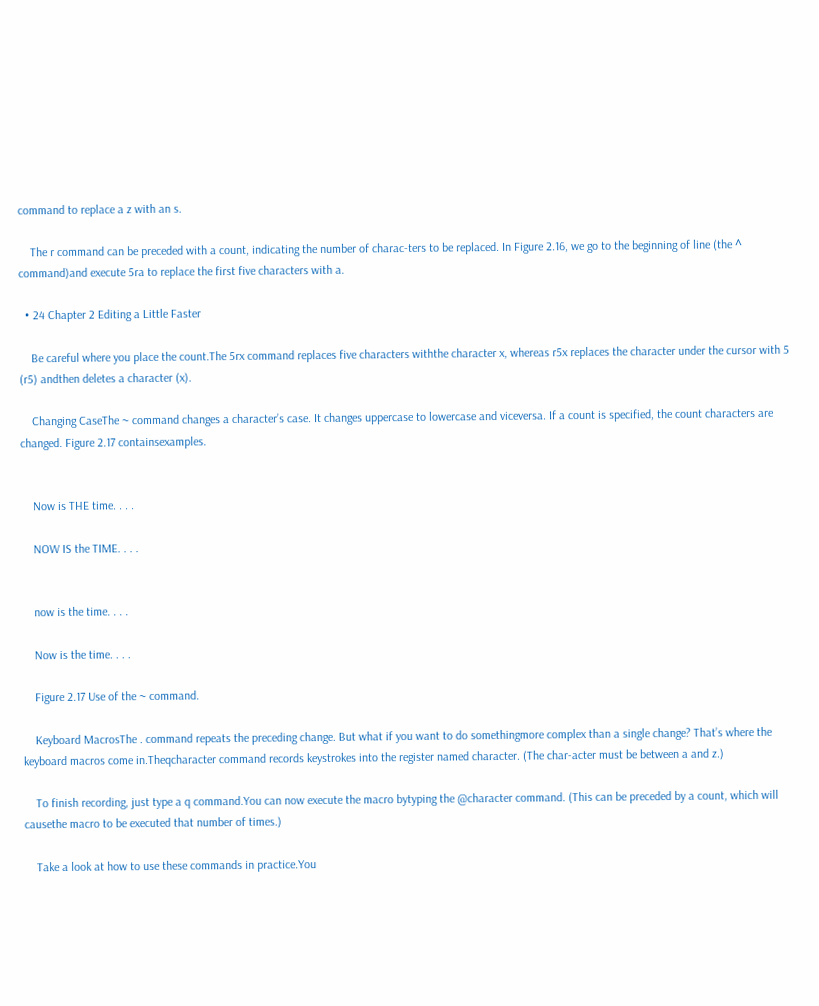command to replace a z with an s.

    The r command can be preceded with a count, indicating the number of charac-ters to be replaced. In Figure 2.16, we go to the beginning of line (the ^ command)and execute 5ra to replace the first five characters with a.

  • 24 Chapter 2 Editing a Little Faster

    Be careful where you place the count.The 5rx command replaces five characters withthe character x, whereas r5x replaces the character under the cursor with 5 (r5) andthen deletes a character (x).

    Changing CaseThe ~ command changes a character’s case. It changes uppercase to lowercase and viceversa. If a count is specified, the count characters are changed. Figure 2.17 containsexamples.


    Now is THE time. . . .

    NOW IS the TIME. . . .


    now is the time. . . .

    Now is the time. . . .

    Figure 2.17 Use of the ~ command.

    Keyboard MacrosThe . command repeats the preceding change. But what if you want to do somethingmore complex than a single change? That’s where the keyboard macros come in.Theqcharacter command records keystrokes into the register named character. (The char-acter must be between a and z.)

    To finish recording, just type a q command.You can now execute the macro bytyping the @character command. (This can be preceded by a count, which will causethe macro to be executed that number of times.)

    Take a look at how to use these commands in practice.You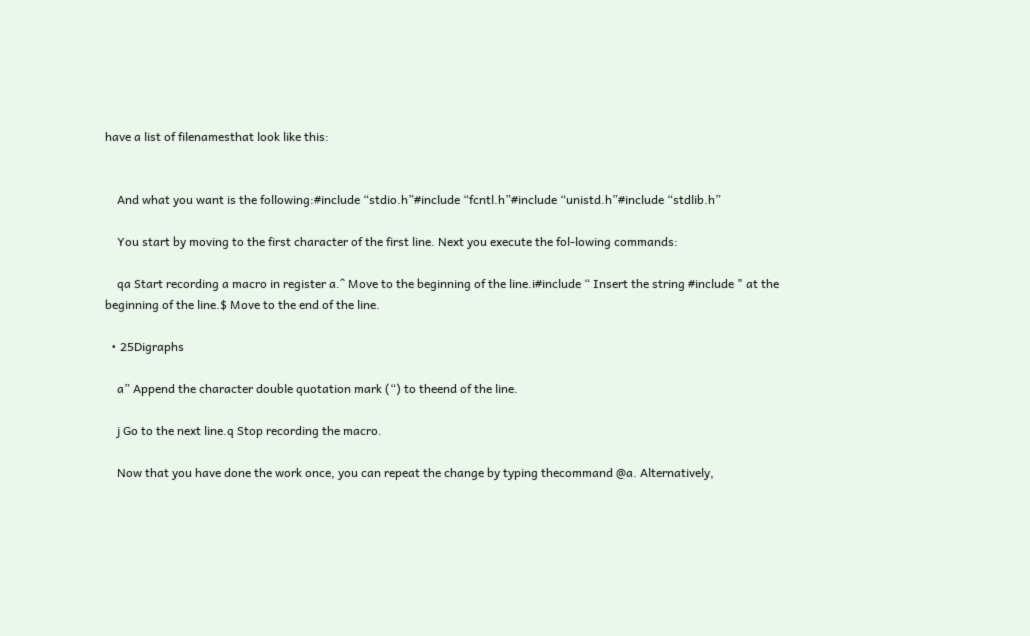have a list of filenamesthat look like this:


    And what you want is the following:#include “stdio.h”#include “fcntl.h”#include “unistd.h”#include “stdlib.h”

    You start by moving to the first character of the first line. Next you execute the fol-lowing commands:

    qa Start recording a macro in register a.^ Move to the beginning of the line.i#include “ Insert the string #include " at the beginning of the line.$ Move to the end of the line.

  • 25Digraphs

    a” Append the character double quotation mark (“) to theend of the line.

    j Go to the next line.q Stop recording the macro.

    Now that you have done the work once, you can repeat the change by typing thecommand @a. Alternatively,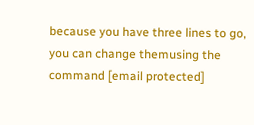because you have three lines to go, you can change themusing the command [email protected]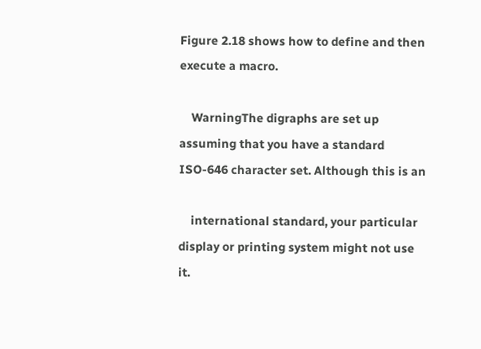Figure 2.18 shows how to define and then execute a macro.

    WarningThe digraphs are set up assuming that you have a standard ISO-646 character set. Although this is an

    international standard, your particular display or printing system might not use it.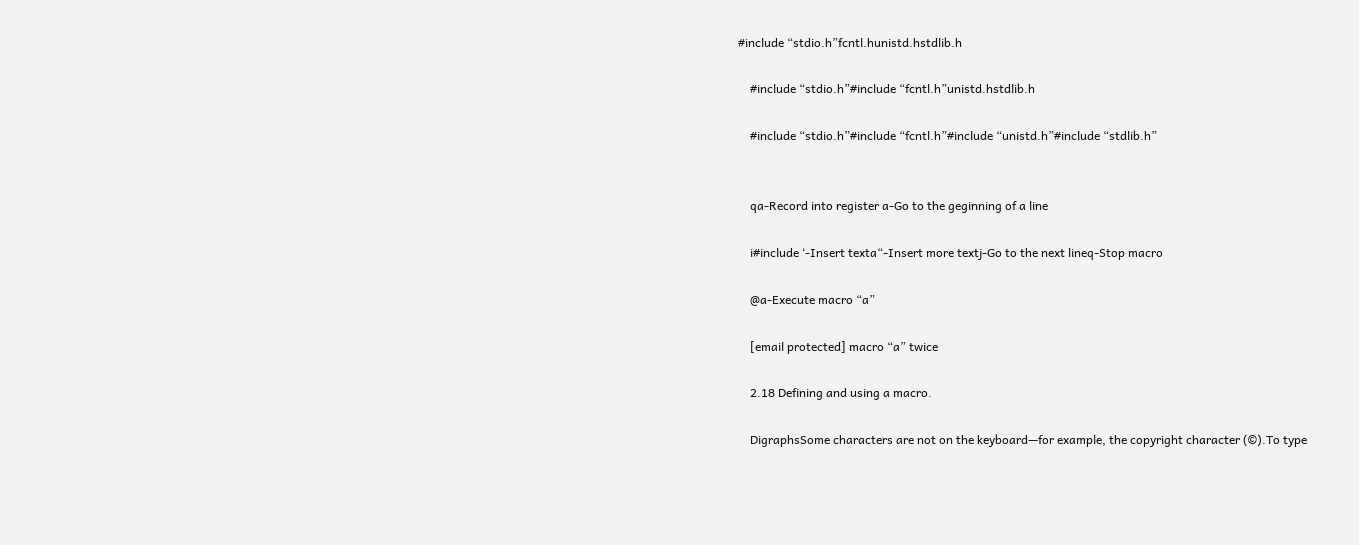#include “stdio.h”fcntl.hunistd.hstdlib.h

    #include “stdio.h”#include “fcntl.h”unistd.hstdlib.h

    #include “stdio.h”#include “fcntl.h”#include “unistd.h”#include “stdlib.h”


    qa-Record into register a-Go to the geginning of a line

    i#include ‘-Insert texta“-Insert more textj-Go to the next lineq-Stop macro

    @a-Execute macro “a”

    [email protected] macro “a” twice

    2.18 Defining and using a macro.

    DigraphsSome characters are not on the keyboard—for example, the copyright character (©).To type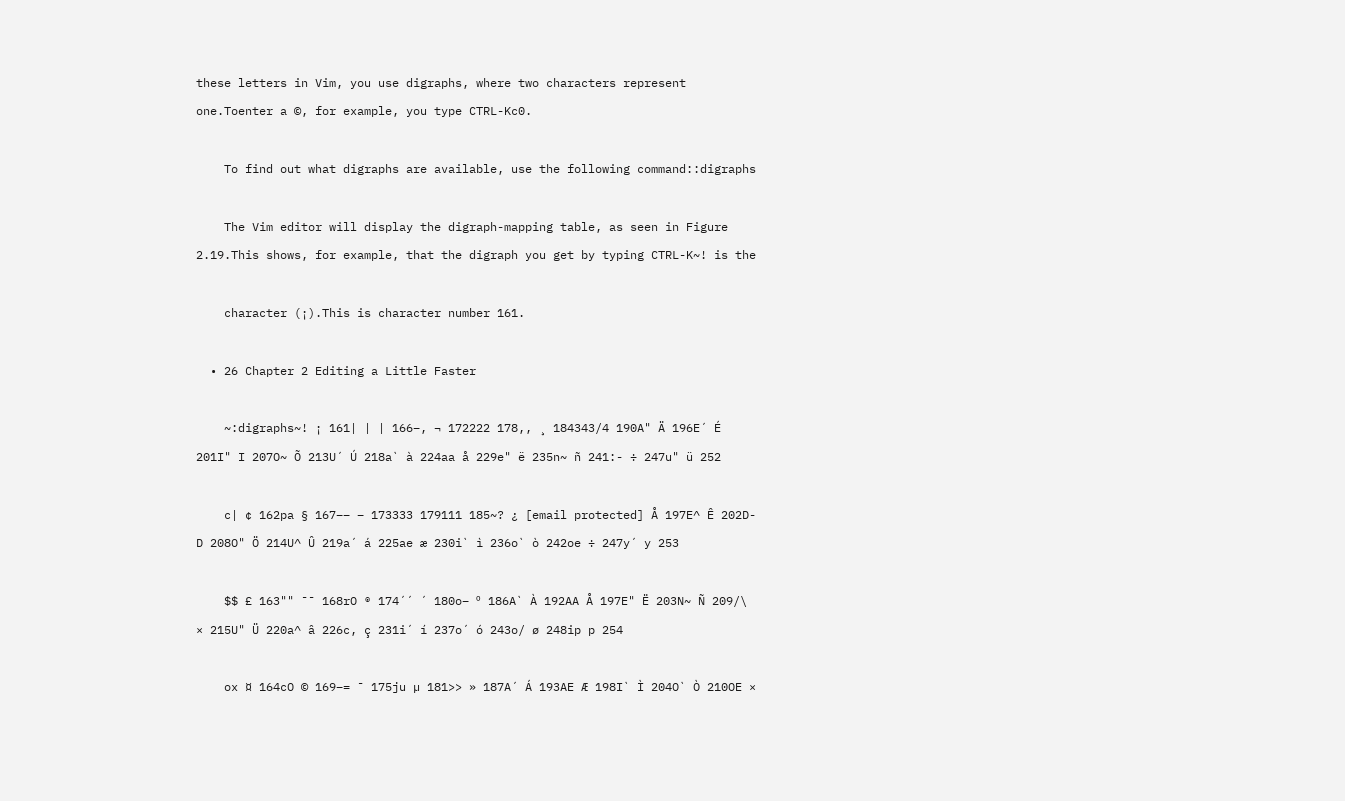these letters in Vim, you use digraphs, where two characters represent one.Toenter a ©, for example, you type CTRL-Kc0.

    To find out what digraphs are available, use the following command::digraphs

    The Vim editor will display the digraph-mapping table, as seen in Figure 2.19.This shows, for example, that the digraph you get by typing CTRL-K~! is the

    character (¡).This is character number 161.

  • 26 Chapter 2 Editing a Little Faster

    ~:digraphs~! ¡ 161| | | 166–, ¬ 172222 178,, ¸ 184343/4 190A" Ä 196E´ É 201I" I 207O~ Õ 213U´ Ú 218a` à 224aa å 229e" ë 235n~ ñ 241:- ÷ 247u" ü 252

    c| ¢ 162pa § 167–– – 173333 179111 185~? ¿ [email protected] Å 197E^ Ê 202D- D 208O" Ö 214U^ Û 219a´ á 225ae æ 230i` ì 236o` ò 242oe ÷ 247y´ y 253

    $$ £ 163"" ¯¯ 168rO ® 174´´ ´ 180o– º 186A` À 192AA Å 197E" Ë 203N~ Ñ 209/\ × 215U" Ü 220a^ â 226c, ç 231i´ í 237o´ ó 243o/ ø 248ip p 254

    ox ¤ 164cO © 169–= ¯ 175ju µ 181>> » 187A´ Á 193AE Æ 198I` Ì 204O` Ò 210OE ×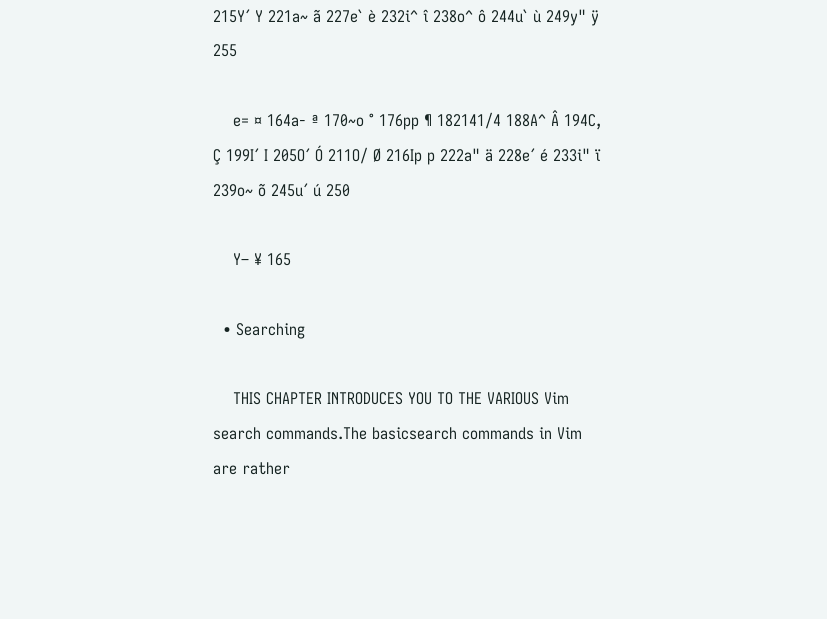215Y´ Y 221a~ ã 227e` è 232i^ î 238o^ ô 244u` ù 249y" ÿ 255

    e= ¤ 164a- ª 170~o ° 176pp ¶ 182141/4 188A^ Â 194C, Ç 199I´ I 205O´ Ó 211O/ Ø 216Ip p 222a" ä 228e´ é 233i" ï 239o~ õ 245u´ ú 250

    Y– ¥ 165

  • Searching

    THIS CHAPTER INTRODUCES YOU TO THE VARIOUS Vim search commands.The basicsearch commands in Vim are rather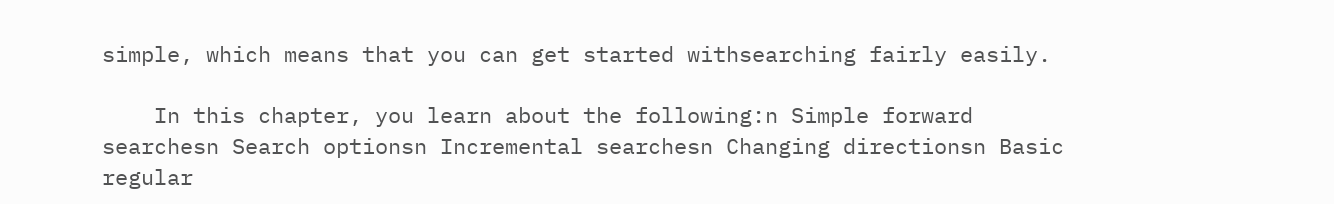simple, which means that you can get started withsearching fairly easily.

    In this chapter, you learn about the following:n Simple forward searchesn Search optionsn Incremental searchesn Changing directionsn Basic regular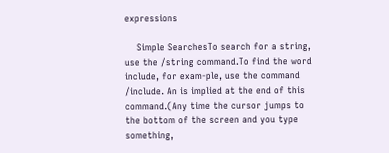expressions

    Simple SearchesTo search for a string, use the /string command.To find the word include, for exam-ple, use the command /include. An is implied at the end of this command.(Any time the cursor jumps to the bottom of the screen and you type something,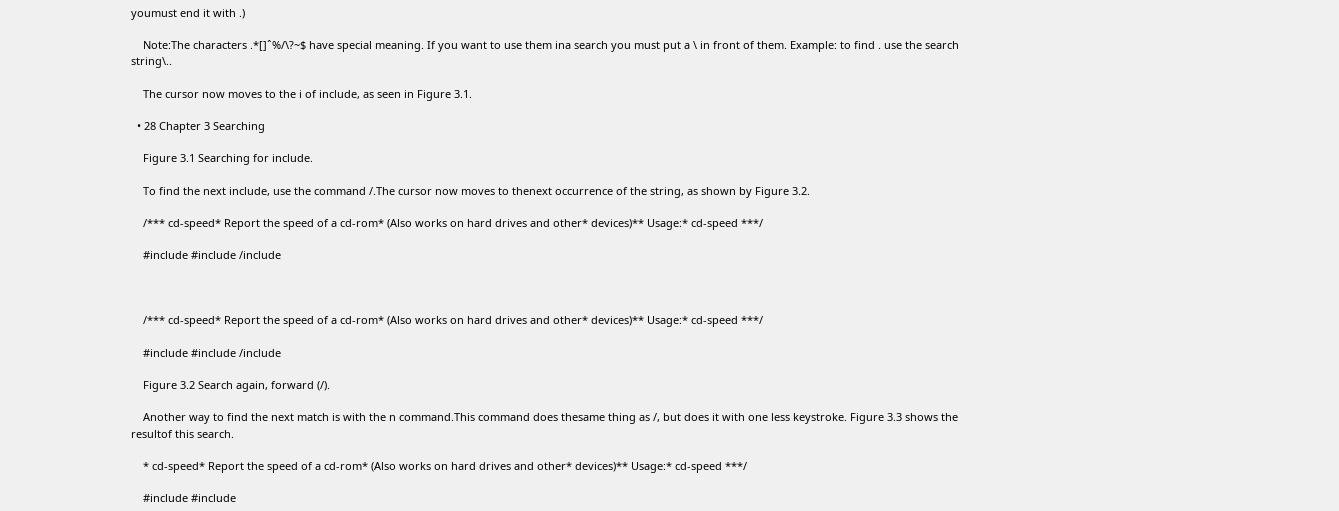youmust end it with .)

    Note:The characters .*[]ˆ%/\?~$ have special meaning. If you want to use them ina search you must put a \ in front of them. Example: to find . use the search string\..

    The cursor now moves to the i of include, as seen in Figure 3.1.

  • 28 Chapter 3 Searching

    Figure 3.1 Searching for include.

    To find the next include, use the command /.The cursor now moves to thenext occurrence of the string, as shown by Figure 3.2.

    /*** cd-speed* Report the speed of a cd-rom* (Also works on hard drives and other* devices)** Usage:* cd-speed ***/

    #include #include /include



    /*** cd-speed* Report the speed of a cd-rom* (Also works on hard drives and other* devices)** Usage:* cd-speed ***/

    #include #include /include

    Figure 3.2 Search again, forward (/).

    Another way to find the next match is with the n command.This command does thesame thing as /, but does it with one less keystroke. Figure 3.3 shows the resultof this search.

    * cd-speed* Report the speed of a cd-rom* (Also works on hard drives and other* devices)** Usage:* cd-speed ***/

    #include #include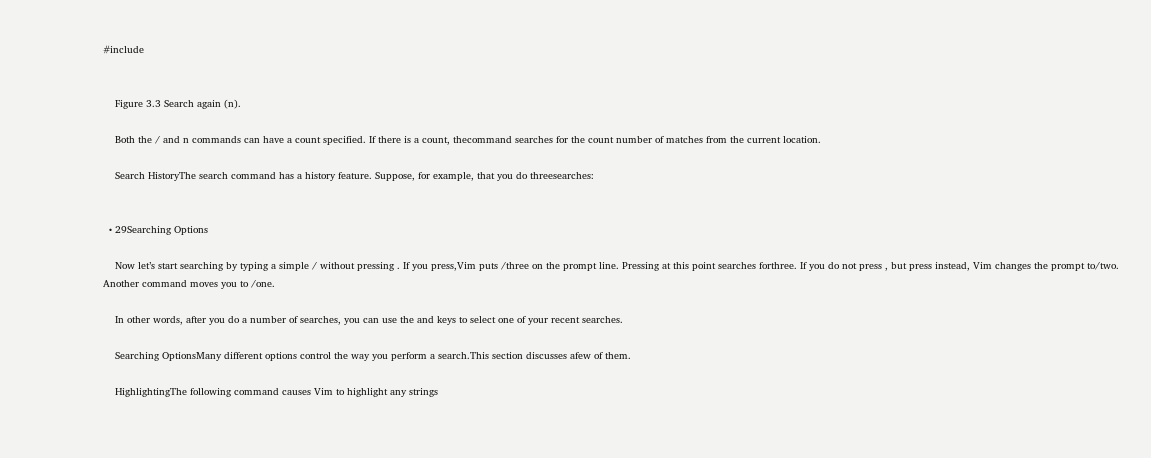#include


    Figure 3.3 Search again (n).

    Both the / and n commands can have a count specified. If there is a count, thecommand searches for the count number of matches from the current location.

    Search HistoryThe search command has a history feature. Suppose, for example, that you do threesearches:


  • 29Searching Options

    Now let’s start searching by typing a simple / without pressing . If you press,Vim puts /three on the prompt line. Pressing at this point searches forthree. If you do not press , but press instead, Vim changes the prompt to/two. Another command moves you to /one.

    In other words, after you do a number of searches, you can use the and keys to select one of your recent searches.

    Searching OptionsMany different options control the way you perform a search.This section discusses afew of them.

    HighlightingThe following command causes Vim to highlight any strings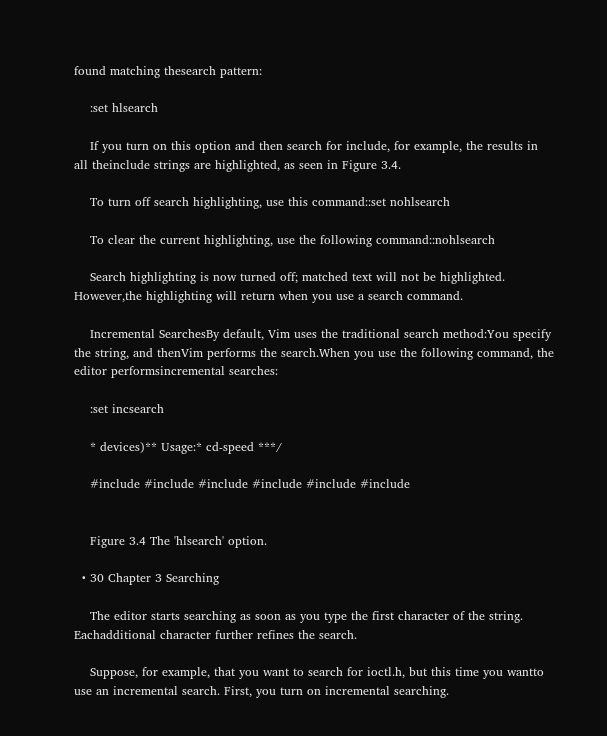found matching thesearch pattern:

    :set hlsearch

    If you turn on this option and then search for include, for example, the results in all theinclude strings are highlighted, as seen in Figure 3.4.

    To turn off search highlighting, use this command::set nohlsearch

    To clear the current highlighting, use the following command::nohlsearch

    Search highlighting is now turned off; matched text will not be highlighted. However,the highlighting will return when you use a search command.

    Incremental SearchesBy default, Vim uses the traditional search method:You specify the string, and thenVim performs the search.When you use the following command, the editor performsincremental searches:

    :set incsearch

    * devices)** Usage:* cd-speed ***/

    #include #include #include #include #include #include


    Figure 3.4 The 'hlsearch' option.

  • 30 Chapter 3 Searching

    The editor starts searching as soon as you type the first character of the string. Eachadditional character further refines the search.

    Suppose, for example, that you want to search for ioctl.h, but this time you wantto use an incremental search. First, you turn on incremental searching.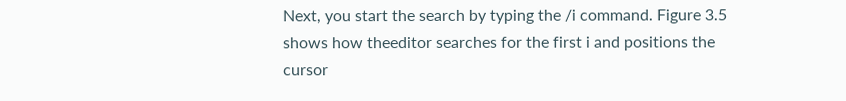Next, you start the search by typing the /i command. Figure 3.5 shows how theeditor searches for the first i and positions the cursor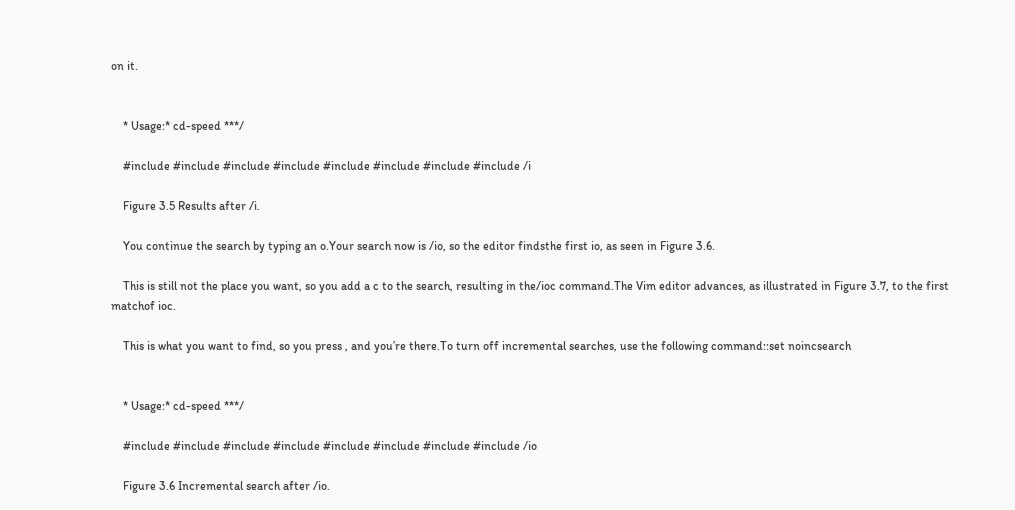on it.


    * Usage:* cd-speed ***/

    #include #include #include #include #include #include #include #include /i

    Figure 3.5 Results after /i.

    You continue the search by typing an o.Your search now is /io, so the editor findsthe first io, as seen in Figure 3.6.

    This is still not the place you want, so you add a c to the search, resulting in the/ioc command.The Vim editor advances, as illustrated in Figure 3.7, to the first matchof ioc.

    This is what you want to find, so you press , and you’re there.To turn off incremental searches, use the following command::set noincsearch


    * Usage:* cd-speed ***/

    #include #include #include #include #include #include #include #include /io

    Figure 3.6 Incremental search after /io.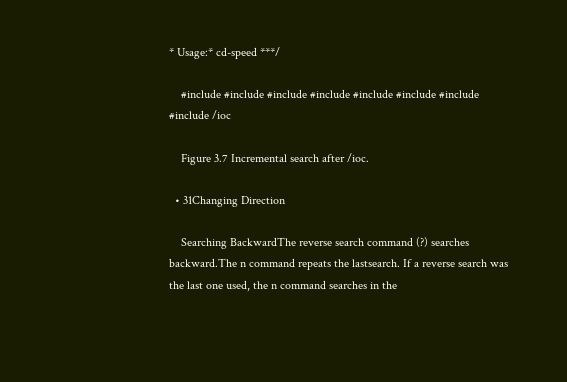* Usage:* cd-speed ***/

    #include #include #include #include #include #include #include #include /ioc

    Figure 3.7 Incremental search after /ioc.

  • 31Changing Direction

    Searching BackwardThe reverse search command (?) searches backward.The n command repeats the lastsearch. If a reverse search was the last one used, the n command searches in the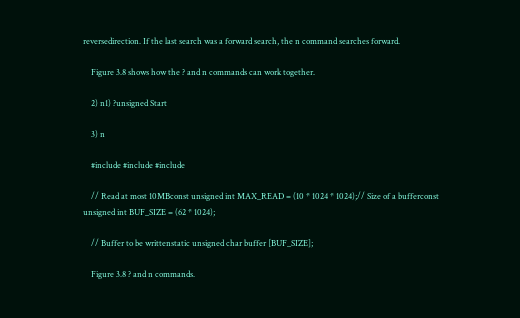reversedirection. If the last search was a forward search, the n command searches forward.

    Figure 3.8 shows how the ? and n commands can work together.

    2) n1) ?unsigned Start

    3) n

    #include #include #include

    // Read at most 10MBconst unsigned int MAX_READ = (10 * 1024 * 1024);// Size of a bufferconst unsigned int BUF_SIZE = (62 * 1024);

    // Buffer to be writtenstatic unsigned char buffer [BUF_SIZE];

    Figure 3.8 ? and n commands.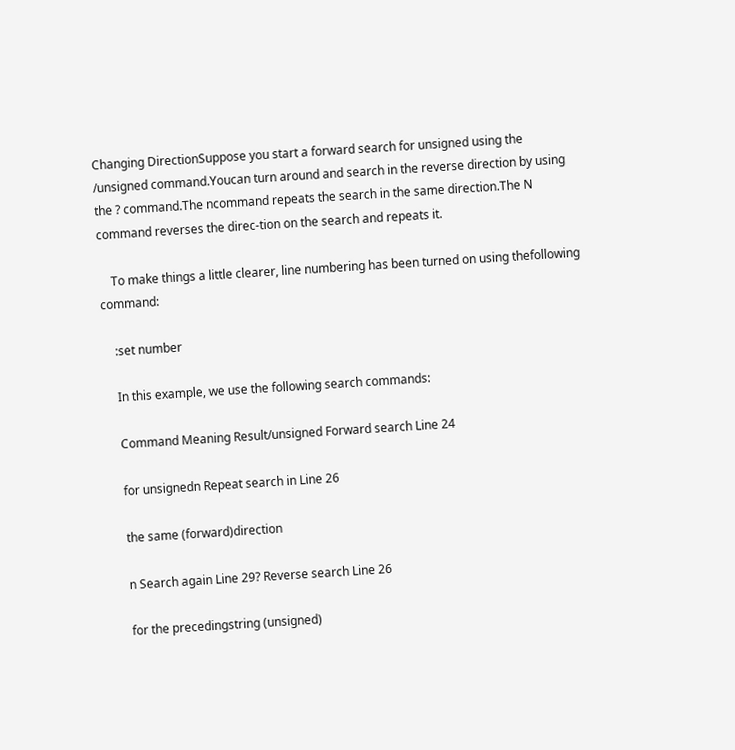Changing DirectionSuppose you start a forward search for unsigned using the /unsigned command.Youcan turn around and search in the reverse direction by using the ? command.The ncommand repeats the search in the same direction.The N command reverses the direc-tion on the search and repeats it.

    To make things a little clearer, line numbering has been turned on using thefollowing command:

    :set number

    In this example, we use the following search commands:

    Command Meaning Result/unsigned Forward search Line 24

    for unsignedn Repeat search in Line 26

    the same (forward)direction

    n Search again Line 29? Reverse search Line 26

    for the precedingstring (unsigned)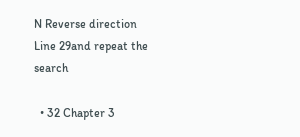N Reverse direction Line 29and repeat the search

  • 32 Chapter 3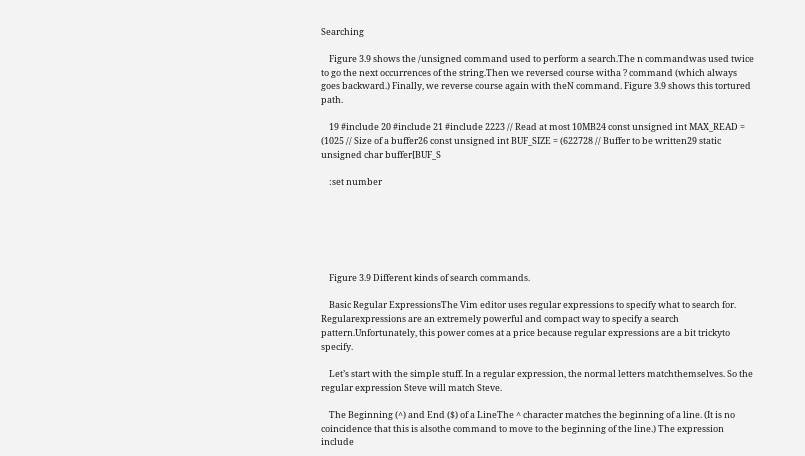Searching

    Figure 3.9 shows the /unsigned command used to perform a search.The n commandwas used twice to go the next occurrences of the string.Then we reversed course witha ? command (which always goes backward.) Finally, we reverse course again with theN command. Figure 3.9 shows this tortured path.

    19 #include 20 #include 21 #include 2223 // Read at most 10MB24 const unsigned int MAX_READ = (1025 // Size of a buffer26 const unsigned int BUF_SIZE = (622728 // Buffer to be written29 static unsigned char buffer[BUF_S

    :set number






    Figure 3.9 Different kinds of search commands.

    Basic Regular ExpressionsThe Vim editor uses regular expressions to specify what to search for. Regularexpressions are an extremely powerful and compact way to specify a search pattern.Unfortunately, this power comes at a price because regular expressions are a bit trickyto specify.

    Let’s start with the simple stuff. In a regular expression, the normal letters matchthemselves. So the regular expression Steve will match Steve.

    The Beginning (^) and End ($) of a LineThe ^ character matches the beginning of a line. (It is no coincidence that this is alsothe command to move to the beginning of the line.) The expression include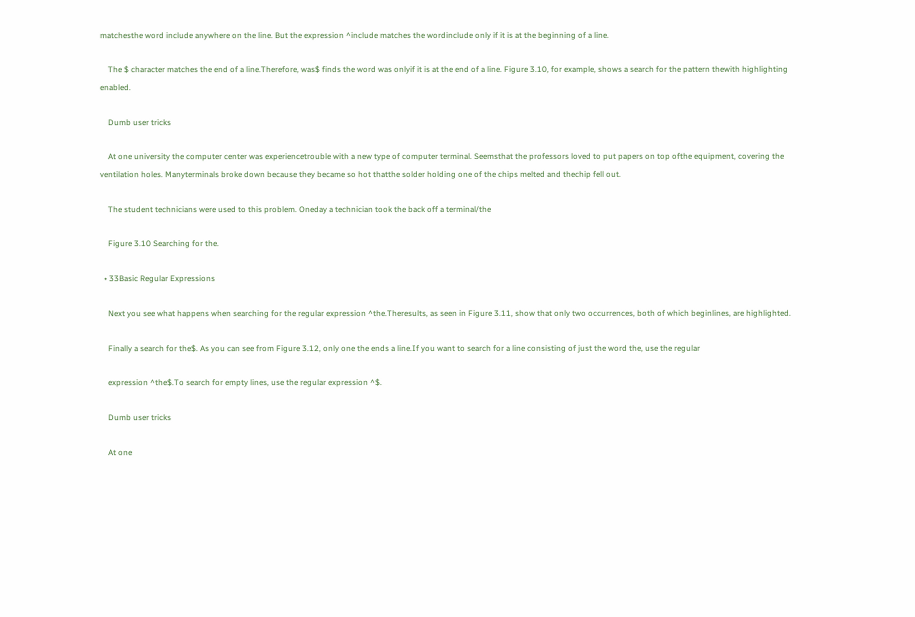matchesthe word include anywhere on the line. But the expression ^include matches the wordinclude only if it is at the beginning of a line.

    The $ character matches the end of a line.Therefore, was$ finds the word was onlyif it is at the end of a line. Figure 3.10, for example, shows a search for the pattern thewith highlighting enabled.

    Dumb user tricks

    At one university the computer center was experiencetrouble with a new type of computer terminal. Seemsthat the professors loved to put papers on top ofthe equipment, covering the ventilation holes. Manyterminals broke down because they became so hot thatthe solder holding one of the chips melted and thechip fell out.

    The student technicians were used to this problem. Oneday a technician took the back off a terminal/the

    Figure 3.10 Searching for the.

  • 33Basic Regular Expressions

    Next you see what happens when searching for the regular expression ^the.Theresults, as seen in Figure 3.11, show that only two occurrences, both of which beginlines, are highlighted.

    Finally a search for the$. As you can see from Figure 3.12, only one the ends a line.If you want to search for a line consisting of just the word the, use the regular

    expression ^the$.To search for empty lines, use the regular expression ^$.

    Dumb user tricks

    At one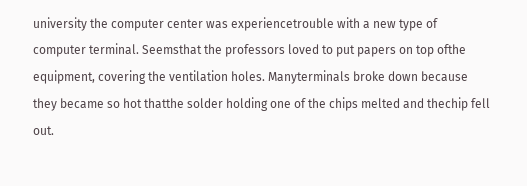university the computer center was experiencetrouble with a new type of computer terminal. Seemsthat the professors loved to put papers on top ofthe equipment, covering the ventilation holes. Manyterminals broke down because they became so hot thatthe solder holding one of the chips melted and thechip fell out.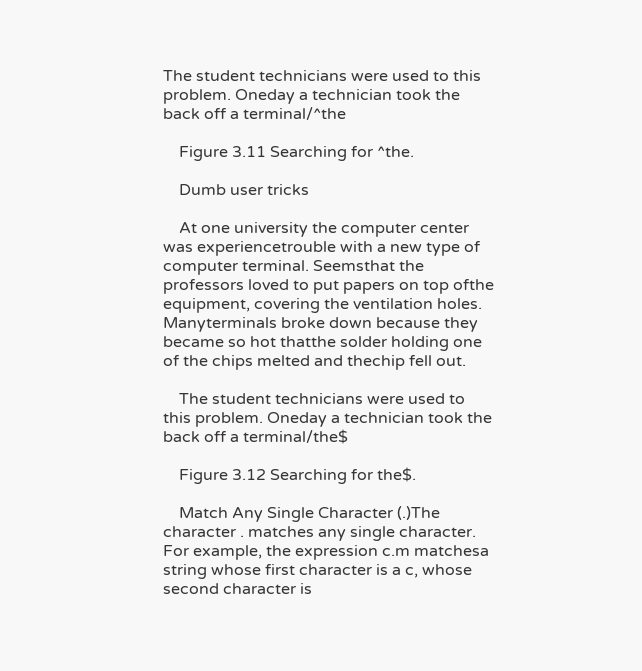The student technicians were used to this problem. Oneday a technician took the back off a terminal/^the

    Figure 3.11 Searching for ^the.

    Dumb user tricks

    At one university the computer center was experiencetrouble with a new type of computer terminal. Seemsthat the professors loved to put papers on top ofthe equipment, covering the ventilation holes. Manyterminals broke down because they became so hot thatthe solder holding one of the chips melted and thechip fell out.

    The student technicians were used to this problem. Oneday a technician took the back off a terminal/the$

    Figure 3.12 Searching for the$.

    Match Any Single Character (.)The character . matches any single character. For example, the expression c.m matchesa string whose first character is a c, whose second character is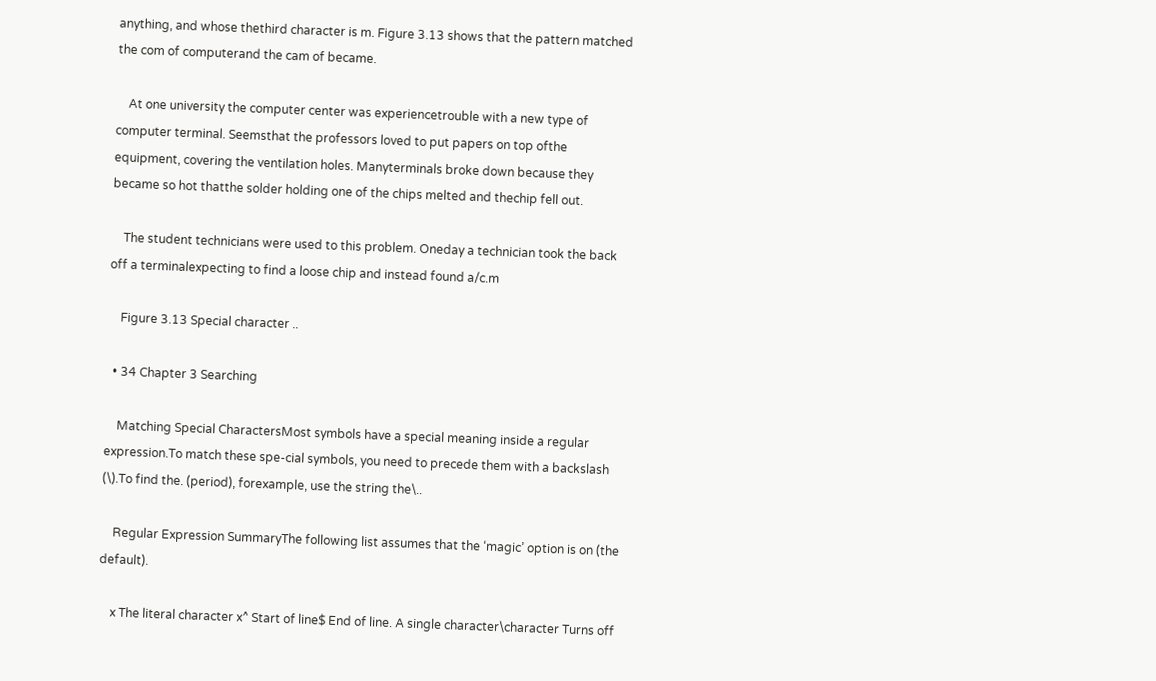anything, and whose thethird character is m. Figure 3.13 shows that the pattern matched the com of computerand the cam of became.

    At one university the computer center was experiencetrouble with a new type of computer terminal. Seemsthat the professors loved to put papers on top ofthe equipment, covering the ventilation holes. Manyterminals broke down because they became so hot thatthe solder holding one of the chips melted and thechip fell out.

    The student technicians were used to this problem. Oneday a technician took the back off a terminalexpecting to find a loose chip and instead found a/c.m

    Figure 3.13 Special character ..

  • 34 Chapter 3 Searching

    Matching Special CharactersMost symbols have a special meaning inside a regular expression.To match these spe-cial symbols, you need to precede them with a backslash (\).To find the. (period), forexample, use the string the\..

    Regular Expression SummaryThe following list assumes that the ‘magic’ option is on (the default).

    x The literal character x^ Start of line$ End of line. A single character\character Turns off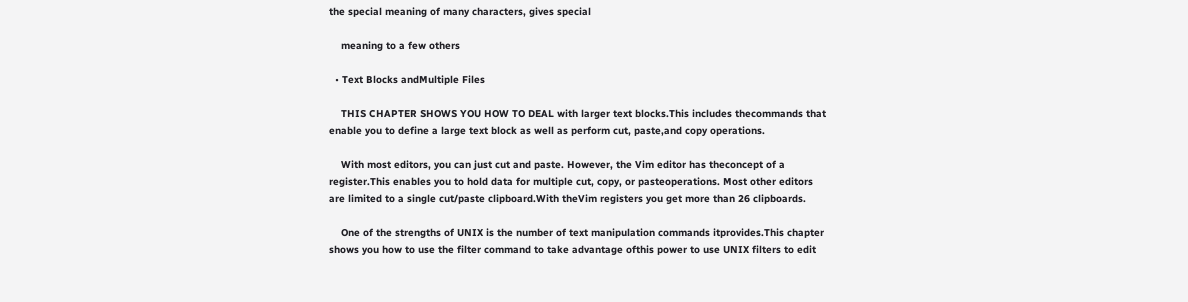the special meaning of many characters, gives special

    meaning to a few others

  • Text Blocks andMultiple Files

    THIS CHAPTER SHOWS YOU HOW TO DEAL with larger text blocks.This includes thecommands that enable you to define a large text block as well as perform cut, paste,and copy operations.

    With most editors, you can just cut and paste. However, the Vim editor has theconcept of a register.This enables you to hold data for multiple cut, copy, or pasteoperations. Most other editors are limited to a single cut/paste clipboard.With theVim registers you get more than 26 clipboards.

    One of the strengths of UNIX is the number of text manipulation commands itprovides.This chapter shows you how to use the filter command to take advantage ofthis power to use UNIX filters to edit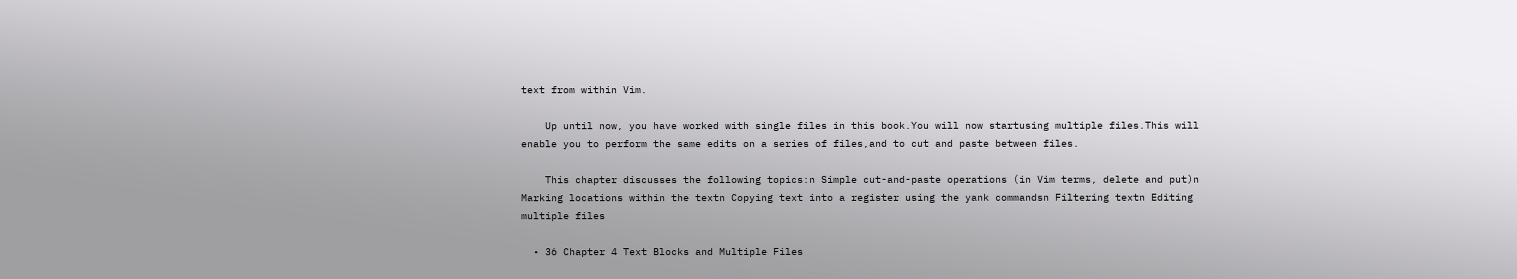text from within Vim.

    Up until now, you have worked with single files in this book.You will now startusing multiple files.This will enable you to perform the same edits on a series of files,and to cut and paste between files.

    This chapter discusses the following topics:n Simple cut-and-paste operations (in Vim terms, delete and put)n Marking locations within the textn Copying text into a register using the yank commandsn Filtering textn Editing multiple files

  • 36 Chapter 4 Text Blocks and Multiple Files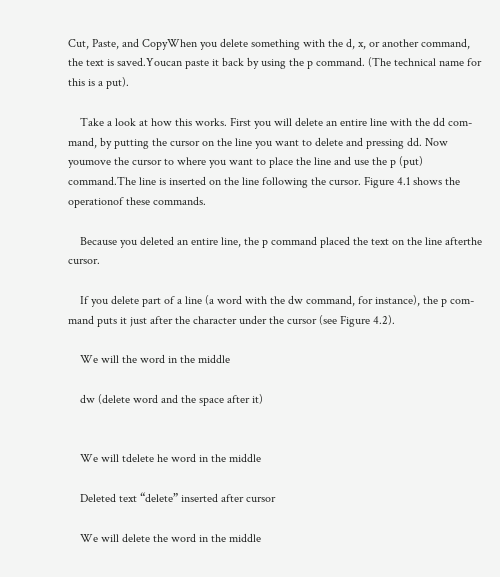Cut, Paste, and CopyWhen you delete something with the d, x, or another command, the text is saved.Youcan paste it back by using the p command. (The technical name for this is a put).

    Take a look at how this works. First you will delete an entire line with the dd com-mand, by putting the cursor on the line you want to delete and pressing dd. Now youmove the cursor to where you want to place the line and use the p (put) command.The line is inserted on the line following the cursor. Figure 4.1 shows the operationof these commands.

    Because you deleted an entire line, the p command placed the text on the line afterthe cursor.

    If you delete part of a line (a word with the dw command, for instance), the p com-mand puts it just after the character under the cursor (see Figure 4.2).

    We will the word in the middle

    dw (delete word and the space after it)


    We will tdelete he word in the middle

    Deleted text “delete” inserted after cursor

    We will delete the word in the middle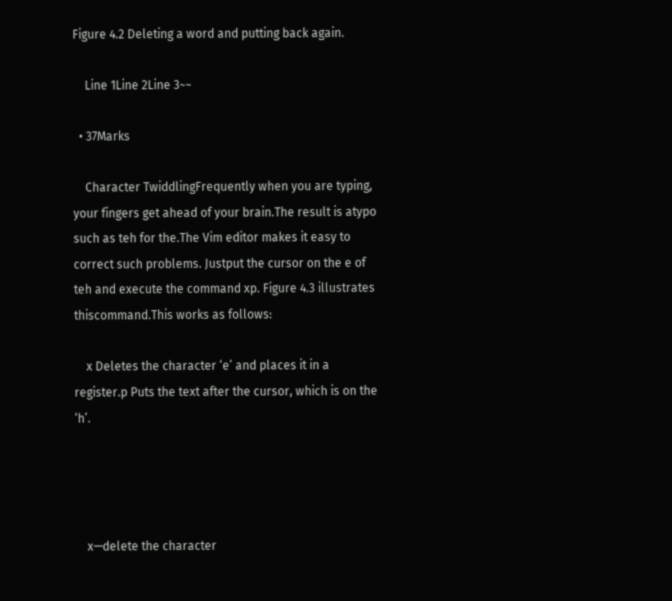Figure 4.2 Deleting a word and putting back again.

    Line 1Line 2Line 3~~

  • 37Marks

    Character TwiddlingFrequently when you are typing, your fingers get ahead of your brain.The result is atypo such as teh for the.The Vim editor makes it easy to correct such problems. Justput the cursor on the e of teh and execute the command xp. Figure 4.3 illustrates thiscommand.This works as follows:

    x Deletes the character ‘e’ and places it in a register.p Puts the text after the cursor, which is on the ‘h’.




    x—delete the character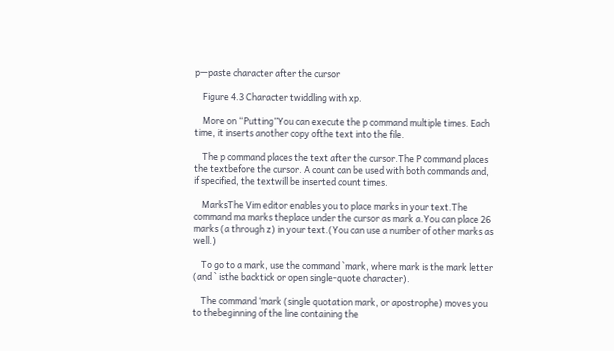p—paste character after the cursor

    Figure 4.3 Character twiddling with xp.

    More on “Putting”You can execute the p command multiple times. Each time, it inserts another copy ofthe text into the file.

    The p command places the text after the cursor.The P command places the textbefore the cursor. A count can be used with both commands and, if specified, the textwill be inserted count times.

    MarksThe Vim editor enables you to place marks in your text.The command ma marks theplace under the cursor as mark a.You can place 26 marks (a through z) in your text.(You can use a number of other marks as well.)

    To go to a mark, use the command `mark, where mark is the mark letter (and ` isthe backtick or open single-quote character).

    The command ‘mark (single quotation mark, or apostrophe) moves you to thebeginning of the line containing the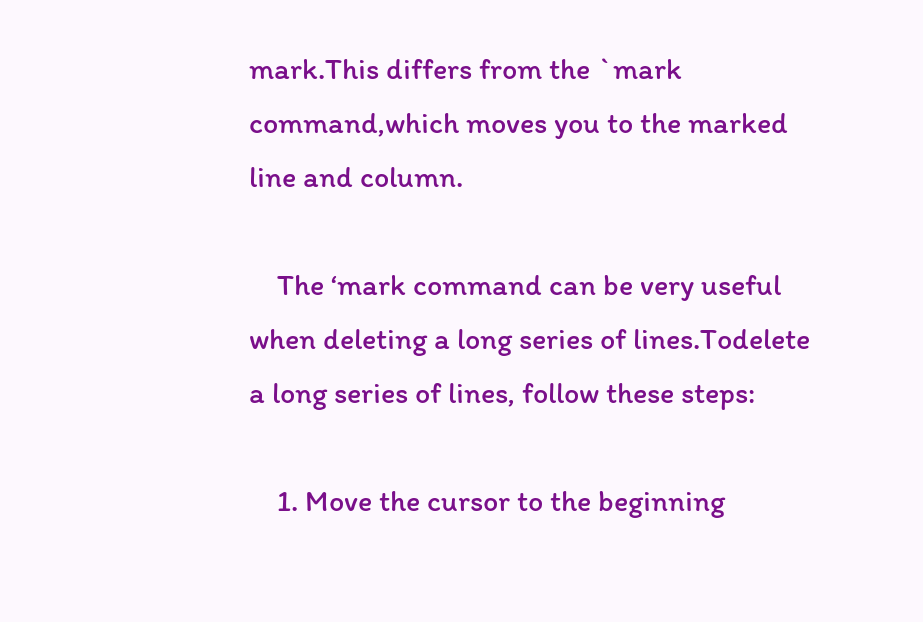mark.This differs from the `mark command,which moves you to the marked line and column.

    The ‘mark command can be very useful when deleting a long series of lines.Todelete a long series of lines, follow these steps:

    1. Move the cursor to the beginning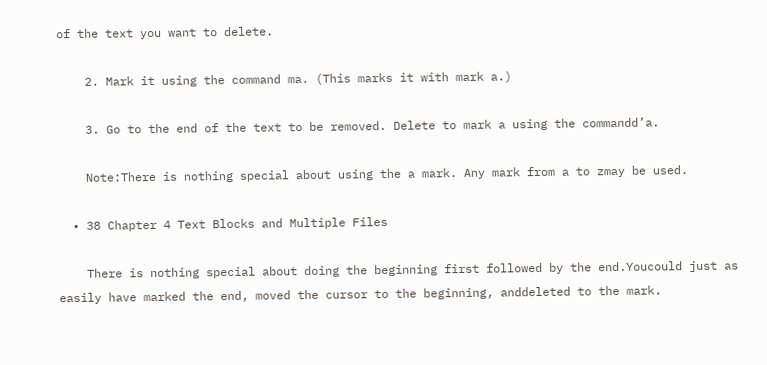of the text you want to delete.

    2. Mark it using the command ma. (This marks it with mark a.)

    3. Go to the end of the text to be removed. Delete to mark a using the commandd’a.

    Note:There is nothing special about using the a mark. Any mark from a to zmay be used.

  • 38 Chapter 4 Text Blocks and Multiple Files

    There is nothing special about doing the beginning first followed by the end.Youcould just as easily have marked the end, moved the cursor to the beginning, anddeleted to the mark.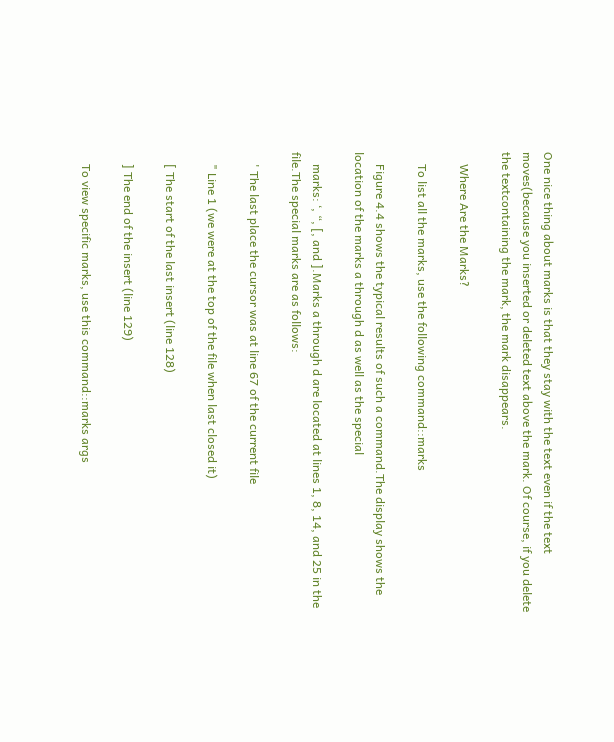One nice thing about marks is that they stay with the text even if the text moves(because you inserted or deleted text above the mark. Of course, if you delete the textcontaining the mark, the mark disappears.

    Where Are the Marks?

    To list all the marks, use the following command::marks

    Figure 4.4 shows the typical results of such a command.The display shows the location of the marks a through d as well as the special

    marks: ‘, “, [, and ].Marks a through d are located at lines 1, 8, 14, and 25 in the file.The special marks are as follows:

    ' The last place the cursor was at line 67 of the current file

    " Line 1 (we were at the top of the file when last closed it)

    [ The start of the last insert (line 128)

    ] The end of the insert (line 129)

    To view specific marks, use this command::marks args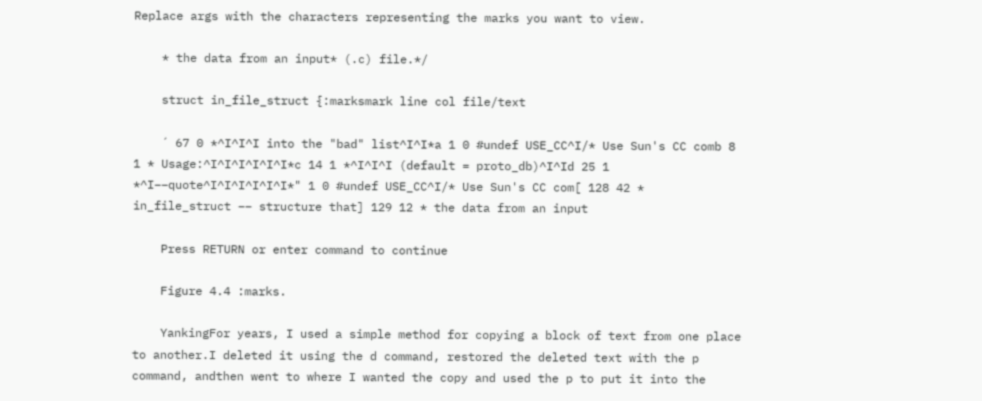Replace args with the characters representing the marks you want to view.

    * the data from an input* (.c) file.*/

    struct in_file_struct {:marksmark line col file/text

    ´ 67 0 *^I^I^I into the "bad" list^I^I*a 1 0 #undef USE_CC^I/* Use Sun's CC comb 8 1 * Usage:^I^I^I^I^I^I*c 14 1 *^I^I^I (default = proto_db)^I^Id 25 1 *^I––quote^I^I^I^I^I^I*" 1 0 #undef USE_CC^I/* Use Sun's CC com[ 128 42 * in_file_struct –– structure that] 129 12 * the data from an input

    Press RETURN or enter command to continue

    Figure 4.4 :marks.

    YankingFor years, I used a simple method for copying a block of text from one place to another.I deleted it using the d command, restored the deleted text with the p command, andthen went to where I wanted the copy and used the p to put it into the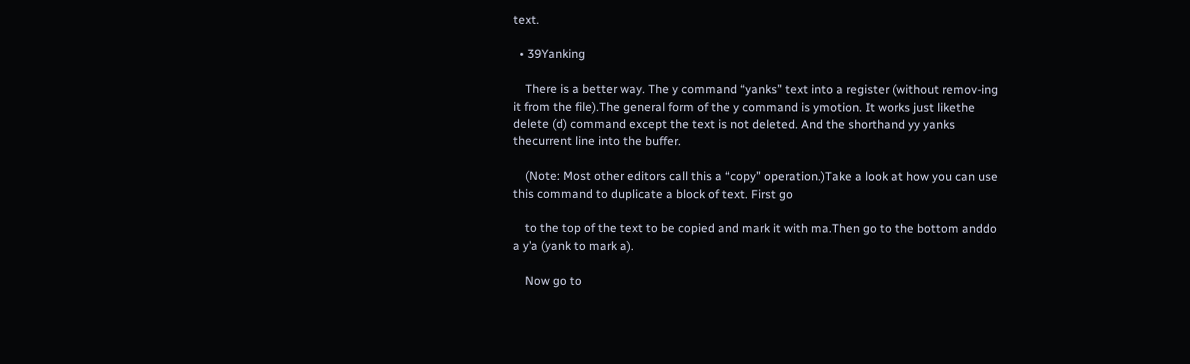text.

  • 39Yanking

    There is a better way. The y command “yanks” text into a register (without remov-ing it from the file).The general form of the y command is ymotion. It works just likethe delete (d) command except the text is not deleted. And the shorthand yy yanks thecurrent line into the buffer.

    (Note: Most other editors call this a “copy” operation.)Take a look at how you can use this command to duplicate a block of text. First go

    to the top of the text to be copied and mark it with ma.Then go to the bottom anddo a y’a (yank to mark a).

    Now go to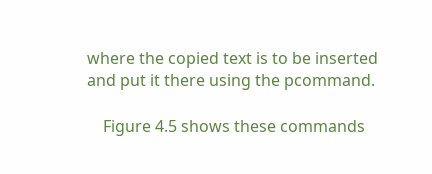where the copied text is to be inserted and put it there using the pcommand.

    Figure 4.5 shows these commands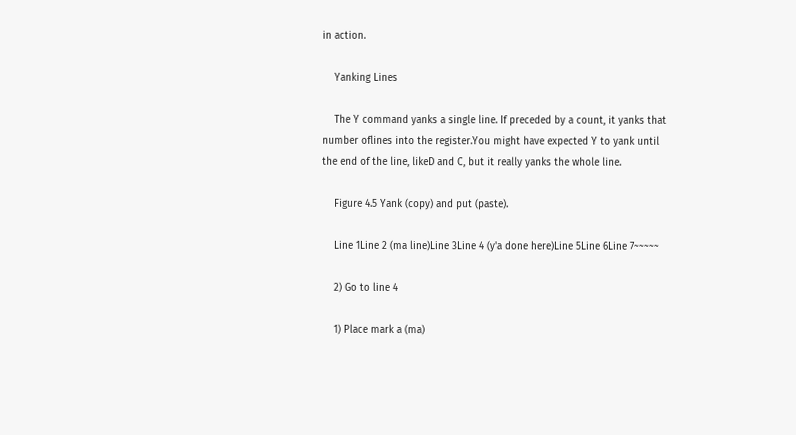in action.

    Yanking Lines

    The Y command yanks a single line. If preceded by a count, it yanks that number oflines into the register.You might have expected Y to yank until the end of the line, likeD and C, but it really yanks the whole line.

    Figure 4.5 Yank (copy) and put (paste).

    Line 1Line 2 (ma line)Line 3Line 4 (y'a done here)Line 5Line 6Line 7~~~~~

    2) Go to line 4

    1) Place mark a (ma)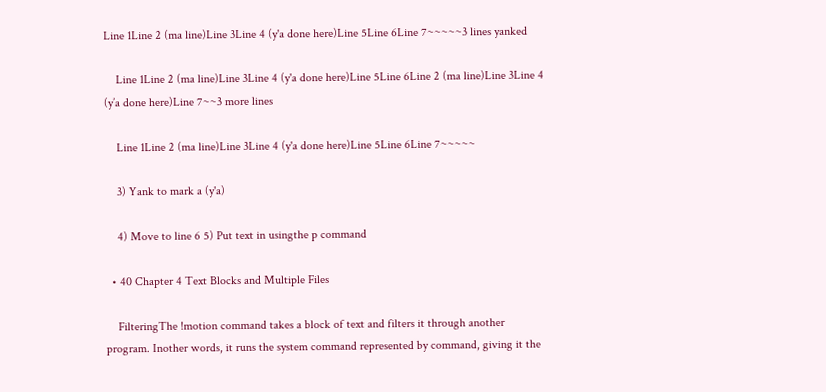Line 1Line 2 (ma line)Line 3Line 4 (y'a done here)Line 5Line 6Line 7~~~~~3 lines yanked

    Line 1Line 2 (ma line)Line 3Line 4 (y'a done here)Line 5Line 6Line 2 (ma line)Line 3Line 4 (y’a done here)Line 7~~3 more lines

    Line 1Line 2 (ma line)Line 3Line 4 (y'a done here)Line 5Line 6Line 7~~~~~

    3) Yank to mark a (y'a)

    4) Move to line 6 5) Put text in usingthe p command

  • 40 Chapter 4 Text Blocks and Multiple Files

    FilteringThe !motion command takes a block of text and filters it through another program. Inother words, it runs the system command represented by command, giving it the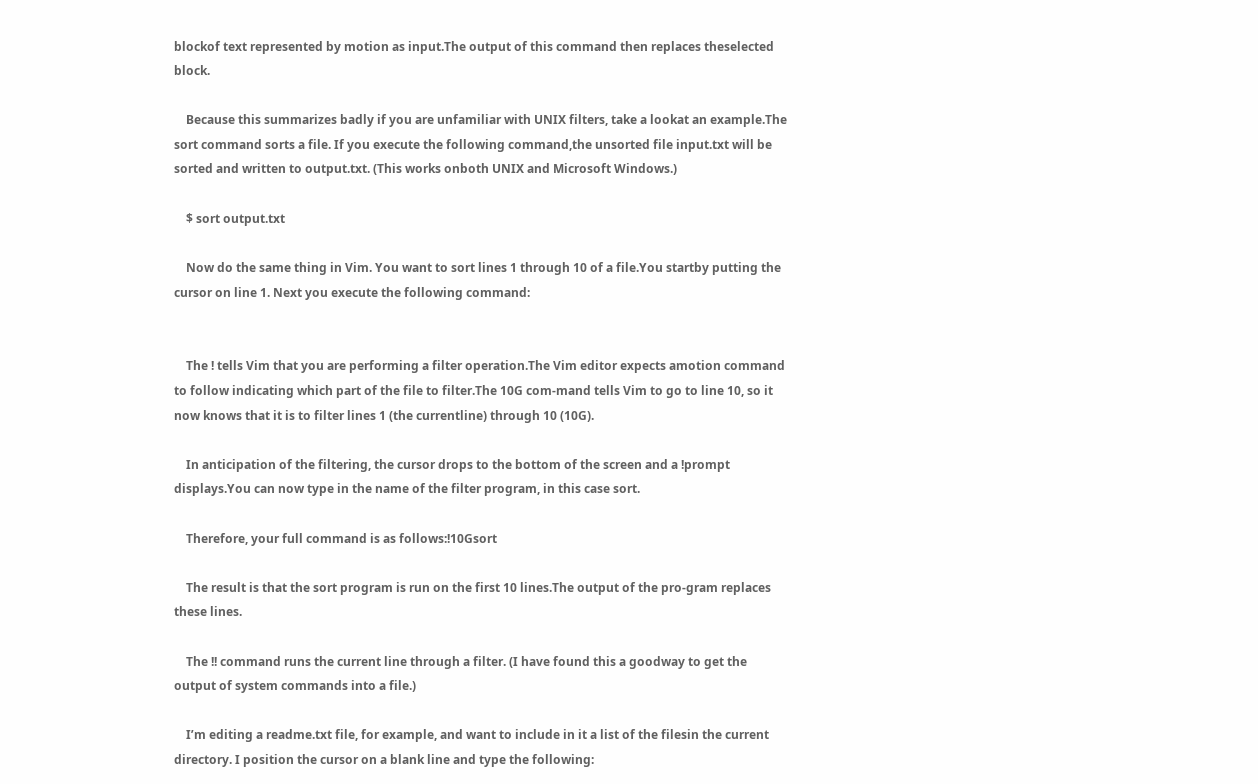blockof text represented by motion as input.The output of this command then replaces theselected block.

    Because this summarizes badly if you are unfamiliar with UNIX filters, take a lookat an example.The sort command sorts a file. If you execute the following command,the unsorted file input.txt will be sorted and written to output.txt. (This works onboth UNIX and Microsoft Windows.)

    $ sort output.txt

    Now do the same thing in Vim. You want to sort lines 1 through 10 of a file.You startby putting the cursor on line 1. Next you execute the following command:


    The ! tells Vim that you are performing a filter operation.The Vim editor expects amotion command to follow indicating which part of the file to filter.The 10G com-mand tells Vim to go to line 10, so it now knows that it is to filter lines 1 (the currentline) through 10 (10G).

    In anticipation of the filtering, the cursor drops to the bottom of the screen and a !prompt displays.You can now type in the name of the filter program, in this case sort.

    Therefore, your full command is as follows:!10Gsort

    The result is that the sort program is run on the first 10 lines.The output of the pro-gram replaces these lines.

    The !! command runs the current line through a filter. (I have found this a goodway to get the output of system commands into a file.)

    I’m editing a readme.txt file, for example, and want to include in it a list of the filesin the current directory. I position the cursor on a blank line and type the following: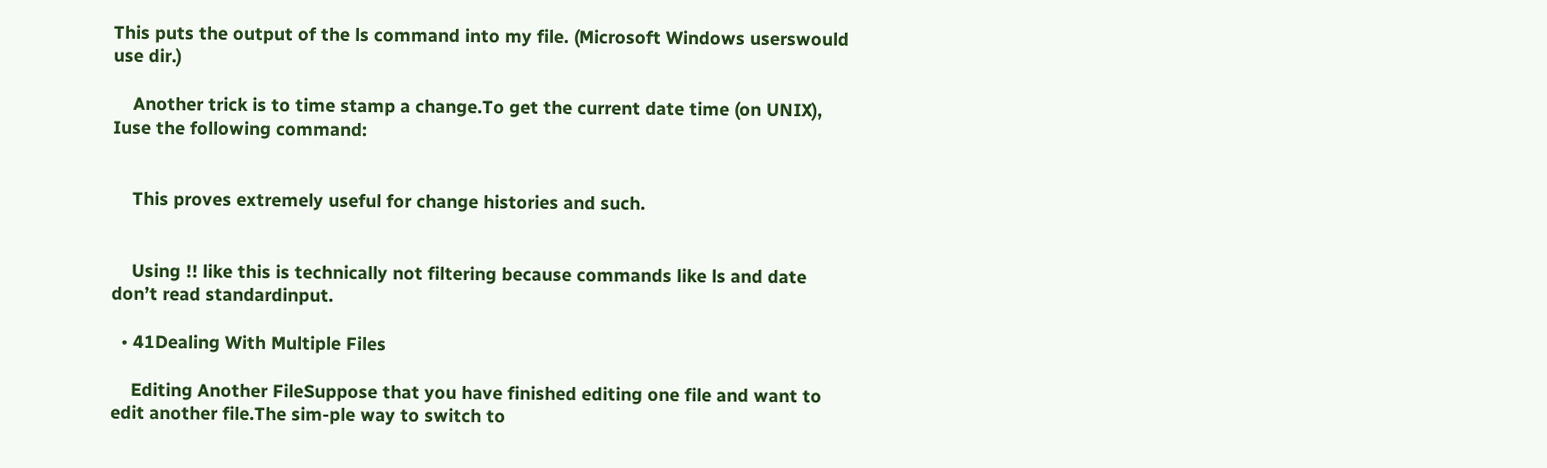This puts the output of the ls command into my file. (Microsoft Windows userswould use dir.)

    Another trick is to time stamp a change.To get the current date time (on UNIX), Iuse the following command:


    This proves extremely useful for change histories and such.


    Using !! like this is technically not filtering because commands like ls and date don’t read standardinput.

  • 41Dealing With Multiple Files

    Editing Another FileSuppose that you have finished editing one file and want to edit another file.The sim-ple way to switch to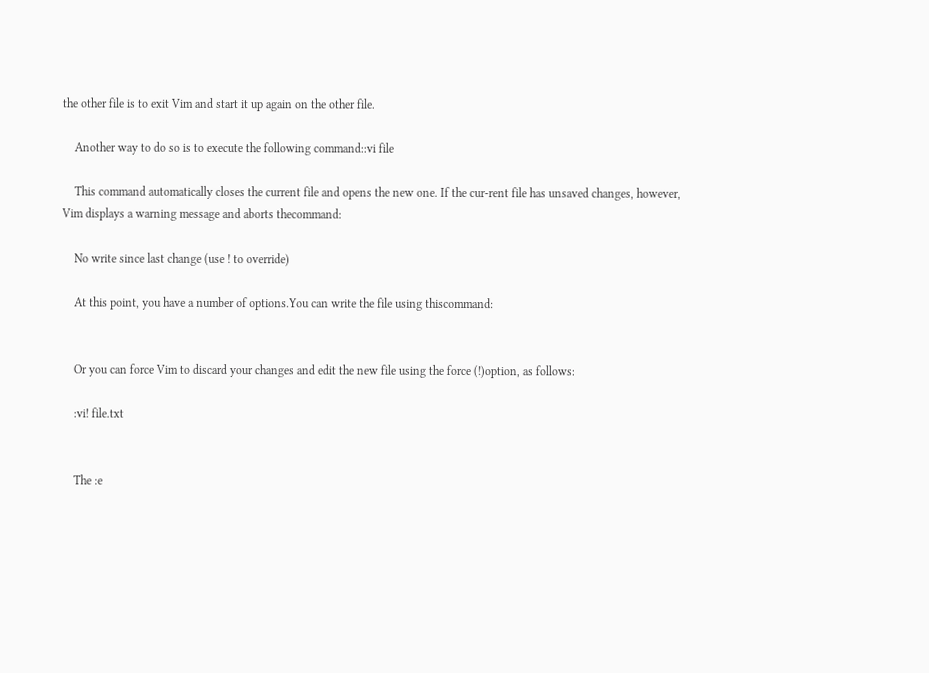the other file is to exit Vim and start it up again on the other file.

    Another way to do so is to execute the following command::vi file

    This command automatically closes the current file and opens the new one. If the cur-rent file has unsaved changes, however, Vim displays a warning message and aborts thecommand:

    No write since last change (use ! to override)

    At this point, you have a number of options.You can write the file using thiscommand:


    Or you can force Vim to discard your changes and edit the new file using the force (!)option, as follows:

    :vi! file.txt


    The :e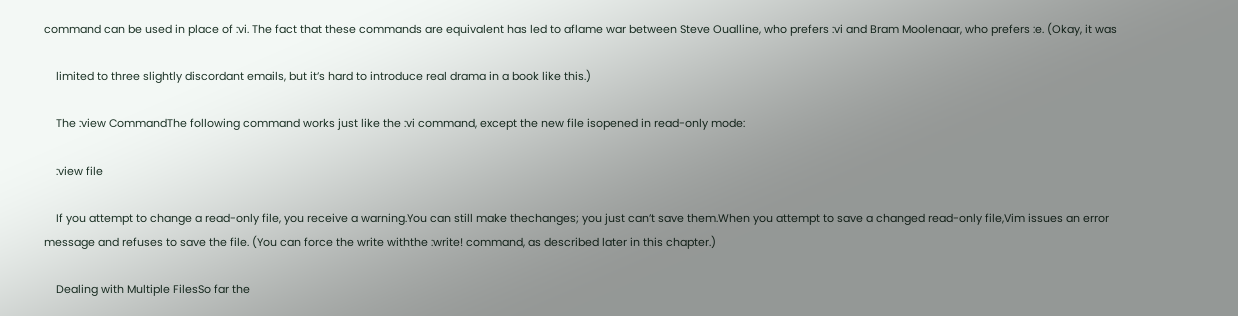command can be used in place of :vi. The fact that these commands are equivalent has led to aflame war between Steve Oualline, who prefers :vi and Bram Moolenaar, who prefers :e. (Okay, it was

    limited to three slightly discordant emails, but it’s hard to introduce real drama in a book like this.)

    The :view CommandThe following command works just like the :vi command, except the new file isopened in read-only mode:

    :view file

    If you attempt to change a read-only file, you receive a warning.You can still make thechanges; you just can’t save them.When you attempt to save a changed read-only file,Vim issues an error message and refuses to save the file. (You can force the write withthe :write! command, as described later in this chapter.)

    Dealing with Multiple FilesSo far the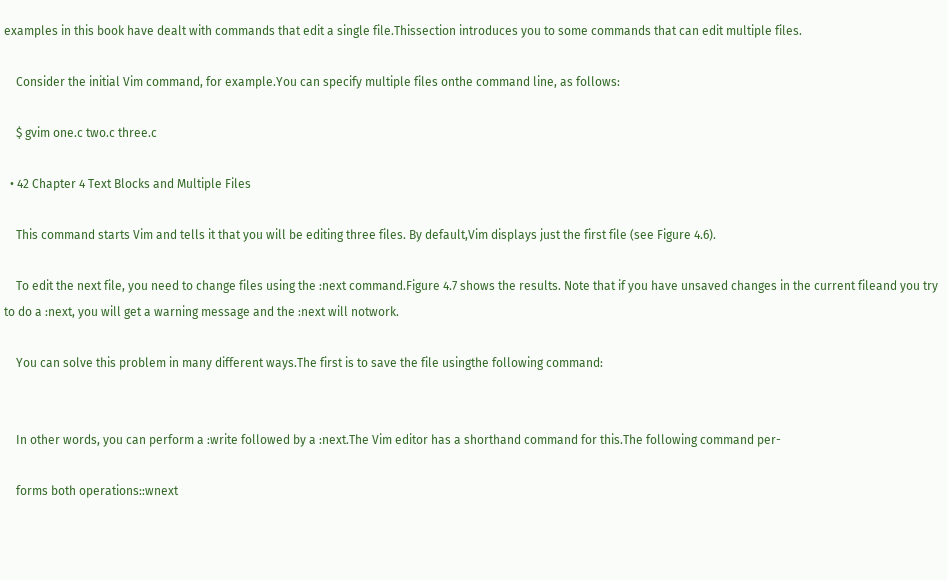examples in this book have dealt with commands that edit a single file.Thissection introduces you to some commands that can edit multiple files.

    Consider the initial Vim command, for example.You can specify multiple files onthe command line, as follows:

    $ gvim one.c two.c three.c

  • 42 Chapter 4 Text Blocks and Multiple Files

    This command starts Vim and tells it that you will be editing three files. By default,Vim displays just the first file (see Figure 4.6).

    To edit the next file, you need to change files using the :next command.Figure 4.7 shows the results. Note that if you have unsaved changes in the current fileand you try to do a :next, you will get a warning message and the :next will notwork.

    You can solve this problem in many different ways.The first is to save the file usingthe following command:


    In other words, you can perform a :write followed by a :next.The Vim editor has a shorthand command for this.The following command per-

    forms both operations::wnext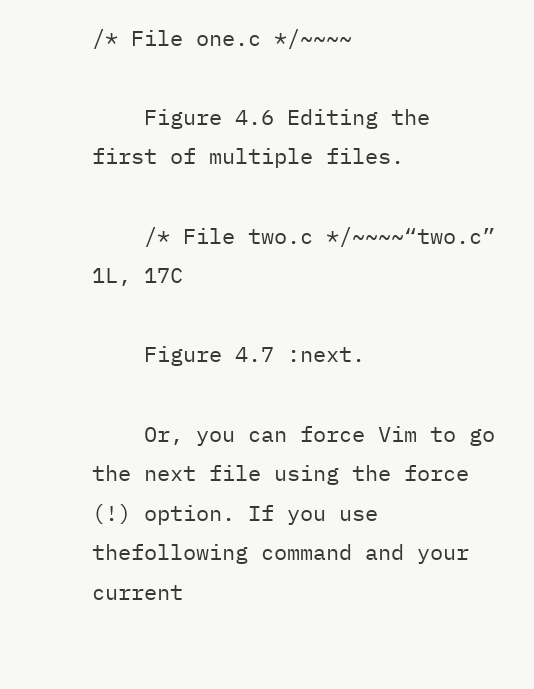/* File one.c */~~~~

    Figure 4.6 Editing the first of multiple files.

    /* File two.c */~~~~“two.c” 1L, 17C

    Figure 4.7 :next.

    Or, you can force Vim to go the next file using the force (!) option. If you use thefollowing command and your current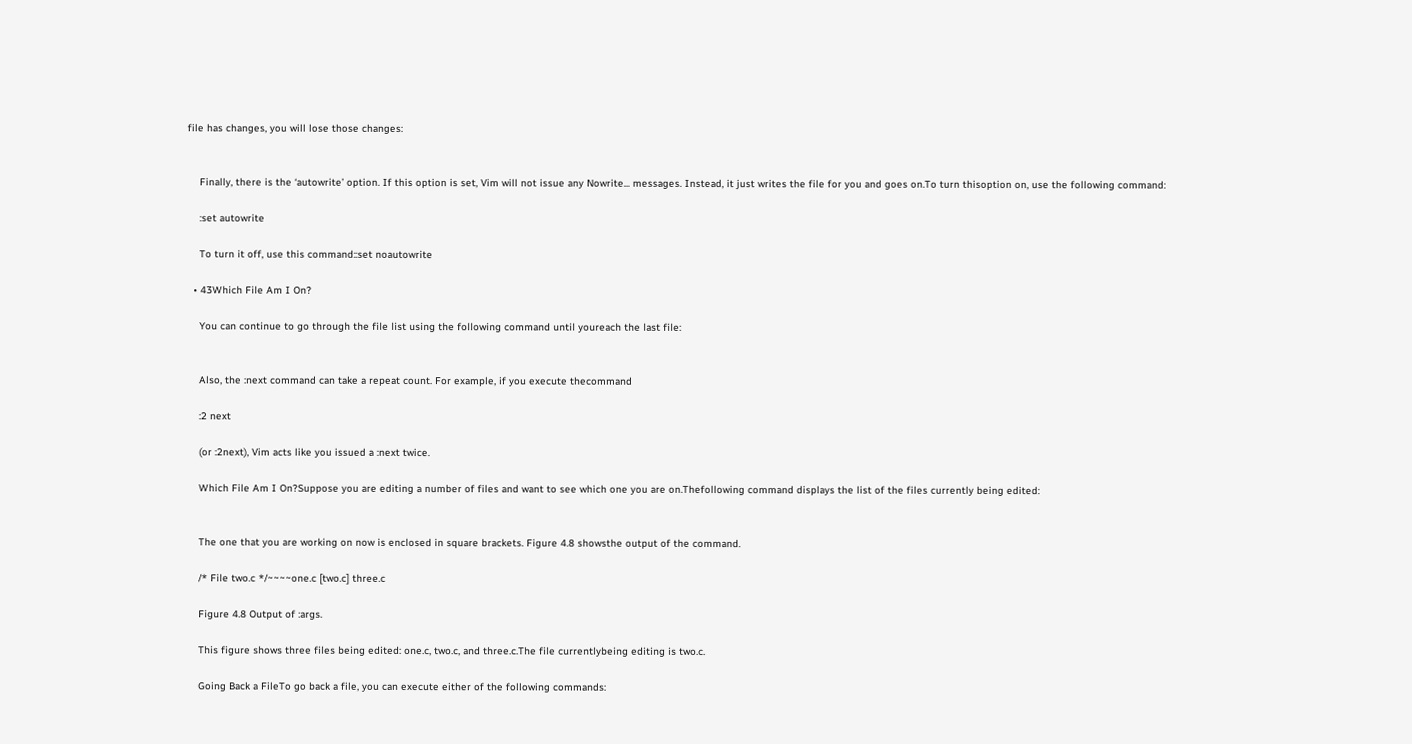file has changes, you will lose those changes:


    Finally, there is the ‘autowrite’ option. If this option is set, Vim will not issue any Nowrite... messages. Instead, it just writes the file for you and goes on.To turn thisoption on, use the following command:

    :set autowrite

    To turn it off, use this command::set noautowrite

  • 43Which File Am I On?

    You can continue to go through the file list using the following command until youreach the last file:


    Also, the :next command can take a repeat count. For example, if you execute thecommand

    :2 next

    (or :2next), Vim acts like you issued a :next twice.

    Which File Am I On?Suppose you are editing a number of files and want to see which one you are on.Thefollowing command displays the list of the files currently being edited:


    The one that you are working on now is enclosed in square brackets. Figure 4.8 showsthe output of the command.

    /* File two.c */~~~~one.c [two.c] three.c

    Figure 4.8 Output of :args.

    This figure shows three files being edited: one.c, two.c, and three.c.The file currentlybeing editing is two.c.

    Going Back a FileTo go back a file, you can execute either of the following commands: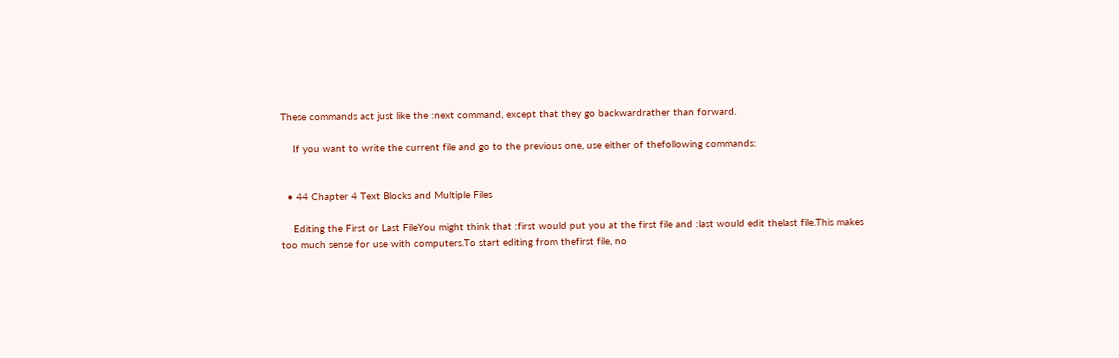These commands act just like the :next command, except that they go backwardrather than forward.

    If you want to write the current file and go to the previous one, use either of thefollowing commands:


  • 44 Chapter 4 Text Blocks and Multiple Files

    Editing the First or Last FileYou might think that :first would put you at the first file and :last would edit thelast file.This makes too much sense for use with computers.To start editing from thefirst file, no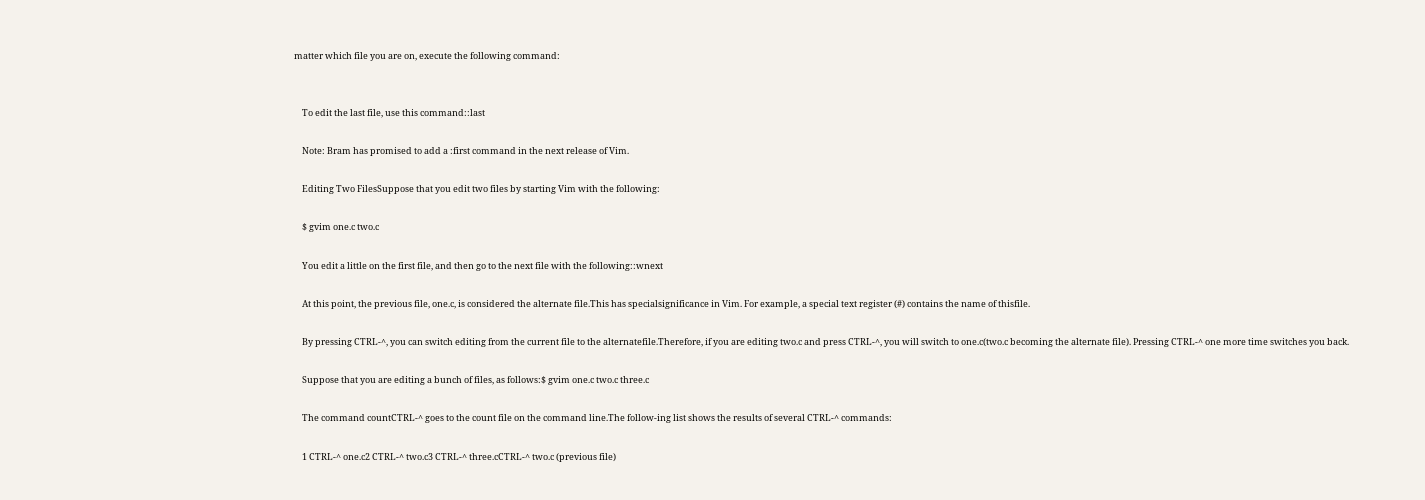matter which file you are on, execute the following command:


    To edit the last file, use this command::last

    Note: Bram has promised to add a :first command in the next release of Vim.

    Editing Two FilesSuppose that you edit two files by starting Vim with the following:

    $ gvim one.c two.c

    You edit a little on the first file, and then go to the next file with the following::wnext

    At this point, the previous file, one.c, is considered the alternate file.This has specialsignificance in Vim. For example, a special text register (#) contains the name of thisfile.

    By pressing CTRL-^, you can switch editing from the current file to the alternatefile.Therefore, if you are editing two.c and press CTRL-^, you will switch to one.c(two.c becoming the alternate file). Pressing CTRL-^ one more time switches you back.

    Suppose that you are editing a bunch of files, as follows:$ gvim one.c two.c three.c

    The command countCTRL-^ goes to the count file on the command line.The follow-ing list shows the results of several CTRL-^ commands:

    1 CTRL-^ one.c2 CTRL-^ two.c3 CTRL-^ three.cCTRL-^ two.c (previous file)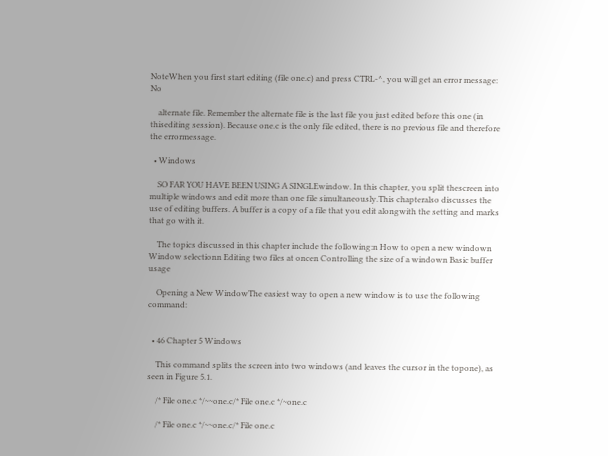NoteWhen you first start editing (file one.c) and press CTRL-^, you will get an error message: No

    alternate file. Remember the alternate file is the last file you just edited before this one (in thisediting session). Because one.c is the only file edited, there is no previous file and therefore the errormessage.

  • Windows

    SO FAR YOU HAVE BEEN USING A SINGLEwindow. In this chapter, you split thescreen into multiple windows and edit more than one file simultaneously.This chapteralso discusses the use of editing buffers. A buffer is a copy of a file that you edit alongwith the setting and marks that go with it.

    The topics discussed in this chapter include the following:n How to open a new windown Window selectionn Editing two files at oncen Controlling the size of a windown Basic buffer usage

    Opening a New WindowThe easiest way to open a new window is to use the following command:


  • 46 Chapter 5 Windows

    This command splits the screen into two windows (and leaves the cursor in the topone), as seen in Figure 5.1.

    /* File one.c */~~one.c/* File one.c */~one.c

    /* File one.c */~~one.c/* File one.c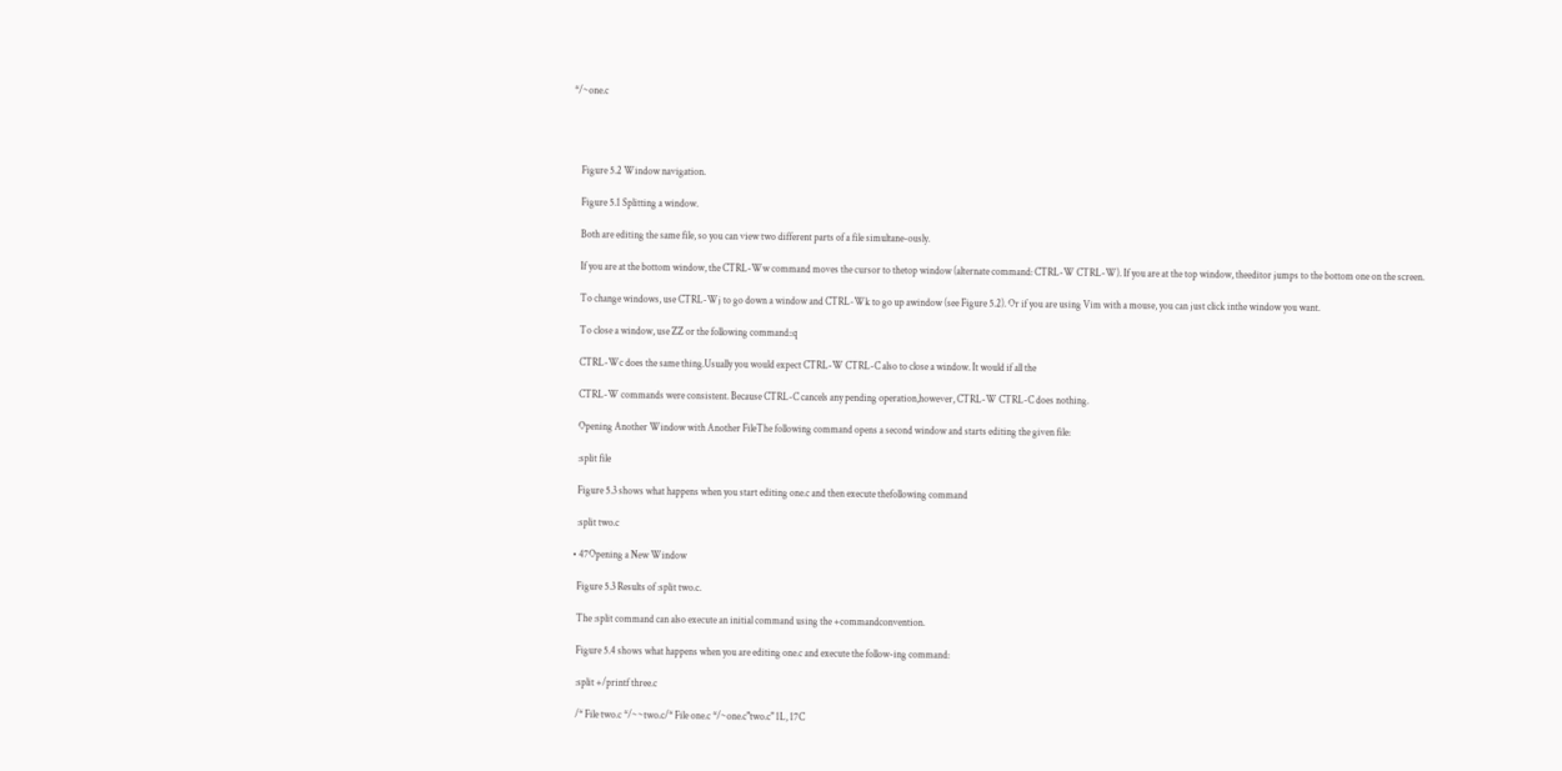*/~one.c




    Figure 5.2 Window navigation.

    Figure 5.1 Splitting a window.

    Both are editing the same file, so you can view two different parts of a file simultane-ously.

    If you are at the bottom window, the CTRL-Ww command moves the cursor to thetop window (alternate command: CTRL-W CTRL-W). If you are at the top window, theeditor jumps to the bottom one on the screen.

    To change windows, use CTRL-Wj to go down a window and CTRL-Wk to go up awindow (see Figure 5.2). Or if you are using Vim with a mouse, you can just click inthe window you want.

    To close a window, use ZZ or the following command::q

    CTRL-Wc does the same thing.Usually you would expect CTRL-W CTRL-C also to close a window. It would if all the

    CTRL-W commands were consistent. Because CTRL-C cancels any pending operation,however, CTRL-W CTRL-C does nothing.

    Opening Another Window with Another FileThe following command opens a second window and starts editing the given file:

    :split file

    Figure 5.3 shows what happens when you start editing one.c and then execute thefollowing command

    :split two.c

  • 47Opening a New Window

    Figure 5.3 Results of :split two.c.

    The :split command can also execute an initial command using the +commandconvention.

    Figure 5.4 shows what happens when you are editing one.c and execute the follow-ing command:

    :split +/printf three.c

    /* File two.c */~~two.c/* File one.c */~one.c"two.c" 1L, 17C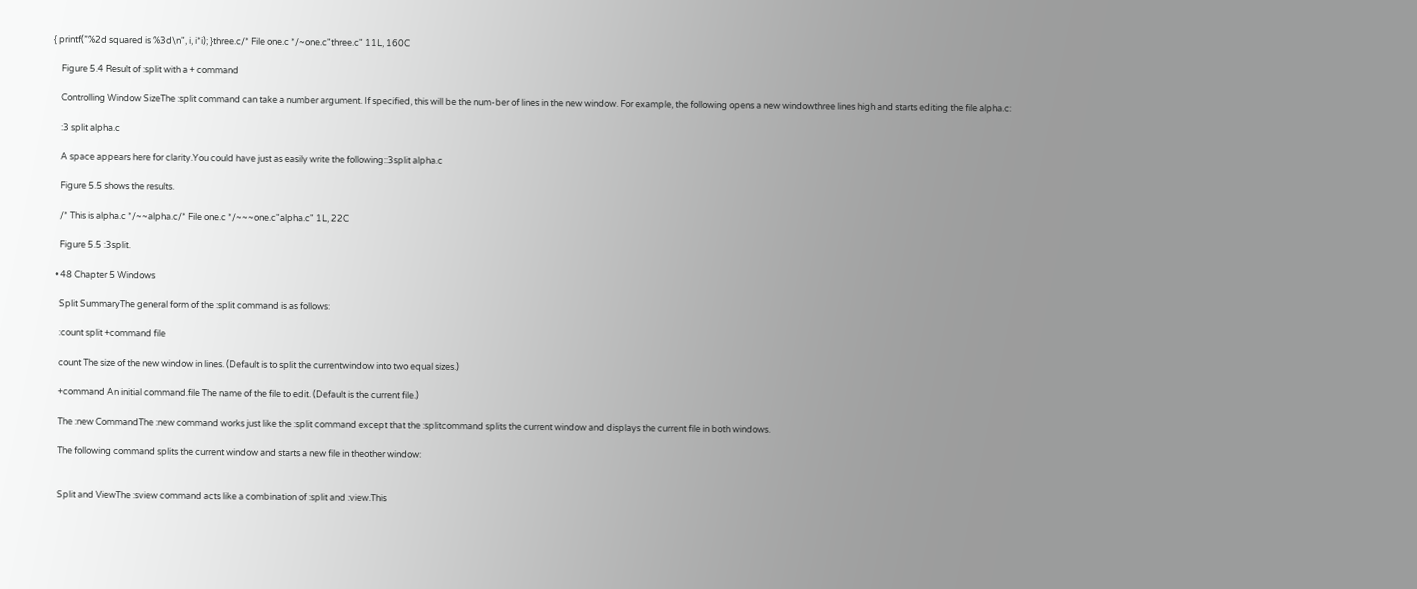{ printf(”%2d squared is %3d\n", i, i*i); }three.c/* File one.c */~one.c"three.c" 11L, 160C

    Figure 5.4 Result of :split with a + command

    Controlling Window SizeThe :split command can take a number argument. If specified, this will be the num-ber of lines in the new window. For example, the following opens a new windowthree lines high and starts editing the file alpha.c:

    :3 split alpha.c

    A space appears here for clarity.You could have just as easily write the following::3split alpha.c

    Figure 5.5 shows the results.

    /* This is alpha.c */~~alpha.c/* File one.c */~~~one.c"alpha.c" 1L, 22C

    Figure 5.5 :3split.

  • 48 Chapter 5 Windows

    Split SummaryThe general form of the :split command is as follows:

    :count split +command file

    count The size of the new window in lines. (Default is to split the currentwindow into two equal sizes.)

    +command An initial command.file The name of the file to edit. (Default is the current file.)

    The :new CommandThe :new command works just like the :split command except that the :splitcommand splits the current window and displays the current file in both windows.

    The following command splits the current window and starts a new file in theother window:


    Split and ViewThe :sview command acts like a combination of :split and :view.This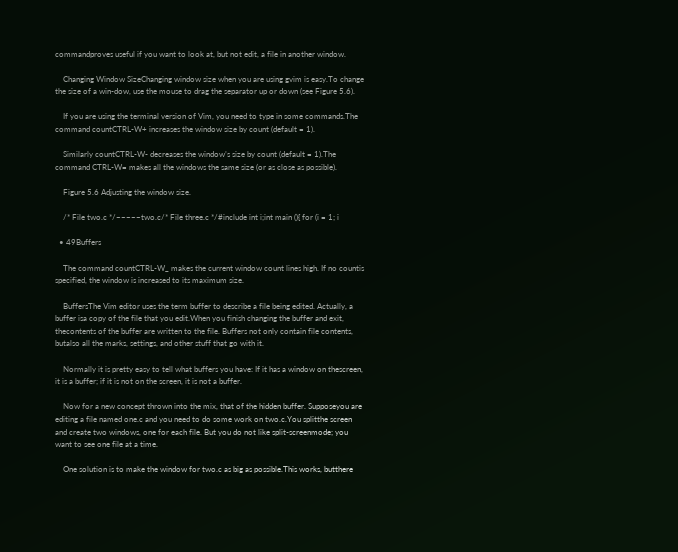commandproves useful if you want to look at, but not edit, a file in another window.

    Changing Window SizeChanging window size when you are using gvim is easy.To change the size of a win-dow, use the mouse to drag the separator up or down (see Figure 5.6).

    If you are using the terminal version of Vim, you need to type in some commands.The command countCTRL-W+ increases the window size by count (default = 1).

    Similarly countCTRL-W- decreases the window’s size by count (default = 1).The command CTRL-W= makes all the windows the same size (or as close as possible).

    Figure 5.6 Adjusting the window size.

    /* File two.c */~~~~~two.c/* File three.c */#include int i;int main (){ for (i = 1; i

  • 49Buffers

    The command countCTRL-W_ makes the current window count lines high. If no countis specified, the window is increased to its maximum size.

    BuffersThe Vim editor uses the term buffer to describe a file being edited. Actually, a buffer isa copy of the file that you edit.When you finish changing the buffer and exit, thecontents of the buffer are written to the file. Buffers not only contain file contents, butalso all the marks, settings, and other stuff that go with it.

    Normally it is pretty easy to tell what buffers you have: If it has a window on thescreen, it is a buffer; if it is not on the screen, it is not a buffer.

    Now for a new concept thrown into the mix, that of the hidden buffer. Supposeyou are editing a file named one.c and you need to do some work on two.c.You splitthe screen and create two windows, one for each file. But you do not like split-screenmode; you want to see one file at a time.

    One solution is to make the window for two.c as big as possible.This works, butthere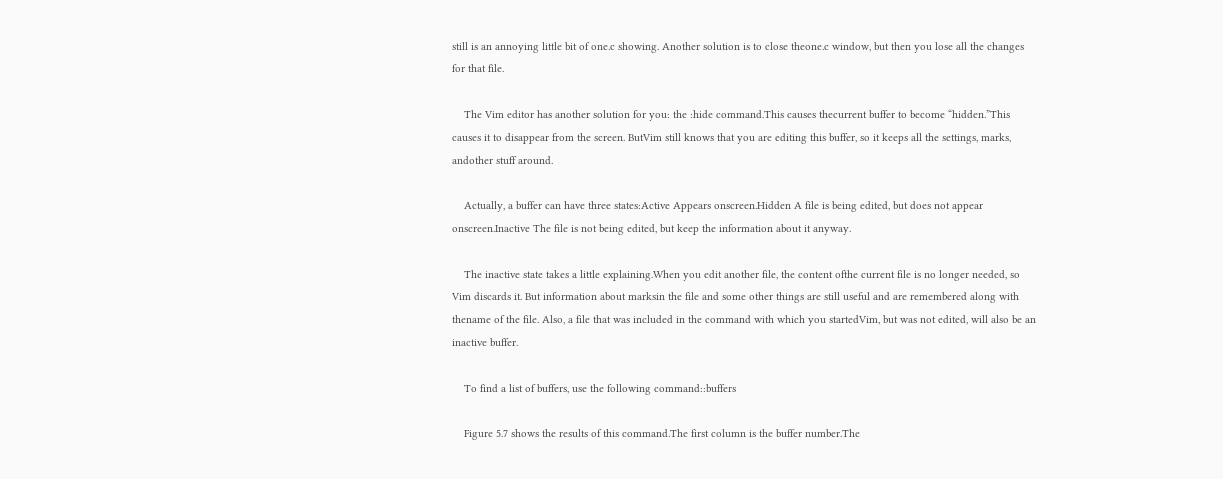still is an annoying little bit of one.c showing. Another solution is to close theone.c window, but then you lose all the changes for that file.

    The Vim editor has another solution for you: the :hide command.This causes thecurrent buffer to become “hidden.”This causes it to disappear from the screen. ButVim still knows that you are editing this buffer, so it keeps all the settings, marks, andother stuff around.

    Actually, a buffer can have three states:Active Appears onscreen.Hidden A file is being edited, but does not appear onscreen.Inactive The file is not being edited, but keep the information about it anyway.

    The inactive state takes a little explaining.When you edit another file, the content ofthe current file is no longer needed, so Vim discards it. But information about marksin the file and some other things are still useful and are remembered along with thename of the file. Also, a file that was included in the command with which you startedVim, but was not edited, will also be an inactive buffer.

    To find a list of buffers, use the following command::buffers

    Figure 5.7 shows the results of this command.The first column is the buffer number.The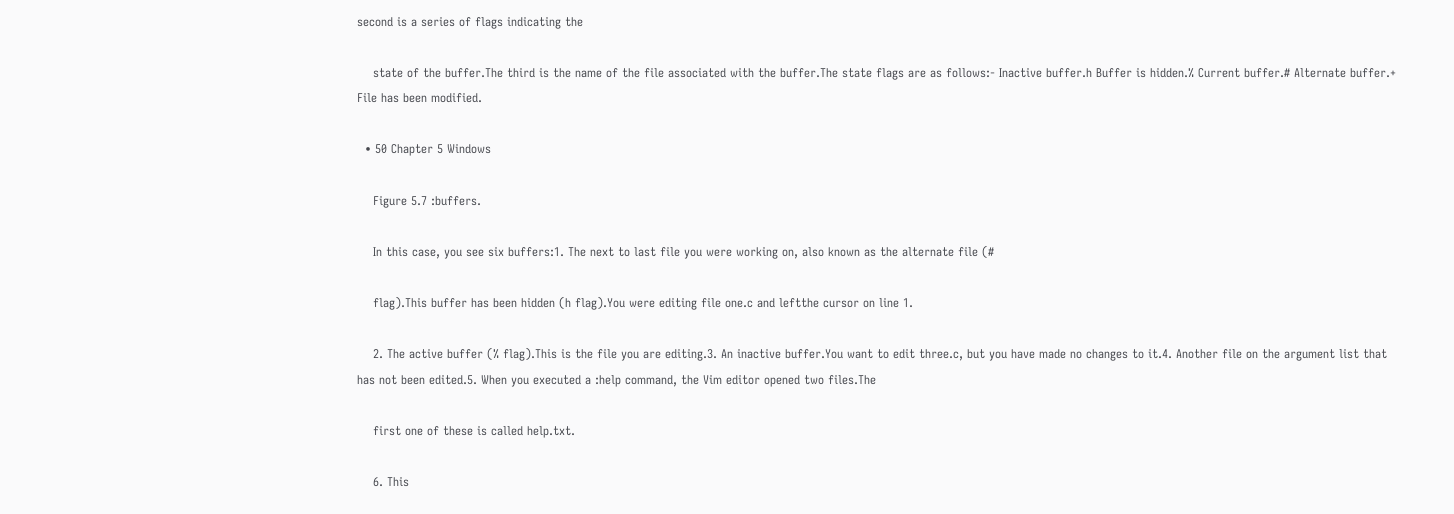second is a series of flags indicating the

    state of the buffer.The third is the name of the file associated with the buffer.The state flags are as follows:- Inactive buffer.h Buffer is hidden.% Current buffer.# Alternate buffer.+ File has been modified.

  • 50 Chapter 5 Windows

    Figure 5.7 :buffers.

    In this case, you see six buffers:1. The next to last file you were working on, also known as the alternate file (#

    flag).This buffer has been hidden (h flag).You were editing file one.c and leftthe cursor on line 1.

    2. The active buffer (% flag).This is the file you are editing.3. An inactive buffer.You want to edit three.c, but you have made no changes to it.4. Another file on the argument list that has not been edited.5. When you executed a :help command, the Vim editor opened two files.The

    first one of these is called help.txt.

    6. This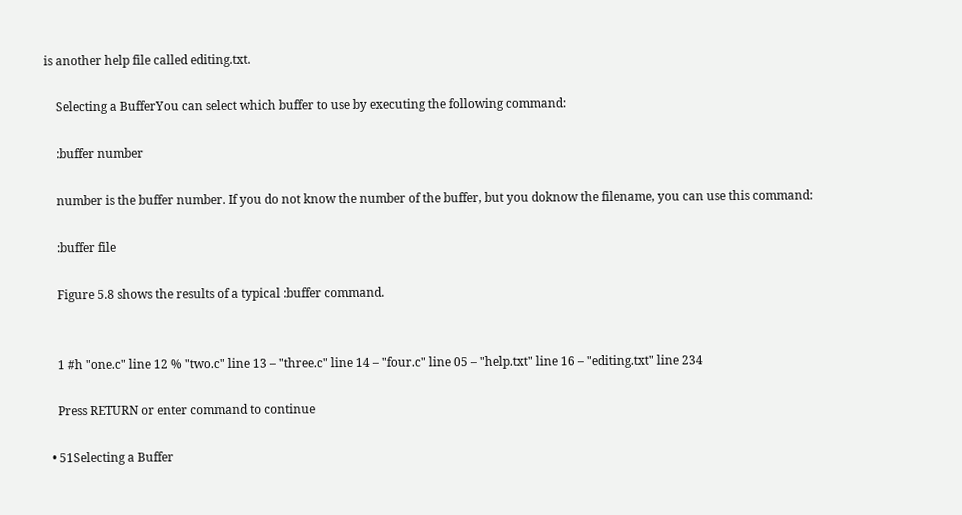is another help file called editing.txt.

    Selecting a BufferYou can select which buffer to use by executing the following command:

    :buffer number

    number is the buffer number. If you do not know the number of the buffer, but you doknow the filename, you can use this command:

    :buffer file

    Figure 5.8 shows the results of a typical :buffer command.


    1 #h "one.c" line 12 % "two.c" line 13 – "three.c" line 14 – "four.c" line 05 – "help.txt" line 16 – "editing.txt" line 234

    Press RETURN or enter command to continue

  • 51Selecting a Buffer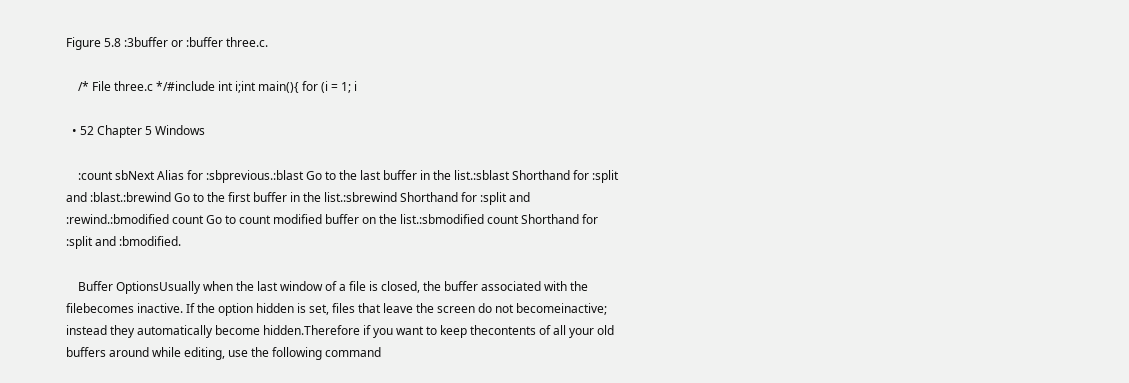Figure 5.8 :3buffer or :buffer three.c.

    /* File three.c */#include int i;int main(){ for (i = 1; i

  • 52 Chapter 5 Windows

    :count sbNext Alias for :sbprevious.:blast Go to the last buffer in the list.:sblast Shorthand for :split and :blast.:brewind Go to the first buffer in the list.:sbrewind Shorthand for :split and :rewind.:bmodified count Go to count modified buffer on the list.:sbmodified count Shorthand for :split and :bmodified.

    Buffer OptionsUsually when the last window of a file is closed, the buffer associated with the filebecomes inactive. If the option hidden is set, files that leave the screen do not becomeinactive; instead they automatically become hidden.Therefore if you want to keep thecontents of all your old buffers around while editing, use the following command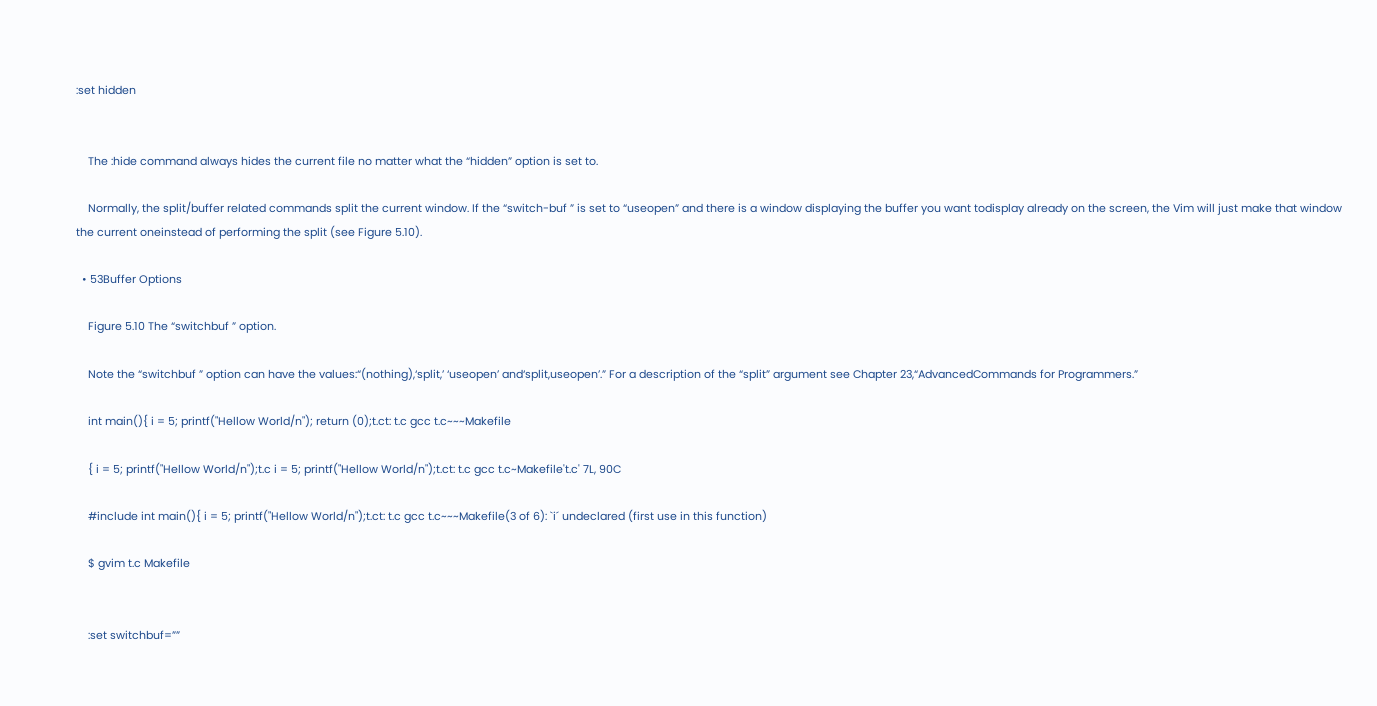:set hidden


    The :hide command always hides the current file no matter what the “hidden” option is set to.

    Normally, the split/buffer related commands split the current window. If the “switch-buf ” is set to “useopen” and there is a window displaying the buffer you want todisplay already on the screen, the Vim will just make that window the current oneinstead of performing the split (see Figure 5.10).

  • 53Buffer Options

    Figure 5.10 The “switchbuf ” option.

    Note the “switchbuf ” option can have the values:“(nothing),‘split,’ ‘useopen’ and‘split,useopen’.” For a description of the “split” argument see Chapter 23,“AdvancedCommands for Programmers.”

    int main(){ i = 5; printf("Hellow World/n"); return (0);t.ct: t.c gcc t.c~~~Makefile

    { i = 5; printf("Hellow World/n");t.c i = 5; printf("Hellow World/n");t.ct: t.c gcc t.c~Makefile't.c' 7L, 90C

    #include int main(){ i = 5; printf("Hellow World/n");t.ct: t.c gcc t.c~~~Makefile(3 of 6): `i´ undeclared (first use in this function)

    $ gvim t.c Makefile


    :set switchbuf=””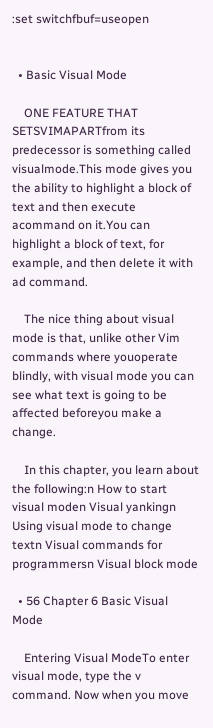:set switchfbuf=useopen


  • Basic Visual Mode

    ONE FEATURE THAT SETSVIMAPARTfrom its predecessor is something called visualmode.This mode gives you the ability to highlight a block of text and then execute acommand on it.You can highlight a block of text, for example, and then delete it with ad command.

    The nice thing about visual mode is that, unlike other Vim commands where youoperate blindly, with visual mode you can see what text is going to be affected beforeyou make a change.

    In this chapter, you learn about the following:n How to start visual moden Visual yankingn Using visual mode to change textn Visual commands for programmersn Visual block mode

  • 56 Chapter 6 Basic Visual Mode

    Entering Visual ModeTo enter visual mode, type the v command. Now when you move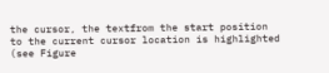the cursor, the textfrom the start position to the current cursor location is highlighted (see Figure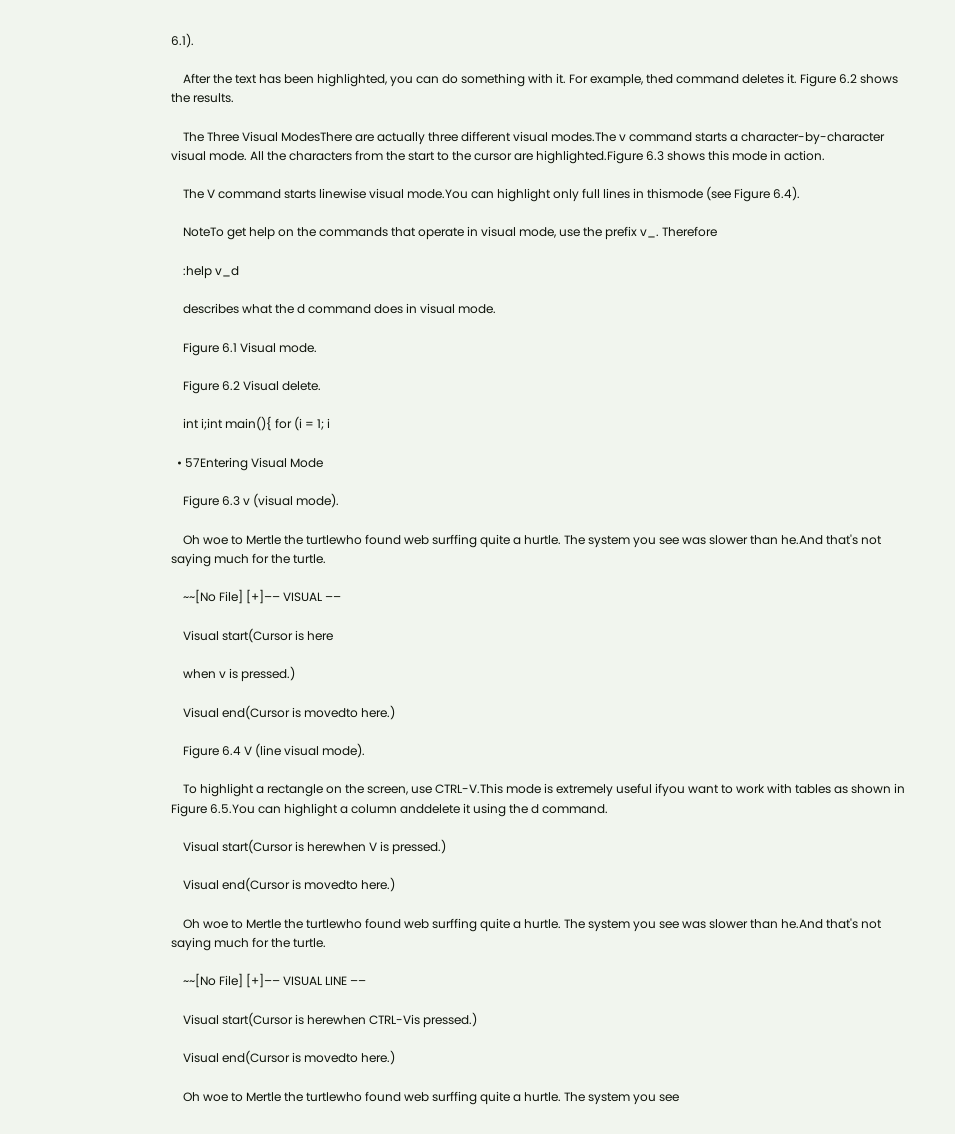6.1).

    After the text has been highlighted, you can do something with it. For example, thed command deletes it. Figure 6.2 shows the results.

    The Three Visual ModesThere are actually three different visual modes.The v command starts a character-by-character visual mode. All the characters from the start to the cursor are highlighted.Figure 6.3 shows this mode in action.

    The V command starts linewise visual mode.You can highlight only full lines in thismode (see Figure 6.4).

    NoteTo get help on the commands that operate in visual mode, use the prefix v_. Therefore

    :help v_d

    describes what the d command does in visual mode.

    Figure 6.1 Visual mode.

    Figure 6.2 Visual delete.

    int i;int main(){ for (i = 1; i

  • 57Entering Visual Mode

    Figure 6.3 v (visual mode).

    Oh woe to Mertle the turtlewho found web surffing quite a hurtle. The system you see was slower than he.And that's not saying much for the turtle.

    ~~[No File] [+]–– VISUAL ––

    Visual start(Cursor is here

    when v is pressed.)

    Visual end(Cursor is movedto here.)

    Figure 6.4 V (line visual mode).

    To highlight a rectangle on the screen, use CTRL-V.This mode is extremely useful ifyou want to work with tables as shown in Figure 6.5.You can highlight a column anddelete it using the d command.

    Visual start(Cursor is herewhen V is pressed.)

    Visual end(Cursor is movedto here.)

    Oh woe to Mertle the turtlewho found web surffing quite a hurtle. The system you see was slower than he.And that's not saying much for the turtle.

    ~~[No File] [+]–– VISUAL LINE ––

    Visual start(Cursor is herewhen CTRL-Vis pressed.)

    Visual end(Cursor is movedto here.)

    Oh woe to Mertle the turtlewho found web surffing quite a hurtle. The system you see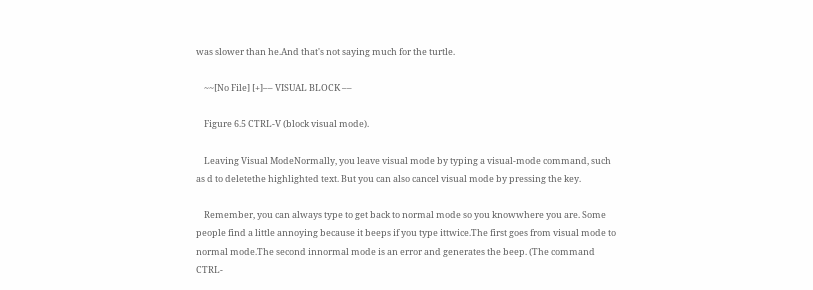was slower than he.And that's not saying much for the turtle.

    ~~[No File] [+]–– VISUAL BLOCK ––

    Figure 6.5 CTRL-V (block visual mode).

    Leaving Visual ModeNormally, you leave visual mode by typing a visual-mode command, such as d to deletethe highlighted text. But you can also cancel visual mode by pressing the key.

    Remember, you can always type to get back to normal mode so you knowwhere you are. Some people find a little annoying because it beeps if you type ittwice.The first goes from visual mode to normal mode.The second innormal mode is an error and generates the beep. (The command CTRL-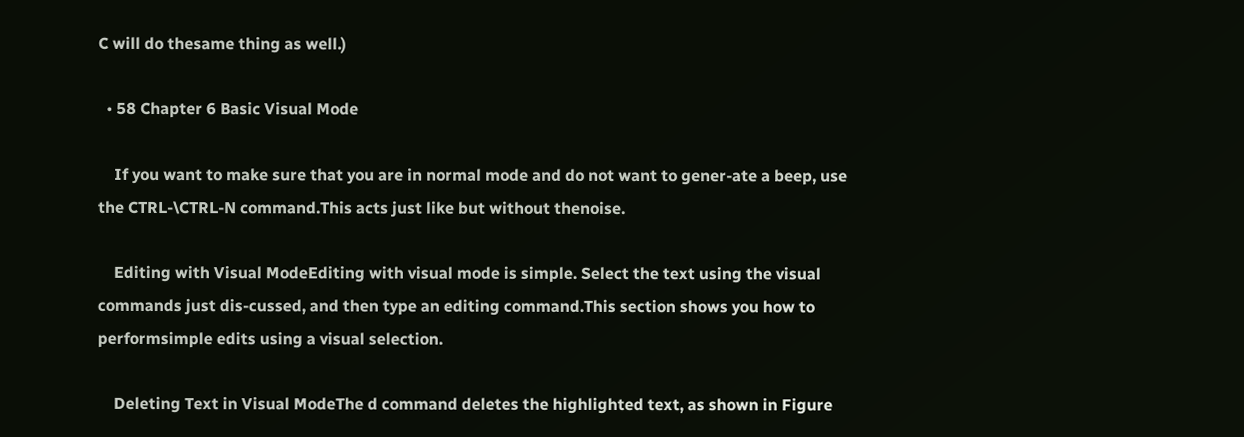C will do thesame thing as well.)

  • 58 Chapter 6 Basic Visual Mode

    If you want to make sure that you are in normal mode and do not want to gener-ate a beep, use the CTRL-\CTRL-N command.This acts just like but without thenoise.

    Editing with Visual ModeEditing with visual mode is simple. Select the text using the visual commands just dis-cussed, and then type an editing command.This section shows you how to performsimple edits using a visual selection.

    Deleting Text in Visual ModeThe d command deletes the highlighted text, as shown in Figure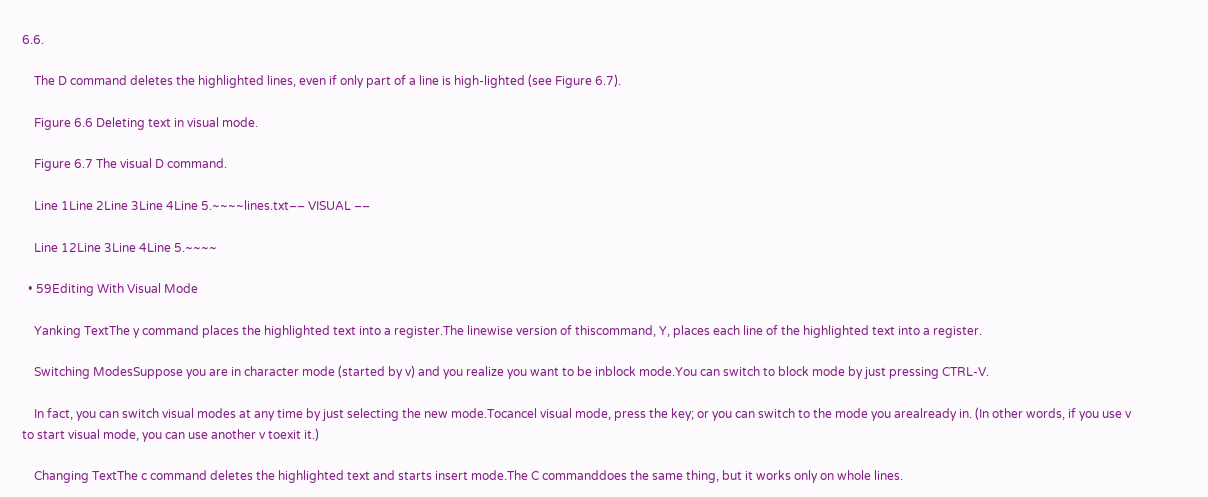6.6.

    The D command deletes the highlighted lines, even if only part of a line is high-lighted (see Figure 6.7).

    Figure 6.6 Deleting text in visual mode.

    Figure 6.7 The visual D command.

    Line 1Line 2Line 3Line 4Line 5.~~~~lines.txt–– VISUAL ––

    Line 12Line 3Line 4Line 5.~~~~

  • 59Editing With Visual Mode

    Yanking TextThe y command places the highlighted text into a register.The linewise version of thiscommand, Y, places each line of the highlighted text into a register.

    Switching ModesSuppose you are in character mode (started by v) and you realize you want to be inblock mode.You can switch to block mode by just pressing CTRL-V.

    In fact, you can switch visual modes at any time by just selecting the new mode.Tocancel visual mode, press the key; or you can switch to the mode you arealready in. (In other words, if you use v to start visual mode, you can use another v toexit it.)

    Changing TextThe c command deletes the highlighted text and starts insert mode.The C commanddoes the same thing, but it works only on whole lines.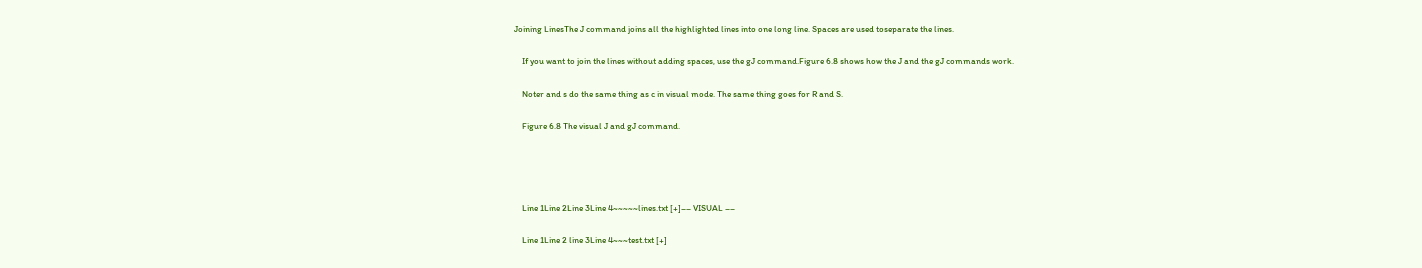Joining LinesThe J command joins all the highlighted lines into one long line. Spaces are used toseparate the lines.

    If you want to join the lines without adding spaces, use the gJ command.Figure 6.8 shows how the J and the gJ commands work.

    Noter and s do the same thing as c in visual mode. The same thing goes for R and S.

    Figure 6.8 The visual J and gJ command.




    Line 1Line 2Line 3Line 4~~~~~lines.txt [+]–– VISUAL ––

    Line 1Line 2 line 3Line 4~~~test.txt [+]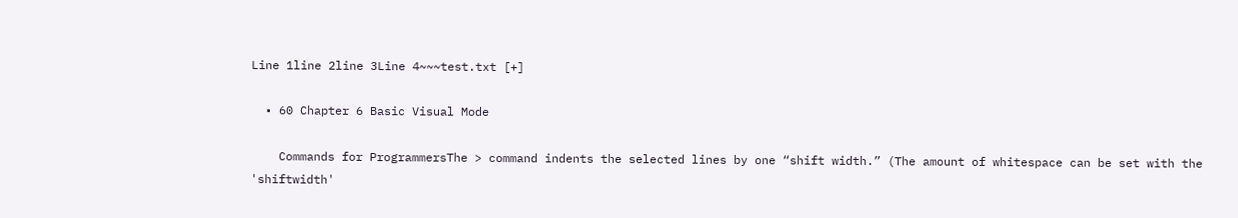Line 1line 2line 3Line 4~~~test.txt [+]

  • 60 Chapter 6 Basic Visual Mode

    Commands for ProgrammersThe > command indents the selected lines by one “shift width.” (The amount of whitespace can be set with the 'shiftwidth'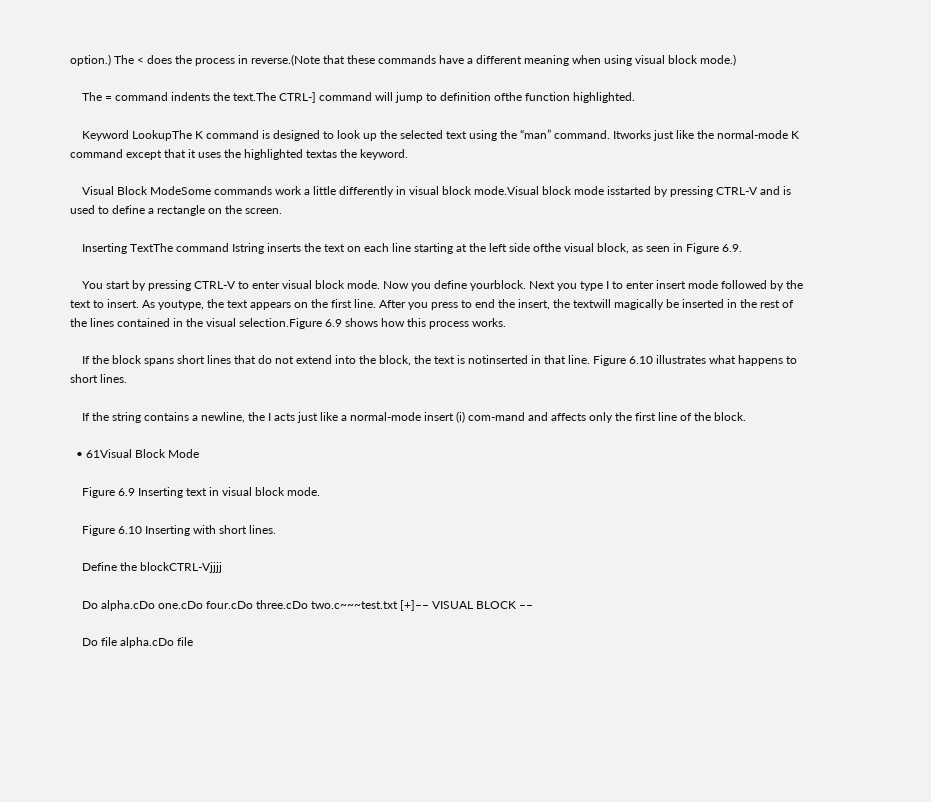option.) The < does the process in reverse.(Note that these commands have a different meaning when using visual block mode.)

    The = command indents the text.The CTRL-] command will jump to definition ofthe function highlighted.

    Keyword LookupThe K command is designed to look up the selected text using the “man” command. Itworks just like the normal-mode K command except that it uses the highlighted textas the keyword.

    Visual Block ModeSome commands work a little differently in visual block mode.Visual block mode isstarted by pressing CTRL-V and is used to define a rectangle on the screen.

    Inserting TextThe command Istring inserts the text on each line starting at the left side ofthe visual block, as seen in Figure 6.9.

    You start by pressing CTRL-V to enter visual block mode. Now you define yourblock. Next you type I to enter insert mode followed by the text to insert. As youtype, the text appears on the first line. After you press to end the insert, the textwill magically be inserted in the rest of the lines contained in the visual selection.Figure 6.9 shows how this process works.

    If the block spans short lines that do not extend into the block, the text is notinserted in that line. Figure 6.10 illustrates what happens to short lines.

    If the string contains a newline, the I acts just like a normal-mode insert (i) com-mand and affects only the first line of the block.

  • 61Visual Block Mode

    Figure 6.9 Inserting text in visual block mode.

    Figure 6.10 Inserting with short lines.

    Define the blockCTRL-Vjjjj

    Do alpha.cDo one.cDo four.cDo three.cDo two.c~~~test.txt [+]–– VISUAL BLOCK ––

    Do file alpha.cDo file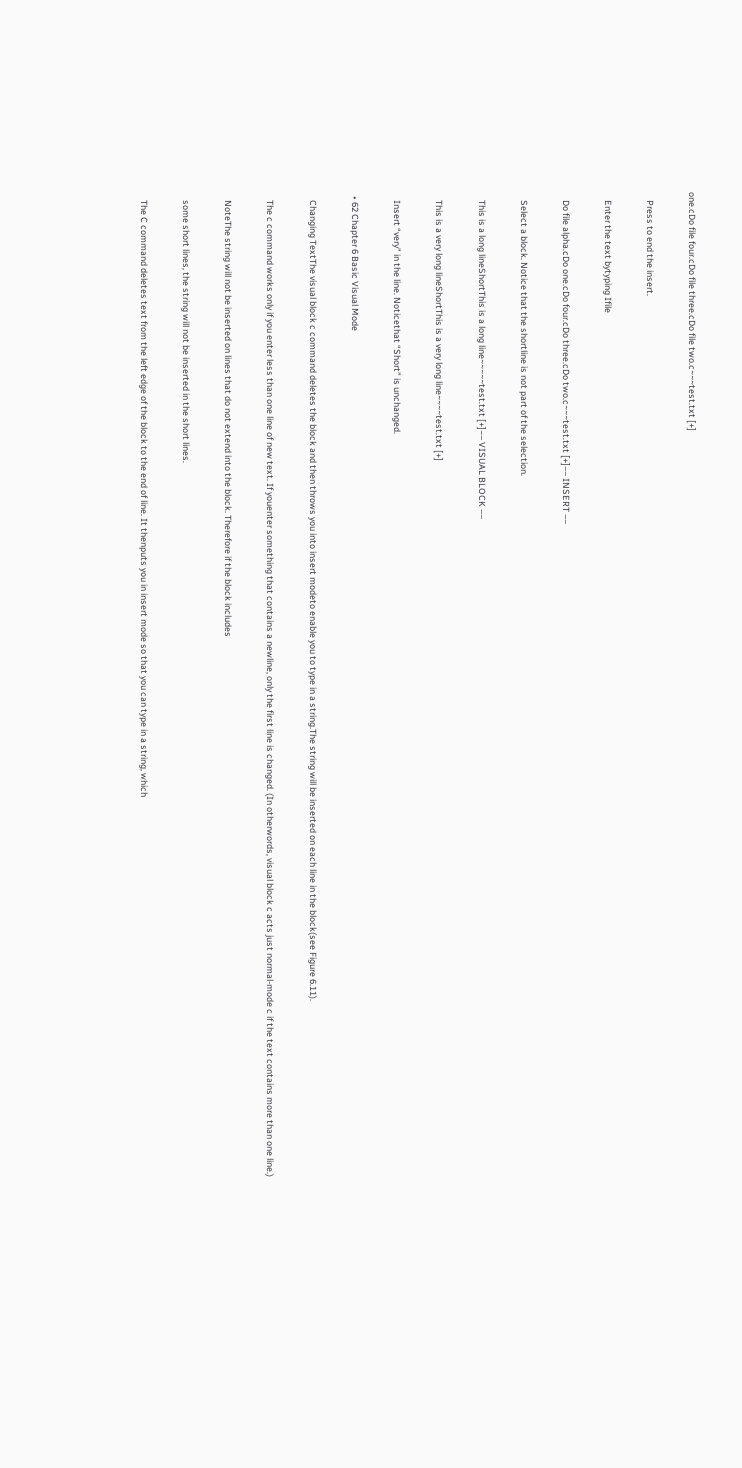one.cDo file four.cDo file three.cDo file two.c~~~test.txt [+]

    Press to end the insert.

    Enter the text bytyping Ifile

    Do file alpha.cDo one.cDo four.cDo three.cDo two.c~~~test.txt [+]–– INSERT ––

    Select a block. Notice that the shortline is not part of the selection.

    This is a long lineShortThis is a long line~~~~~test.txt [+]–– VISUAL BLOCK ––

    This is a very long lineShortThis is a very long line~~~~test.txt [+]

    Insert “very” in the line. Noticethat “Short” is unchanged.

  • 62 Chapter 6 Basic Visual Mode

    Changing TextThe visual block c command deletes the block and then throws you into insert modeto enable you to type in a string.The string will be inserted on each line in the block(see Figure 6.11).

    The c command works only if you enter less than one line of new text. If youenter something that contains a newline, only the first line is changed. (In otherwords, visual block c acts just normal-mode c if the text contains more than one line.)

    NoteThe string will not be inserted on lines that do not extend into the block. Therefore if the block includes

    some short lines, the string will not be inserted in the short lines.

    The C command deletes text from the left edge of the block to the end of line. It thenputs you in insert mode so that you can type in a string, which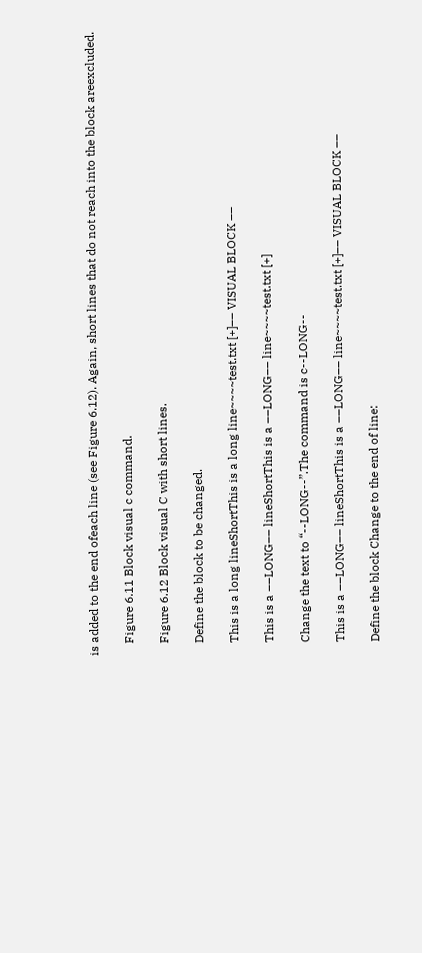is added to the end ofeach line (see Figure 6.12). Again, short lines that do not reach into the block areexcluded.

    Figure 6.11 Block visual c command.

    Figure 6.12 Block visual C with short lines.

    Define the block to be changed.

    This is a long lineShortThis is a long line~~~~test.txt [+]–– VISUAL BLOCK ––

    This is a ––LONG–– lineShortThis is a ––LONG–– line~~~~test.txt [+]

    Change the text to “--LONG--”.The command is c--LONG--

    This is a ––LONG–– lineShortThis is a ––LONG–– line~~~~test.txt [+]–– VISUAL BLOCK ––

    Define the block Change to the end of line: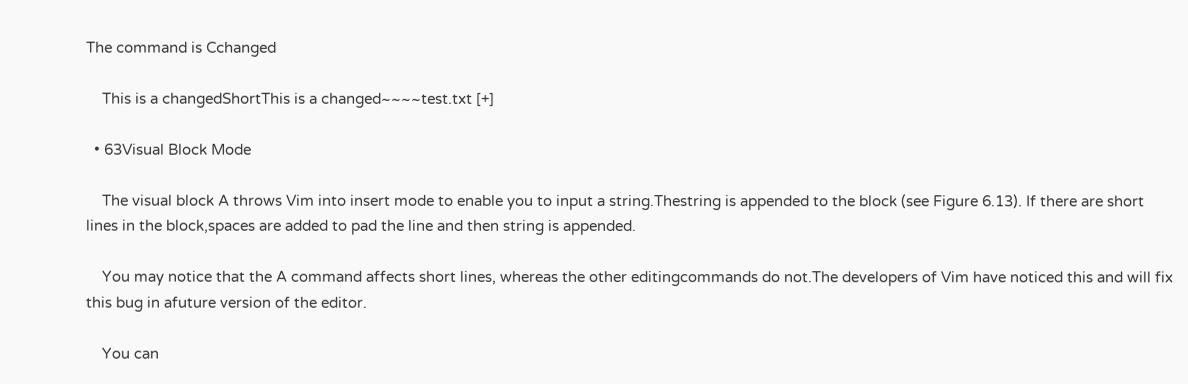The command is Cchanged

    This is a changedShortThis is a changed~~~~test.txt [+]

  • 63Visual Block Mode

    The visual block A throws Vim into insert mode to enable you to input a string.Thestring is appended to the block (see Figure 6.13). If there are short lines in the block,spaces are added to pad the line and then string is appended.

    You may notice that the A command affects short lines, whereas the other editingcommands do not.The developers of Vim have noticed this and will fix this bug in afuture version of the editor.

    You can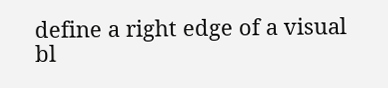define a right edge of a visual bl